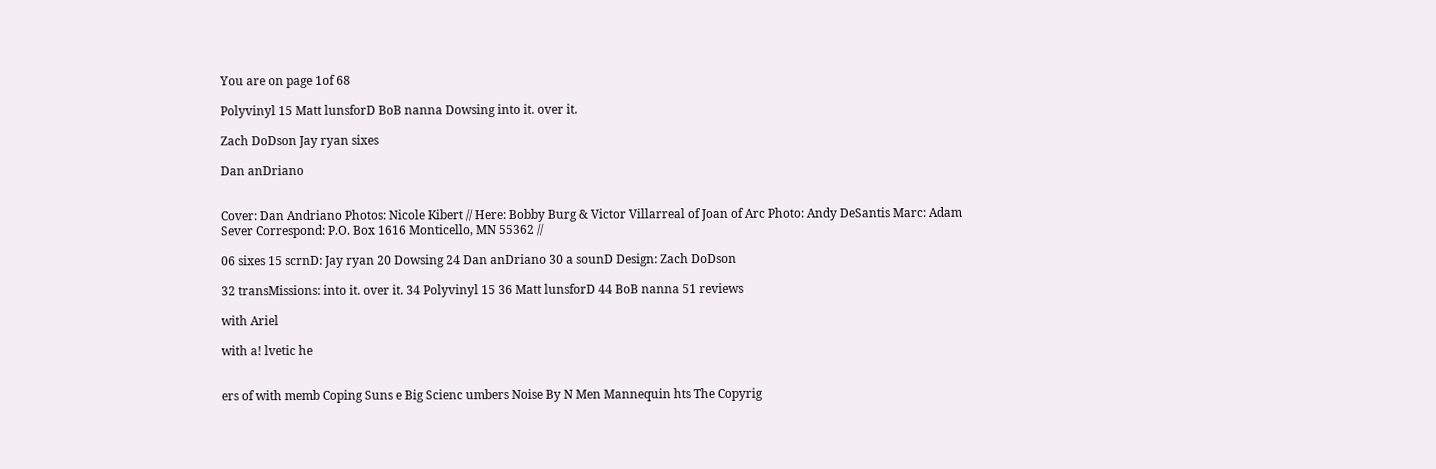You are on page 1of 68

Polyvinyl 15 Matt lunsforD BoB nanna Dowsing into it. over it.

Zach DoDson Jay ryan sixes

Dan anDriano


Cover: Dan Andriano Photos: Nicole Kibert // Here: Bobby Burg & Victor Villarreal of Joan of Arc Photo: Andy DeSantis Marc: Adam Sever Correspond: P.O. Box 1616 Monticello, MN 55362 //

06 sixes 15 scrnD: Jay ryan 20 Dowsing 24 Dan anDriano 30 a sounD Design: Zach DoDson

32 transMissions: into it. over it. 34 Polyvinyl 15 36 Matt lunsforD 44 BoB nanna 51 reviews

with Ariel

with a! lvetic he


ers of with memb Coping Suns e Big Scienc umbers Noise By N Men Mannequin hts The Copyrig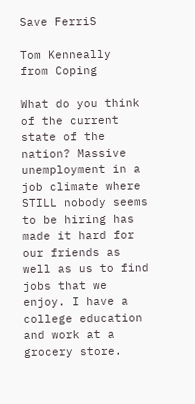Save FerriS

Tom Kenneally
from Coping

What do you think of the current state of the nation? Massive unemployment in a job climate where STILL nobody seems to be hiring has made it hard for our friends as well as us to find jobs that we enjoy. I have a college education and work at a grocery store.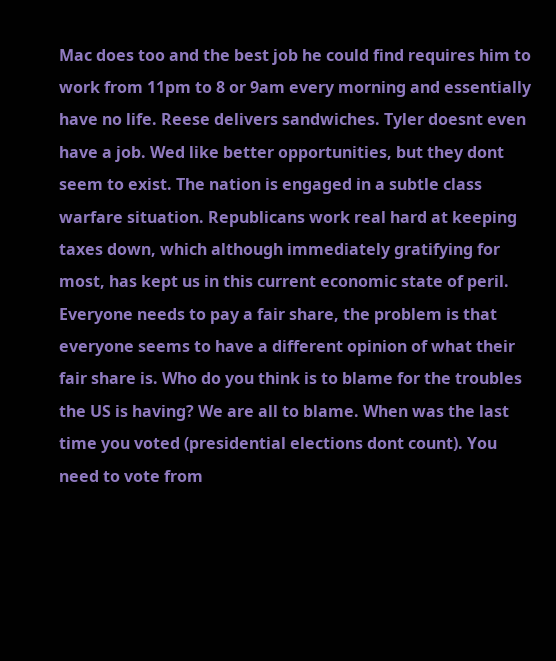Mac does too and the best job he could find requires him to work from 11pm to 8 or 9am every morning and essentially have no life. Reese delivers sandwiches. Tyler doesnt even have a job. Wed like better opportunities, but they dont seem to exist. The nation is engaged in a subtle class warfare situation. Republicans work real hard at keeping taxes down, which although immediately gratifying for most, has kept us in this current economic state of peril. Everyone needs to pay a fair share, the problem is that everyone seems to have a different opinion of what their fair share is. Who do you think is to blame for the troubles the US is having? We are all to blame. When was the last time you voted (presidential elections dont count). You need to vote from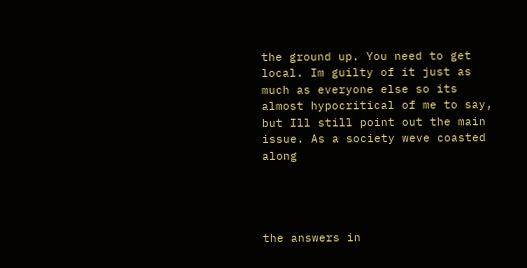the ground up. You need to get local. Im guilty of it just as much as everyone else so its almost hypocritical of me to say, but Ill still point out the main issue. As a society weve coasted along




the answers in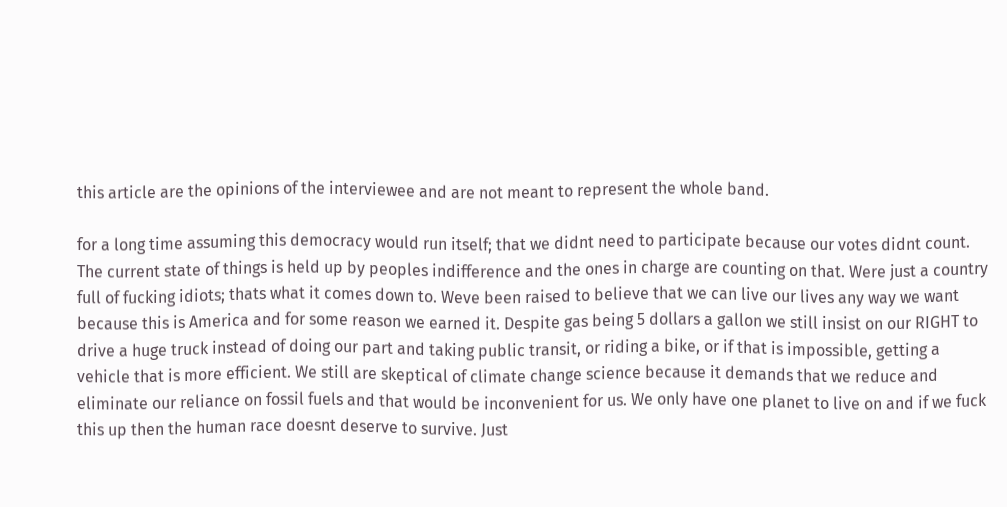this article are the opinions of the interviewee and are not meant to represent the whole band.

for a long time assuming this democracy would run itself; that we didnt need to participate because our votes didnt count. The current state of things is held up by peoples indifference and the ones in charge are counting on that. Were just a country full of fucking idiots; thats what it comes down to. Weve been raised to believe that we can live our lives any way we want because this is America and for some reason we earned it. Despite gas being 5 dollars a gallon we still insist on our RIGHT to drive a huge truck instead of doing our part and taking public transit, or riding a bike, or if that is impossible, getting a vehicle that is more efficient. We still are skeptical of climate change science because it demands that we reduce and eliminate our reliance on fossil fuels and that would be inconvenient for us. We only have one planet to live on and if we fuck this up then the human race doesnt deserve to survive. Just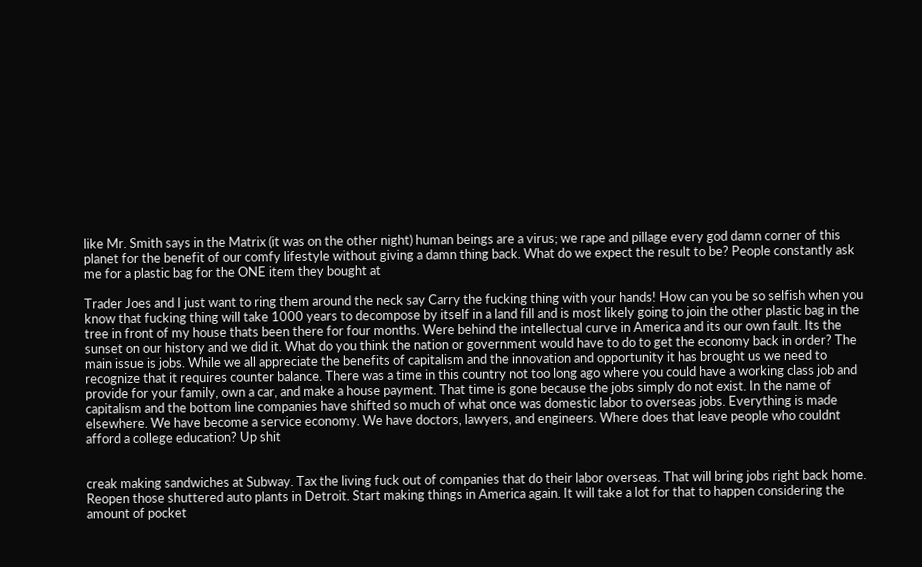like Mr. Smith says in the Matrix (it was on the other night) human beings are a virus; we rape and pillage every god damn corner of this planet for the benefit of our comfy lifestyle without giving a damn thing back. What do we expect the result to be? People constantly ask me for a plastic bag for the ONE item they bought at

Trader Joes and I just want to ring them around the neck say Carry the fucking thing with your hands! How can you be so selfish when you know that fucking thing will take 1000 years to decompose by itself in a land fill and is most likely going to join the other plastic bag in the tree in front of my house thats been there for four months. Were behind the intellectual curve in America and its our own fault. Its the sunset on our history and we did it. What do you think the nation or government would have to do to get the economy back in order? The main issue is jobs. While we all appreciate the benefits of capitalism and the innovation and opportunity it has brought us we need to recognize that it requires counter balance. There was a time in this country not too long ago where you could have a working class job and provide for your family, own a car, and make a house payment. That time is gone because the jobs simply do not exist. In the name of capitalism and the bottom line companies have shifted so much of what once was domestic labor to overseas jobs. Everything is made elsewhere. We have become a service economy. We have doctors, lawyers, and engineers. Where does that leave people who couldnt afford a college education? Up shit


creak making sandwiches at Subway. Tax the living fuck out of companies that do their labor overseas. That will bring jobs right back home. Reopen those shuttered auto plants in Detroit. Start making things in America again. It will take a lot for that to happen considering the amount of pocket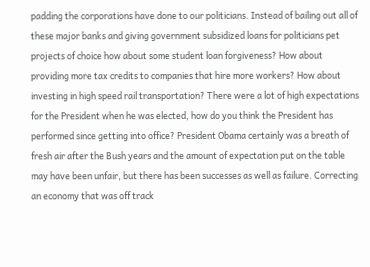padding the corporations have done to our politicians. Instead of bailing out all of these major banks and giving government subsidized loans for politicians pet projects of choice how about some student loan forgiveness? How about providing more tax credits to companies that hire more workers? How about investing in high speed rail transportation? There were a lot of high expectations for the President when he was elected, how do you think the President has performed since getting into office? President Obama certainly was a breath of fresh air after the Bush years and the amount of expectation put on the table may have been unfair, but there has been successes as well as failure. Correcting an economy that was off track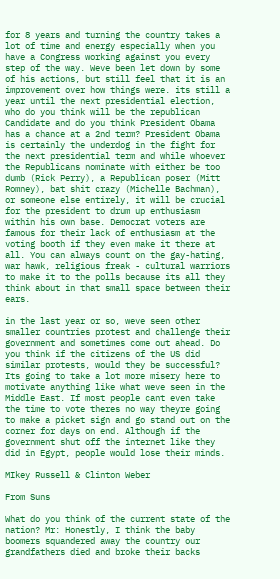for 8 years and turning the country takes a lot of time and energy especially when you have a Congress working against you every step of the way. Weve been let down by some of his actions, but still feel that it is an improvement over how things were. its still a year until the next presidential election, who do you think will be the republican Candidate and do you think President Obama has a chance at a 2nd term? President Obama is certainly the underdog in the fight for the next presidential term and while whoever the Republicans nominate with either be too dumb (Rick Perry), a Republican poser (Mitt Romney), bat shit crazy (Michelle Bachman), or someone else entirely, it will be crucial for the president to drum up enthusiasm within his own base. Democrat voters are famous for their lack of enthusiasm at the voting booth if they even make it there at all. You can always count on the gay-hating, war hawk, religious freak - cultural warriors to make it to the polls because its all they think about in that small space between their ears.

in the last year or so, weve seen other smaller countries protest and challenge their government and sometimes come out ahead. Do you think if the citizens of the US did similar protests, would they be successful? Its going to take a lot more misery here to motivate anything like what weve seen in the Middle East. If most people cant even take the time to vote theres no way theyre going to make a picket sign and go stand out on the corner for days on end. Although if the government shut off the internet like they did in Egypt, people would lose their minds.

MIkey Russell & Clinton Weber

From Suns

What do you think of the current state of the nation? Mr: Honestly, I think the baby boomers squandered away the country our grandfathers died and broke their backs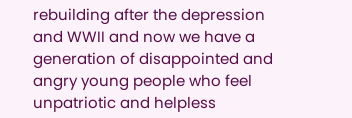rebuilding after the depression and WWII and now we have a generation of disappointed and angry young people who feel unpatriotic and helpless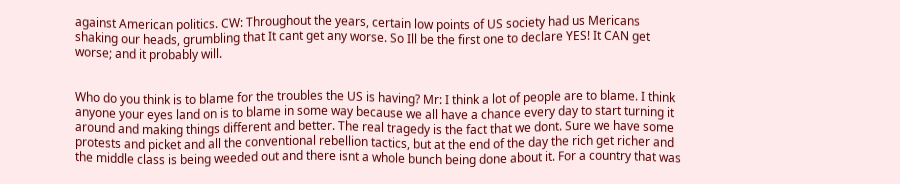against American politics. CW: Throughout the years, certain low points of US society had us Mericans shaking our heads, grumbling that It cant get any worse. So Ill be the first one to declare YES! It CAN get worse; and it probably will.


Who do you think is to blame for the troubles the US is having? Mr: I think a lot of people are to blame. I think anyone your eyes land on is to blame in some way because we all have a chance every day to start turning it around and making things different and better. The real tragedy is the fact that we dont. Sure we have some protests and picket and all the conventional rebellion tactics, but at the end of the day the rich get richer and the middle class is being weeded out and there isnt a whole bunch being done about it. For a country that was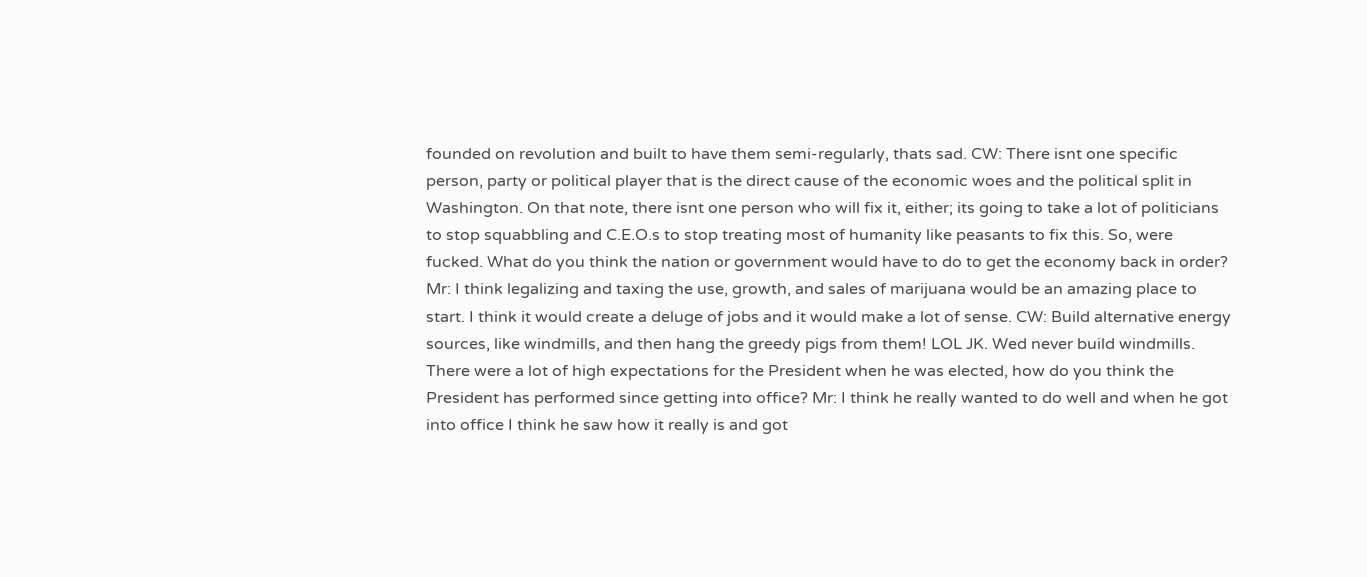founded on revolution and built to have them semi-regularly, thats sad. CW: There isnt one specific person, party or political player that is the direct cause of the economic woes and the political split in Washington. On that note, there isnt one person who will fix it, either; its going to take a lot of politicians to stop squabbling and C.E.O.s to stop treating most of humanity like peasants to fix this. So, were fucked. What do you think the nation or government would have to do to get the economy back in order? Mr: I think legalizing and taxing the use, growth, and sales of marijuana would be an amazing place to start. I think it would create a deluge of jobs and it would make a lot of sense. CW: Build alternative energy sources, like windmills, and then hang the greedy pigs from them! LOL JK. Wed never build windmills. There were a lot of high expectations for the President when he was elected, how do you think the President has performed since getting into office? Mr: I think he really wanted to do well and when he got into office I think he saw how it really is and got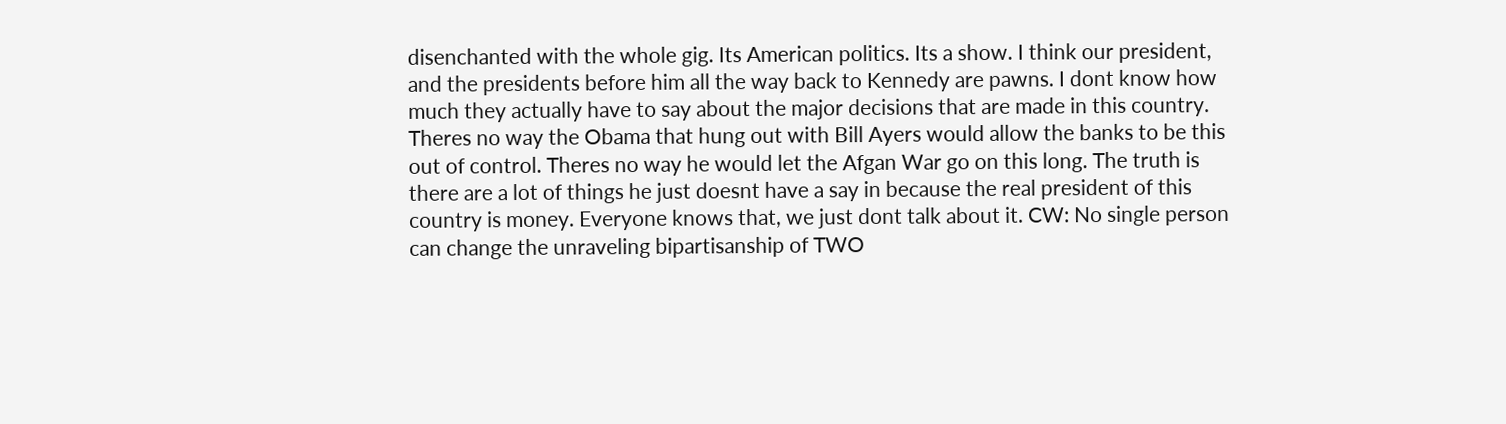disenchanted with the whole gig. Its American politics. Its a show. I think our president, and the presidents before him all the way back to Kennedy are pawns. I dont know how much they actually have to say about the major decisions that are made in this country. Theres no way the Obama that hung out with Bill Ayers would allow the banks to be this out of control. Theres no way he would let the Afgan War go on this long. The truth is there are a lot of things he just doesnt have a say in because the real president of this country is money. Everyone knows that, we just dont talk about it. CW: No single person can change the unraveling bipartisanship of TWO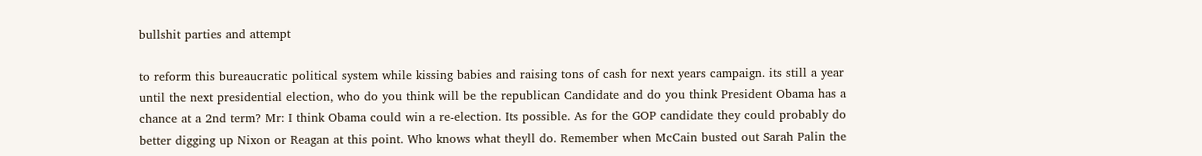bullshit parties and attempt

to reform this bureaucratic political system while kissing babies and raising tons of cash for next years campaign. its still a year until the next presidential election, who do you think will be the republican Candidate and do you think President Obama has a chance at a 2nd term? Mr: I think Obama could win a re-election. Its possible. As for the GOP candidate they could probably do better digging up Nixon or Reagan at this point. Who knows what theyll do. Remember when McCain busted out Sarah Palin the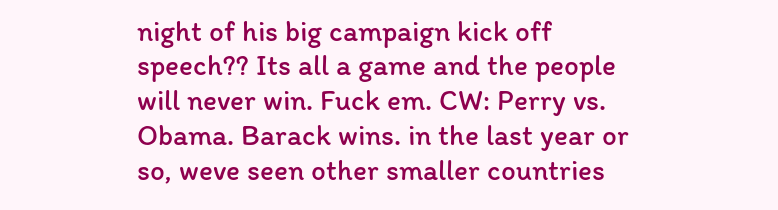night of his big campaign kick off speech?? Its all a game and the people will never win. Fuck em. CW: Perry vs. Obama. Barack wins. in the last year or so, weve seen other smaller countries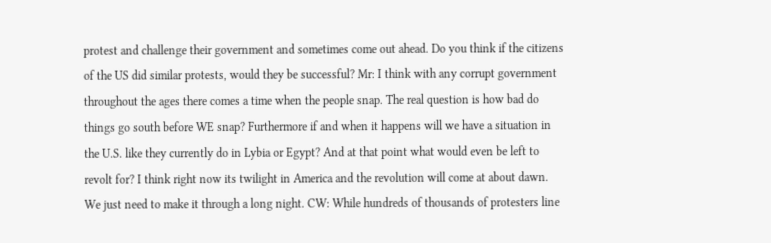protest and challenge their government and sometimes come out ahead. Do you think if the citizens of the US did similar protests, would they be successful? Mr: I think with any corrupt government throughout the ages there comes a time when the people snap. The real question is how bad do things go south before WE snap? Furthermore if and when it happens will we have a situation in the U.S. like they currently do in Lybia or Egypt? And at that point what would even be left to revolt for? I think right now its twilight in America and the revolution will come at about dawn. We just need to make it through a long night. CW: While hundreds of thousands of protesters line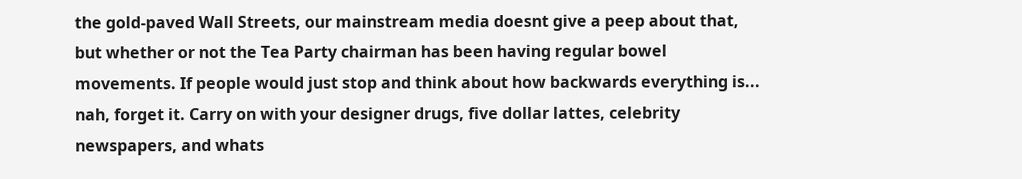the gold-paved Wall Streets, our mainstream media doesnt give a peep about that, but whether or not the Tea Party chairman has been having regular bowel movements. If people would just stop and think about how backwards everything is... nah, forget it. Carry on with your designer drugs, five dollar lattes, celebrity newspapers, and whats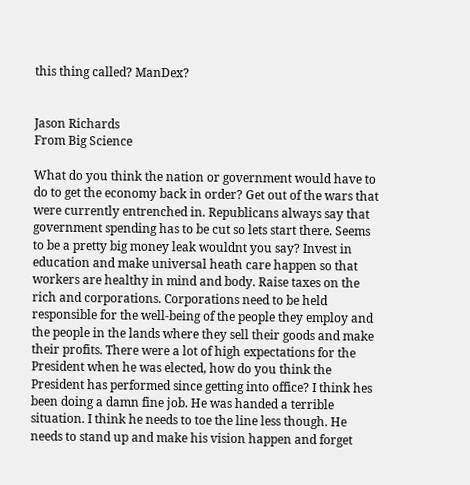this thing called? ManDex?


Jason Richards
From Big Science

What do you think the nation or government would have to do to get the economy back in order? Get out of the wars that were currently entrenched in. Republicans always say that government spending has to be cut so lets start there. Seems to be a pretty big money leak wouldnt you say? Invest in education and make universal heath care happen so that workers are healthy in mind and body. Raise taxes on the rich and corporations. Corporations need to be held responsible for the well-being of the people they employ and the people in the lands where they sell their goods and make their profits. There were a lot of high expectations for the President when he was elected, how do you think the President has performed since getting into office? I think hes been doing a damn fine job. He was handed a terrible situation. I think he needs to toe the line less though. He needs to stand up and make his vision happen and forget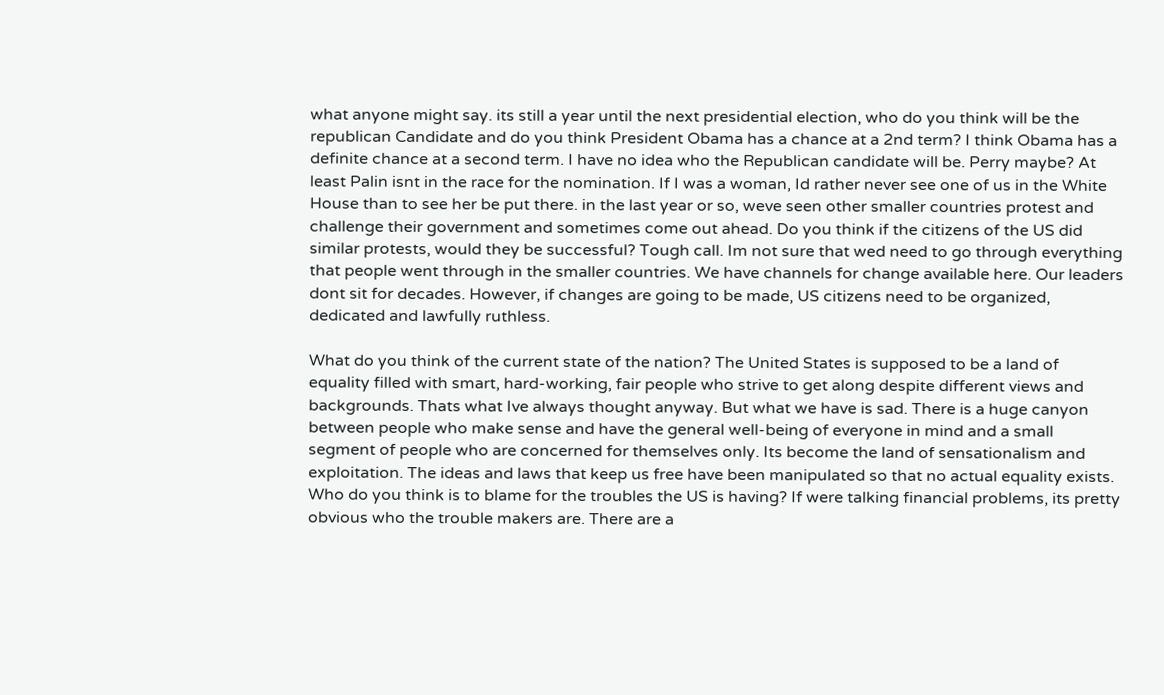what anyone might say. its still a year until the next presidential election, who do you think will be the republican Candidate and do you think President Obama has a chance at a 2nd term? I think Obama has a definite chance at a second term. I have no idea who the Republican candidate will be. Perry maybe? At least Palin isnt in the race for the nomination. If I was a woman, Id rather never see one of us in the White House than to see her be put there. in the last year or so, weve seen other smaller countries protest and challenge their government and sometimes come out ahead. Do you think if the citizens of the US did similar protests, would they be successful? Tough call. Im not sure that wed need to go through everything that people went through in the smaller countries. We have channels for change available here. Our leaders dont sit for decades. However, if changes are going to be made, US citizens need to be organized, dedicated and lawfully ruthless.

What do you think of the current state of the nation? The United States is supposed to be a land of equality filled with smart, hard-working, fair people who strive to get along despite different views and backgrounds. Thats what Ive always thought anyway. But what we have is sad. There is a huge canyon between people who make sense and have the general well-being of everyone in mind and a small segment of people who are concerned for themselves only. Its become the land of sensationalism and exploitation. The ideas and laws that keep us free have been manipulated so that no actual equality exists. Who do you think is to blame for the troubles the US is having? If were talking financial problems, its pretty obvious who the trouble makers are. There are a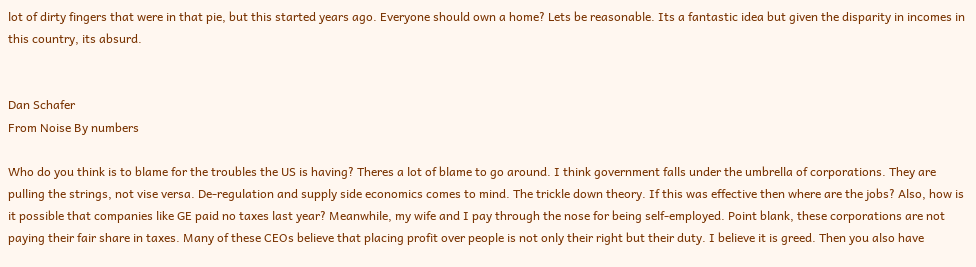lot of dirty fingers that were in that pie, but this started years ago. Everyone should own a home? Lets be reasonable. Its a fantastic idea but given the disparity in incomes in this country, its absurd.


Dan Schafer
From Noise By numbers

Who do you think is to blame for the troubles the US is having? Theres a lot of blame to go around. I think government falls under the umbrella of corporations. They are pulling the strings, not vise versa. De-regulation and supply side economics comes to mind. The trickle down theory. If this was effective then where are the jobs? Also, how is it possible that companies like GE paid no taxes last year? Meanwhile, my wife and I pay through the nose for being self-employed. Point blank, these corporations are not paying their fair share in taxes. Many of these CEOs believe that placing profit over people is not only their right but their duty. I believe it is greed. Then you also have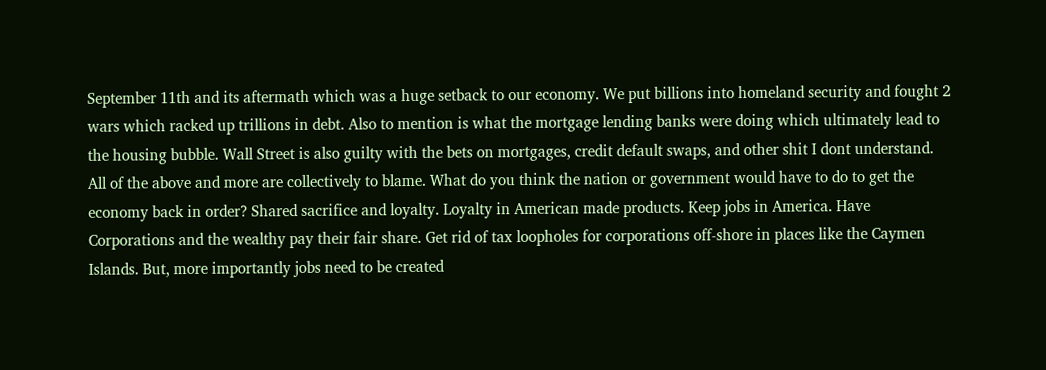September 11th and its aftermath which was a huge setback to our economy. We put billions into homeland security and fought 2 wars which racked up trillions in debt. Also to mention is what the mortgage lending banks were doing which ultimately lead to the housing bubble. Wall Street is also guilty with the bets on mortgages, credit default swaps, and other shit I dont understand. All of the above and more are collectively to blame. What do you think the nation or government would have to do to get the economy back in order? Shared sacrifice and loyalty. Loyalty in American made products. Keep jobs in America. Have Corporations and the wealthy pay their fair share. Get rid of tax loopholes for corporations off-shore in places like the Caymen Islands. But, more importantly jobs need to be created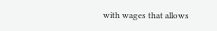with wages that allows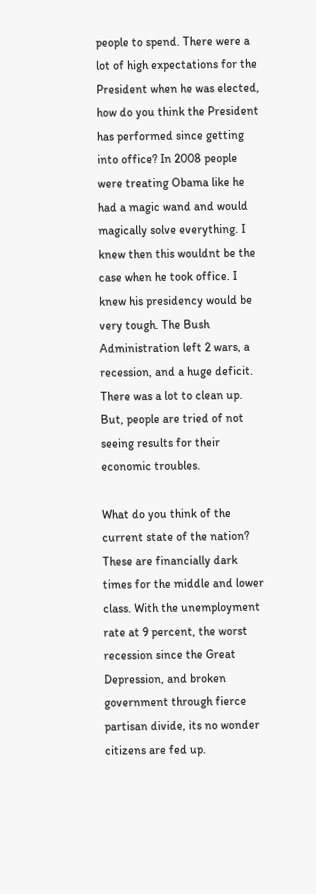people to spend. There were a lot of high expectations for the President when he was elected, how do you think the President has performed since getting into office? In 2008 people were treating Obama like he had a magic wand and would magically solve everything. I knew then this wouldnt be the case when he took office. I knew his presidency would be very tough. The Bush Administration left 2 wars, a recession, and a huge deficit. There was a lot to clean up. But, people are tried of not seeing results for their economic troubles.

What do you think of the current state of the nation? These are financially dark times for the middle and lower class. With the unemployment rate at 9 percent, the worst recession since the Great Depression, and broken government through fierce partisan divide, its no wonder citizens are fed up.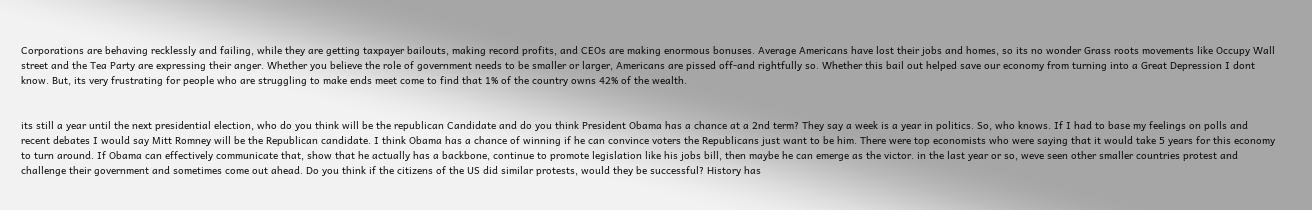Corporations are behaving recklessly and failing, while they are getting taxpayer bailouts, making record profits, and CEOs are making enormous bonuses. Average Americans have lost their jobs and homes, so its no wonder Grass roots movements like Occupy Wall street and the Tea Party are expressing their anger. Whether you believe the role of government needs to be smaller or larger, Americans are pissed off-and rightfully so. Whether this bail out helped save our economy from turning into a Great Depression I dont know. But, its very frustrating for people who are struggling to make ends meet come to find that 1% of the country owns 42% of the wealth.


its still a year until the next presidential election, who do you think will be the republican Candidate and do you think President Obama has a chance at a 2nd term? They say a week is a year in politics. So, who knows. If I had to base my feelings on polls and recent debates I would say Mitt Romney will be the Republican candidate. I think Obama has a chance of winning if he can convince voters the Republicans just want to be him. There were top economists who were saying that it would take 5 years for this economy to turn around. If Obama can effectively communicate that, show that he actually has a backbone, continue to promote legislation like his jobs bill, then maybe he can emerge as the victor. in the last year or so, weve seen other smaller countries protest and challenge their government and sometimes come out ahead. Do you think if the citizens of the US did similar protests, would they be successful? History has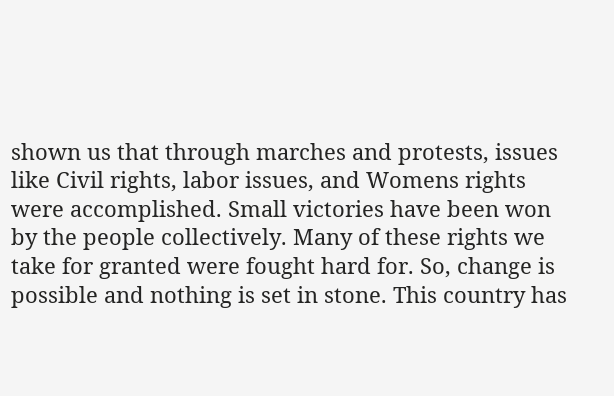shown us that through marches and protests, issues like Civil rights, labor issues, and Womens rights were accomplished. Small victories have been won by the people collectively. Many of these rights we take for granted were fought hard for. So, change is possible and nothing is set in stone. This country has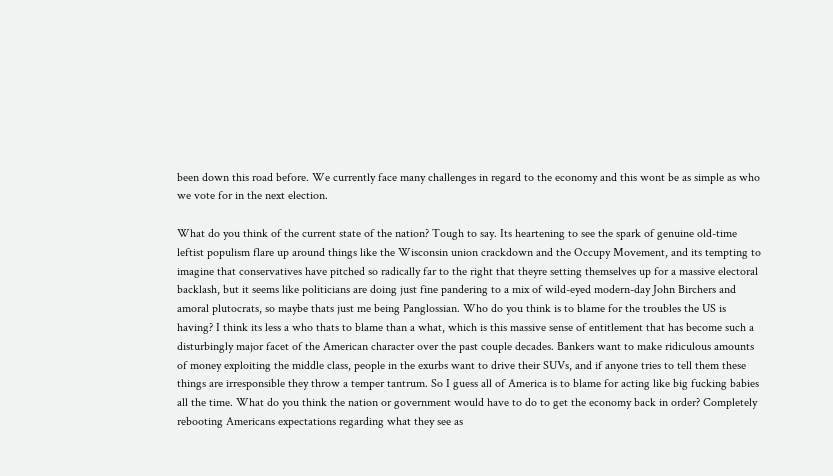been down this road before. We currently face many challenges in regard to the economy and this wont be as simple as who we vote for in the next election.

What do you think of the current state of the nation? Tough to say. Its heartening to see the spark of genuine old-time leftist populism flare up around things like the Wisconsin union crackdown and the Occupy Movement, and its tempting to imagine that conservatives have pitched so radically far to the right that theyre setting themselves up for a massive electoral backlash, but it seems like politicians are doing just fine pandering to a mix of wild-eyed modern-day John Birchers and amoral plutocrats, so maybe thats just me being Panglossian. Who do you think is to blame for the troubles the US is having? I think its less a who thats to blame than a what, which is this massive sense of entitlement that has become such a disturbingly major facet of the American character over the past couple decades. Bankers want to make ridiculous amounts of money exploiting the middle class, people in the exurbs want to drive their SUVs, and if anyone tries to tell them these things are irresponsible they throw a temper tantrum. So I guess all of America is to blame for acting like big fucking babies all the time. What do you think the nation or government would have to do to get the economy back in order? Completely rebooting Americans expectations regarding what they see as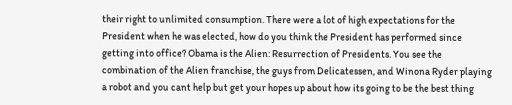their right to unlimited consumption. There were a lot of high expectations for the President when he was elected, how do you think the President has performed since getting into office? Obama is the Alien: Resurrection of Presidents. You see the combination of the Alien franchise, the guys from Delicatessen, and Winona Ryder playing a robot and you cant help but get your hopes up about how its going to be the best thing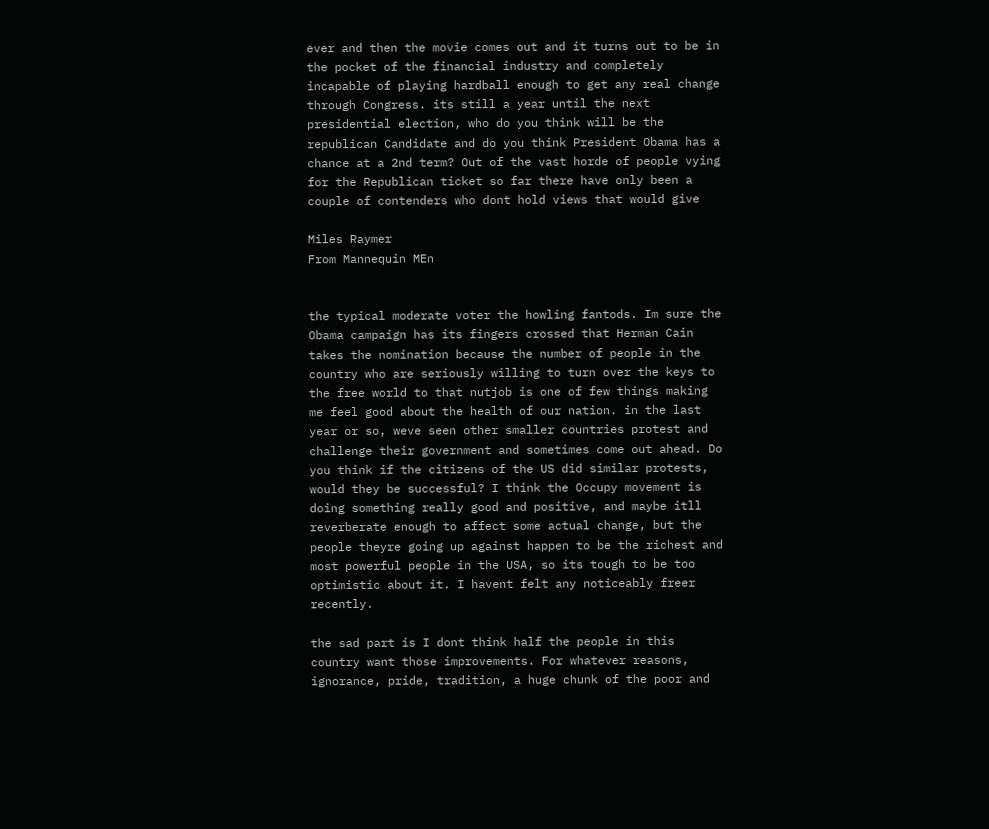ever and then the movie comes out and it turns out to be in the pocket of the financial industry and completely incapable of playing hardball enough to get any real change through Congress. its still a year until the next presidential election, who do you think will be the republican Candidate and do you think President Obama has a chance at a 2nd term? Out of the vast horde of people vying for the Republican ticket so far there have only been a couple of contenders who dont hold views that would give

Miles Raymer
From Mannequin MEn


the typical moderate voter the howling fantods. Im sure the Obama campaign has its fingers crossed that Herman Cain takes the nomination because the number of people in the country who are seriously willing to turn over the keys to the free world to that nutjob is one of few things making me feel good about the health of our nation. in the last year or so, weve seen other smaller countries protest and challenge their government and sometimes come out ahead. Do you think if the citizens of the US did similar protests, would they be successful? I think the Occupy movement is doing something really good and positive, and maybe itll reverberate enough to affect some actual change, but the people theyre going up against happen to be the richest and most powerful people in the USA, so its tough to be too optimistic about it. I havent felt any noticeably freer recently.

the sad part is I dont think half the people in this country want those improvements. For whatever reasons, ignorance, pride, tradition, a huge chunk of the poor and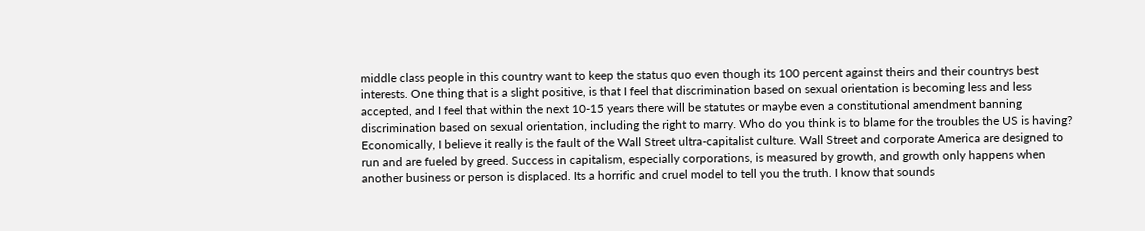middle class people in this country want to keep the status quo even though its 100 percent against theirs and their countrys best interests. One thing that is a slight positive, is that I feel that discrimination based on sexual orientation is becoming less and less accepted, and I feel that within the next 10-15 years there will be statutes or maybe even a constitutional amendment banning discrimination based on sexual orientation, including the right to marry. Who do you think is to blame for the troubles the US is having? Economically, I believe it really is the fault of the Wall Street ultra-capitalist culture. Wall Street and corporate America are designed to run and are fueled by greed. Success in capitalism, especially corporations, is measured by growth, and growth only happens when another business or person is displaced. Its a horrific and cruel model to tell you the truth. I know that sounds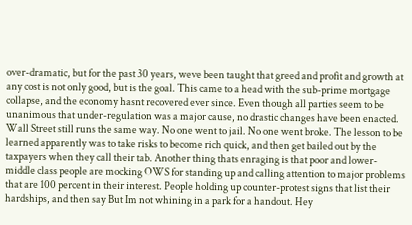over-dramatic, but for the past 30 years, weve been taught that greed and profit and growth at any cost is not only good, but is the goal. This came to a head with the sub-prime mortgage collapse, and the economy hasnt recovered ever since. Even though all parties seem to be unanimous that under-regulation was a major cause, no drastic changes have been enacted. Wall Street still runs the same way. No one went to jail. No one went broke. The lesson to be learned apparently was to take risks to become rich quick, and then get bailed out by the taxpayers when they call their tab. Another thing thats enraging is that poor and lower-middle class people are mocking OWS for standing up and calling attention to major problems that are 100 percent in their interest. People holding up counter-protest signs that list their hardships, and then say But Im not whining in a park for a handout. Hey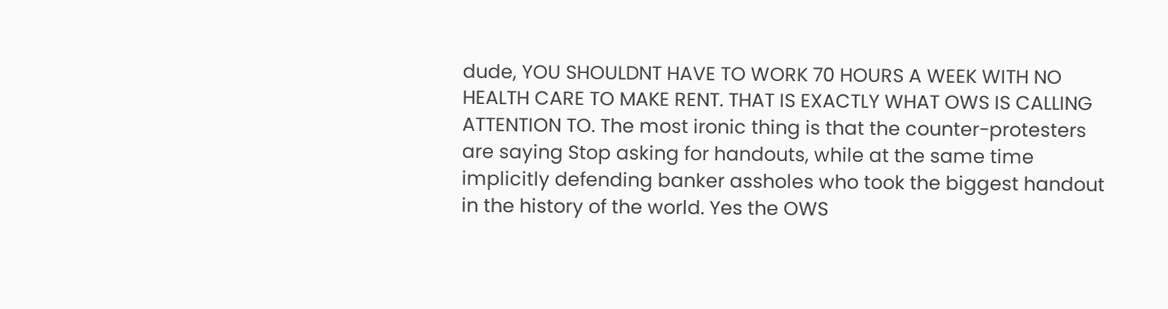dude, YOU SHOULDNT HAVE TO WORK 70 HOURS A WEEK WITH NO HEALTH CARE TO MAKE RENT. THAT IS EXACTLY WHAT OWS IS CALLING ATTENTION TO. The most ironic thing is that the counter-protesters are saying Stop asking for handouts, while at the same time implicitly defending banker assholes who took the biggest handout in the history of the world. Yes the OWS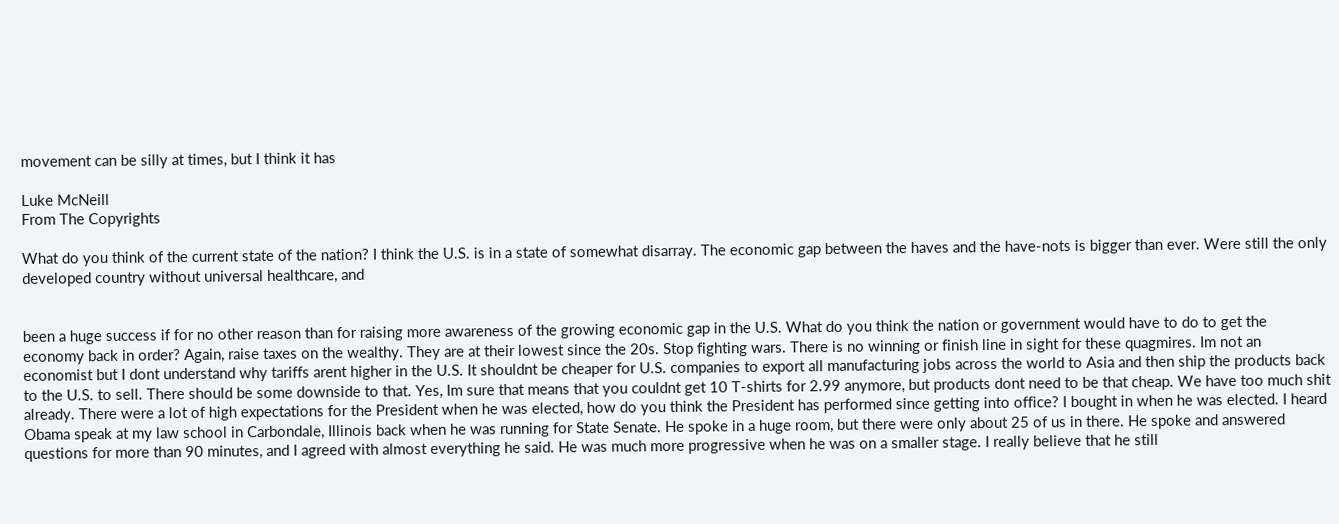movement can be silly at times, but I think it has

Luke McNeill
From The Copyrights

What do you think of the current state of the nation? I think the U.S. is in a state of somewhat disarray. The economic gap between the haves and the have-nots is bigger than ever. Were still the only developed country without universal healthcare, and


been a huge success if for no other reason than for raising more awareness of the growing economic gap in the U.S. What do you think the nation or government would have to do to get the economy back in order? Again, raise taxes on the wealthy. They are at their lowest since the 20s. Stop fighting wars. There is no winning or finish line in sight for these quagmires. Im not an economist but I dont understand why tariffs arent higher in the U.S. It shouldnt be cheaper for U.S. companies to export all manufacturing jobs across the world to Asia and then ship the products back to the U.S. to sell. There should be some downside to that. Yes, Im sure that means that you couldnt get 10 T-shirts for 2.99 anymore, but products dont need to be that cheap. We have too much shit already. There were a lot of high expectations for the President when he was elected, how do you think the President has performed since getting into office? I bought in when he was elected. I heard Obama speak at my law school in Carbondale, Illinois back when he was running for State Senate. He spoke in a huge room, but there were only about 25 of us in there. He spoke and answered questions for more than 90 minutes, and I agreed with almost everything he said. He was much more progressive when he was on a smaller stage. I really believe that he still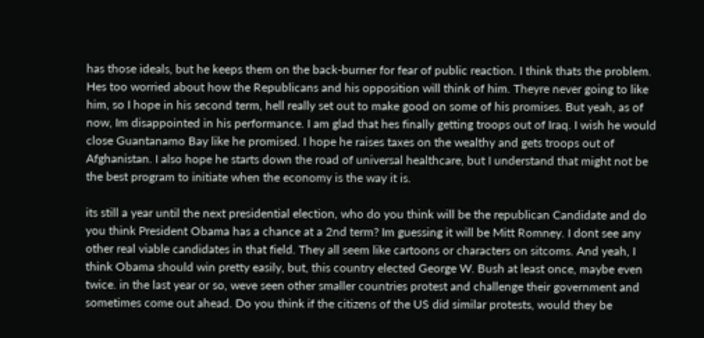has those ideals, but he keeps them on the back-burner for fear of public reaction. I think thats the problem. Hes too worried about how the Republicans and his opposition will think of him. Theyre never going to like him, so I hope in his second term, hell really set out to make good on some of his promises. But yeah, as of now, Im disappointed in his performance. I am glad that hes finally getting troops out of Iraq. I wish he would close Guantanamo Bay like he promised. I hope he raises taxes on the wealthy and gets troops out of Afghanistan. I also hope he starts down the road of universal healthcare, but I understand that might not be the best program to initiate when the economy is the way it is.

its still a year until the next presidential election, who do you think will be the republican Candidate and do you think President Obama has a chance at a 2nd term? Im guessing it will be Mitt Romney. I dont see any other real viable candidates in that field. They all seem like cartoons or characters on sitcoms. And yeah, I think Obama should win pretty easily, but, this country elected George W. Bush at least once, maybe even twice. in the last year or so, weve seen other smaller countries protest and challenge their government and sometimes come out ahead. Do you think if the citizens of the US did similar protests, would they be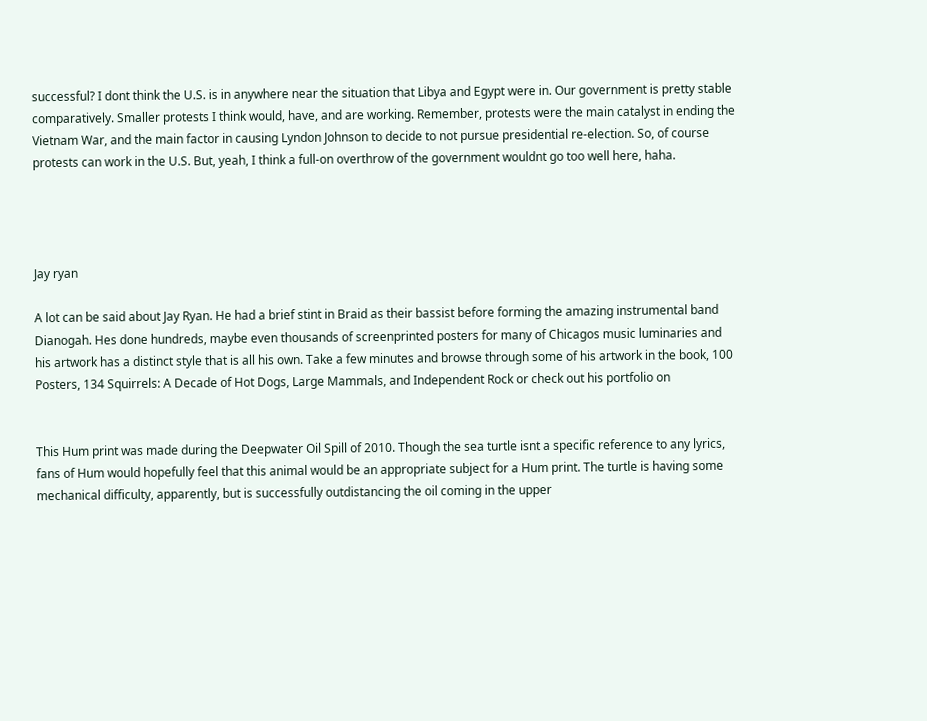successful? I dont think the U.S. is in anywhere near the situation that Libya and Egypt were in. Our government is pretty stable comparatively. Smaller protests I think would, have, and are working. Remember, protests were the main catalyst in ending the Vietnam War, and the main factor in causing Lyndon Johnson to decide to not pursue presidential re-election. So, of course protests can work in the U.S. But, yeah, I think a full-on overthrow of the government wouldnt go too well here, haha.




Jay ryan

A lot can be said about Jay Ryan. He had a brief stint in Braid as their bassist before forming the amazing instrumental band Dianogah. Hes done hundreds, maybe even thousands of screenprinted posters for many of Chicagos music luminaries and his artwork has a distinct style that is all his own. Take a few minutes and browse through some of his artwork in the book, 100 Posters, 134 Squirrels: A Decade of Hot Dogs, Large Mammals, and Independent Rock or check out his portfolio on


This Hum print was made during the Deepwater Oil Spill of 2010. Though the sea turtle isnt a specific reference to any lyrics, fans of Hum would hopefully feel that this animal would be an appropriate subject for a Hum print. The turtle is having some mechanical difficulty, apparently, but is successfully outdistancing the oil coming in the upper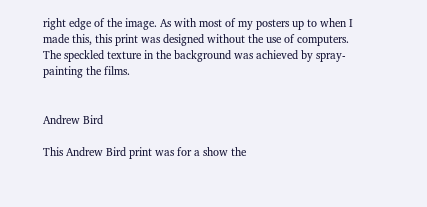right edge of the image. As with most of my posters up to when I made this, this print was designed without the use of computers. The speckled texture in the background was achieved by spray-painting the films.


Andrew Bird

This Andrew Bird print was for a show the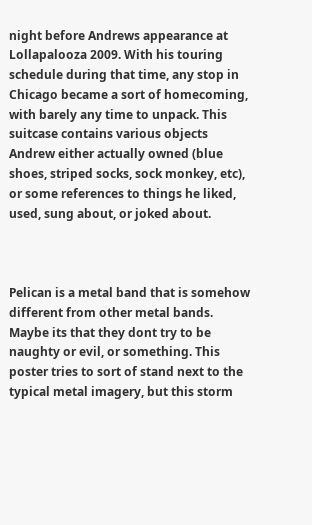night before Andrews appearance at Lollapalooza 2009. With his touring schedule during that time, any stop in Chicago became a sort of homecoming, with barely any time to unpack. This suitcase contains various objects Andrew either actually owned (blue shoes, striped socks, sock monkey, etc), or some references to things he liked, used, sung about, or joked about.



Pelican is a metal band that is somehow different from other metal bands. Maybe its that they dont try to be naughty or evil, or something. This poster tries to sort of stand next to the typical metal imagery, but this storm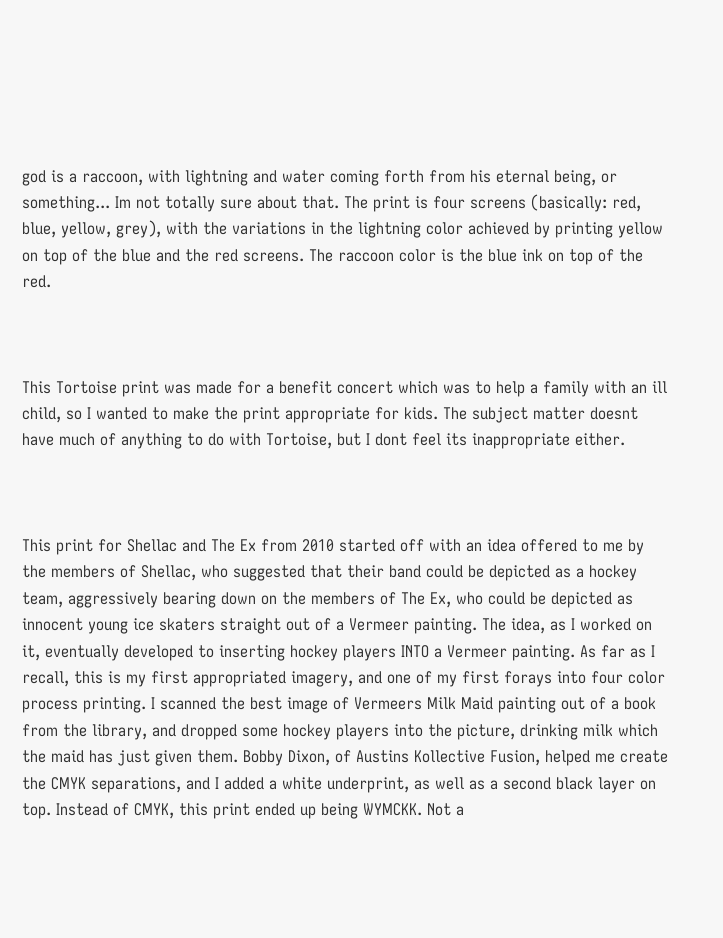god is a raccoon, with lightning and water coming forth from his eternal being, or something... Im not totally sure about that. The print is four screens (basically: red, blue, yellow, grey), with the variations in the lightning color achieved by printing yellow on top of the blue and the red screens. The raccoon color is the blue ink on top of the red.



This Tortoise print was made for a benefit concert which was to help a family with an ill child, so I wanted to make the print appropriate for kids. The subject matter doesnt have much of anything to do with Tortoise, but I dont feel its inappropriate either.



This print for Shellac and The Ex from 2010 started off with an idea offered to me by the members of Shellac, who suggested that their band could be depicted as a hockey team, aggressively bearing down on the members of The Ex, who could be depicted as innocent young ice skaters straight out of a Vermeer painting. The idea, as I worked on it, eventually developed to inserting hockey players INTO a Vermeer painting. As far as I recall, this is my first appropriated imagery, and one of my first forays into four color process printing. I scanned the best image of Vermeers Milk Maid painting out of a book from the library, and dropped some hockey players into the picture, drinking milk which the maid has just given them. Bobby Dixon, of Austins Kollective Fusion, helped me create the CMYK separations, and I added a white underprint, as well as a second black layer on top. Instead of CMYK, this print ended up being WYMCKK. Not a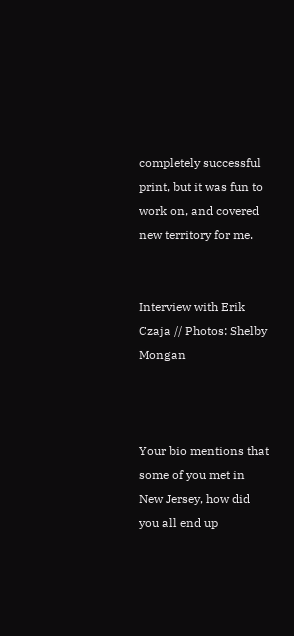completely successful print, but it was fun to work on, and covered new territory for me.


Interview with Erik Czaja // Photos: Shelby Mongan



Your bio mentions that some of you met in New Jersey, how did you all end up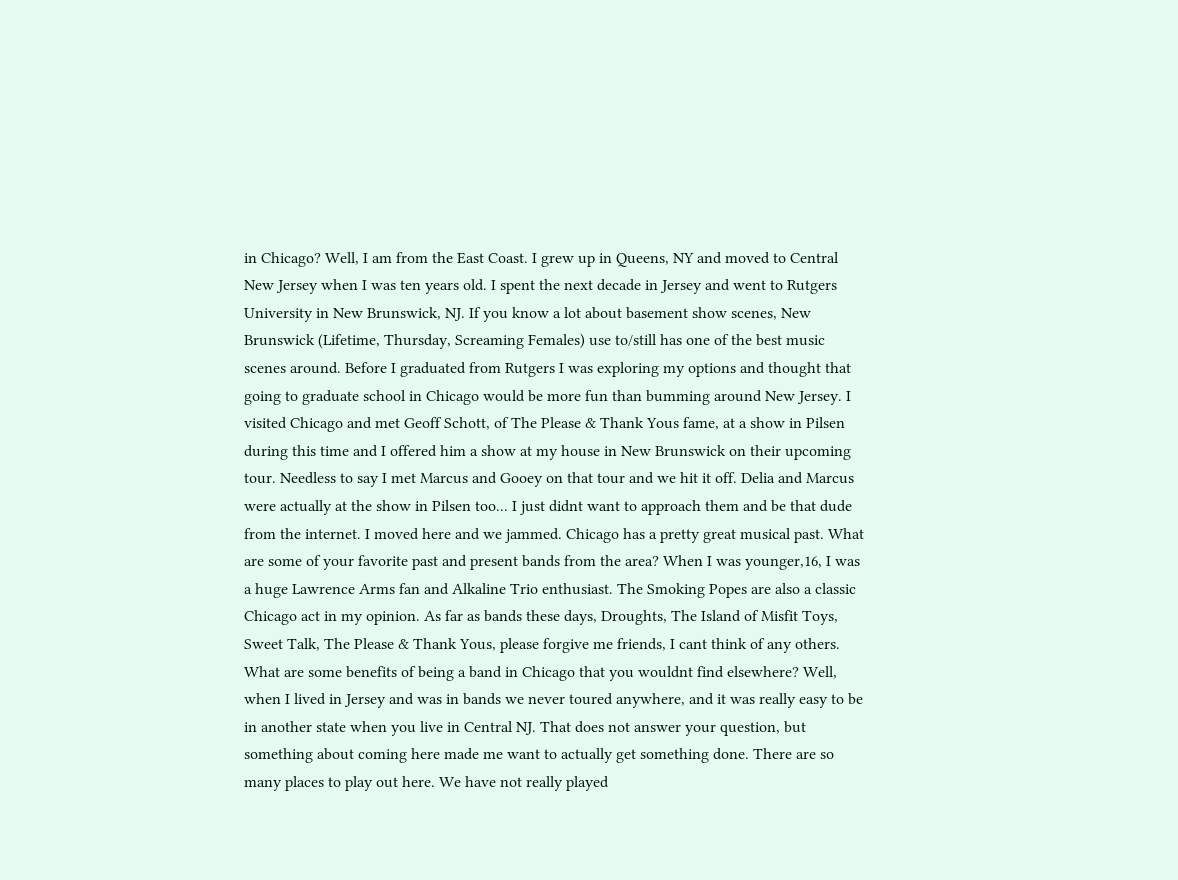in Chicago? Well, I am from the East Coast. I grew up in Queens, NY and moved to Central New Jersey when I was ten years old. I spent the next decade in Jersey and went to Rutgers University in New Brunswick, NJ. If you know a lot about basement show scenes, New Brunswick (Lifetime, Thursday, Screaming Females) use to/still has one of the best music scenes around. Before I graduated from Rutgers I was exploring my options and thought that going to graduate school in Chicago would be more fun than bumming around New Jersey. I visited Chicago and met Geoff Schott, of The Please & Thank Yous fame, at a show in Pilsen during this time and I offered him a show at my house in New Brunswick on their upcoming tour. Needless to say I met Marcus and Gooey on that tour and we hit it off. Delia and Marcus were actually at the show in Pilsen too... I just didnt want to approach them and be that dude from the internet. I moved here and we jammed. Chicago has a pretty great musical past. What are some of your favorite past and present bands from the area? When I was younger,16, I was a huge Lawrence Arms fan and Alkaline Trio enthusiast. The Smoking Popes are also a classic Chicago act in my opinion. As far as bands these days, Droughts, The Island of Misfit Toys, Sweet Talk, The Please & Thank Yous, please forgive me friends, I cant think of any others. What are some benefits of being a band in Chicago that you wouldnt find elsewhere? Well, when I lived in Jersey and was in bands we never toured anywhere, and it was really easy to be in another state when you live in Central NJ. That does not answer your question, but something about coming here made me want to actually get something done. There are so many places to play out here. We have not really played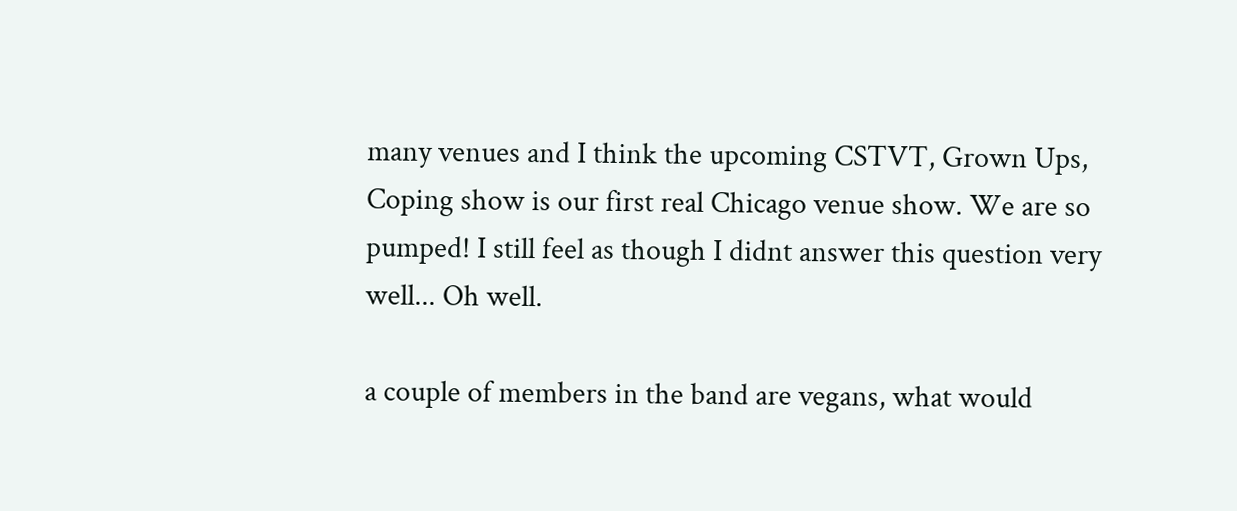many venues and I think the upcoming CSTVT, Grown Ups, Coping show is our first real Chicago venue show. We are so pumped! I still feel as though I didnt answer this question very well... Oh well.

a couple of members in the band are vegans, what would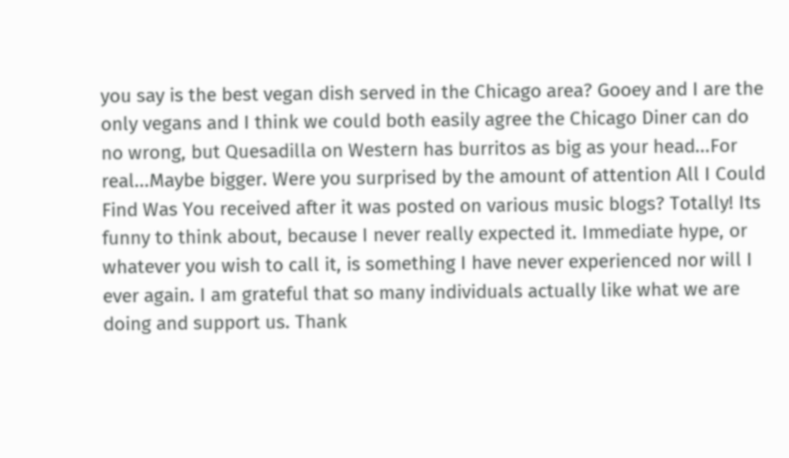you say is the best vegan dish served in the Chicago area? Gooey and I are the only vegans and I think we could both easily agree the Chicago Diner can do no wrong, but Quesadilla on Western has burritos as big as your head...For real...Maybe bigger. Were you surprised by the amount of attention All I Could Find Was You received after it was posted on various music blogs? Totally! Its funny to think about, because I never really expected it. Immediate hype, or whatever you wish to call it, is something I have never experienced nor will I ever again. I am grateful that so many individuals actually like what we are doing and support us. Thank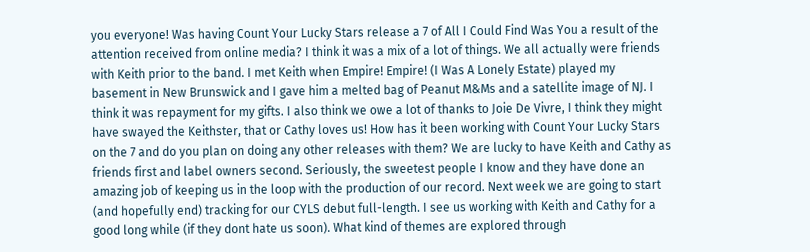you everyone! Was having Count Your Lucky Stars release a 7 of All I Could Find Was You a result of the attention received from online media? I think it was a mix of a lot of things. We all actually were friends with Keith prior to the band. I met Keith when Empire! Empire! (I Was A Lonely Estate) played my basement in New Brunswick and I gave him a melted bag of Peanut M&Ms and a satellite image of NJ. I think it was repayment for my gifts. I also think we owe a lot of thanks to Joie De Vivre, I think they might have swayed the Keithster, that or Cathy loves us! How has it been working with Count Your Lucky Stars on the 7 and do you plan on doing any other releases with them? We are lucky to have Keith and Cathy as friends first and label owners second. Seriously, the sweetest people I know and they have done an amazing job of keeping us in the loop with the production of our record. Next week we are going to start (and hopefully end) tracking for our CYLS debut full-length. I see us working with Keith and Cathy for a good long while (if they dont hate us soon). What kind of themes are explored through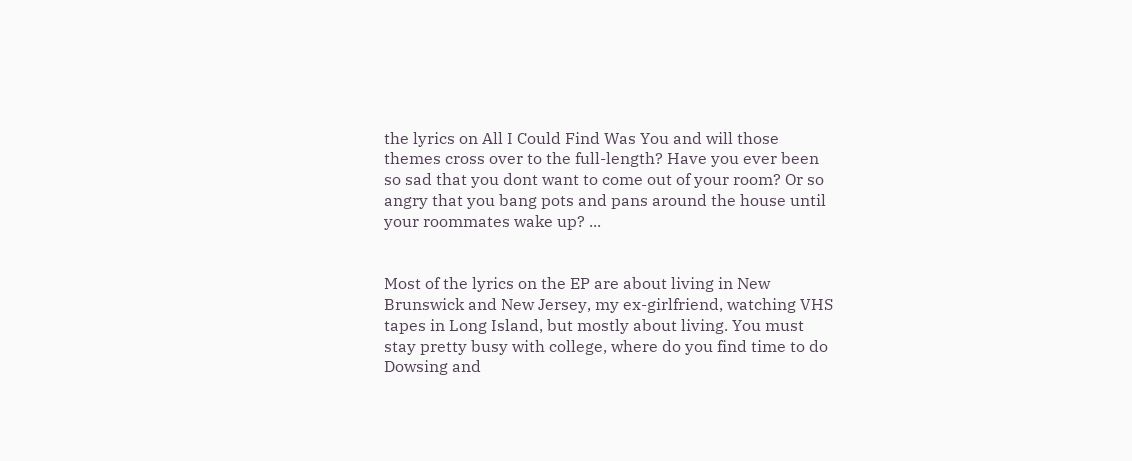the lyrics on All I Could Find Was You and will those themes cross over to the full-length? Have you ever been so sad that you dont want to come out of your room? Or so angry that you bang pots and pans around the house until your roommates wake up? ...


Most of the lyrics on the EP are about living in New Brunswick and New Jersey, my ex-girlfriend, watching VHS tapes in Long Island, but mostly about living. You must stay pretty busy with college, where do you find time to do Dowsing and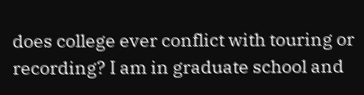does college ever conflict with touring or recording? I am in graduate school and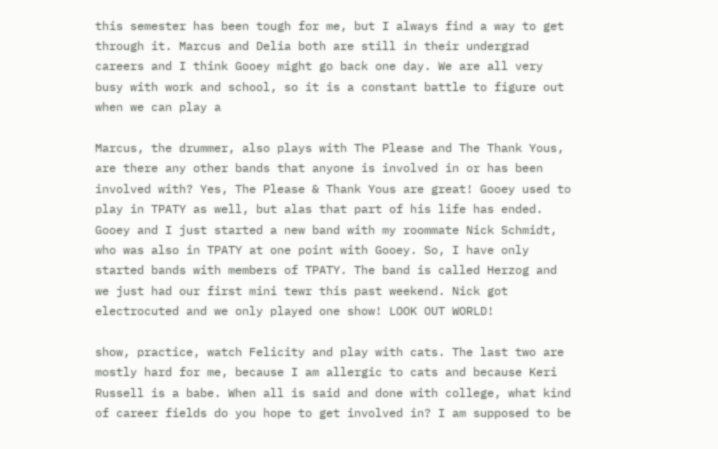this semester has been tough for me, but I always find a way to get through it. Marcus and Delia both are still in their undergrad careers and I think Gooey might go back one day. We are all very busy with work and school, so it is a constant battle to figure out when we can play a

Marcus, the drummer, also plays with The Please and The Thank Yous, are there any other bands that anyone is involved in or has been involved with? Yes, The Please & Thank Yous are great! Gooey used to play in TPATY as well, but alas that part of his life has ended. Gooey and I just started a new band with my roommate Nick Schmidt, who was also in TPATY at one point with Gooey. So, I have only started bands with members of TPATY. The band is called Herzog and we just had our first mini tewr this past weekend. Nick got electrocuted and we only played one show! LOOK OUT WORLD!

show, practice, watch Felicity and play with cats. The last two are mostly hard for me, because I am allergic to cats and because Keri Russell is a babe. When all is said and done with college, what kind of career fields do you hope to get involved in? I am supposed to be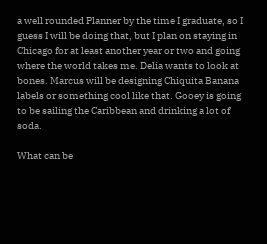a well rounded Planner by the time I graduate, so I guess I will be doing that, but I plan on staying in Chicago for at least another year or two and going where the world takes me. Delia wants to look at bones. Marcus will be designing Chiquita Banana labels or something cool like that. Gooey is going to be sailing the Caribbean and drinking a lot of soda.

What can be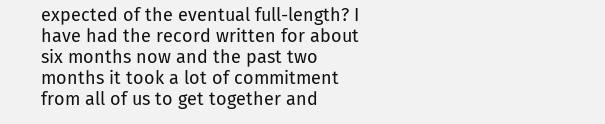expected of the eventual full-length? I have had the record written for about six months now and the past two months it took a lot of commitment from all of us to get together and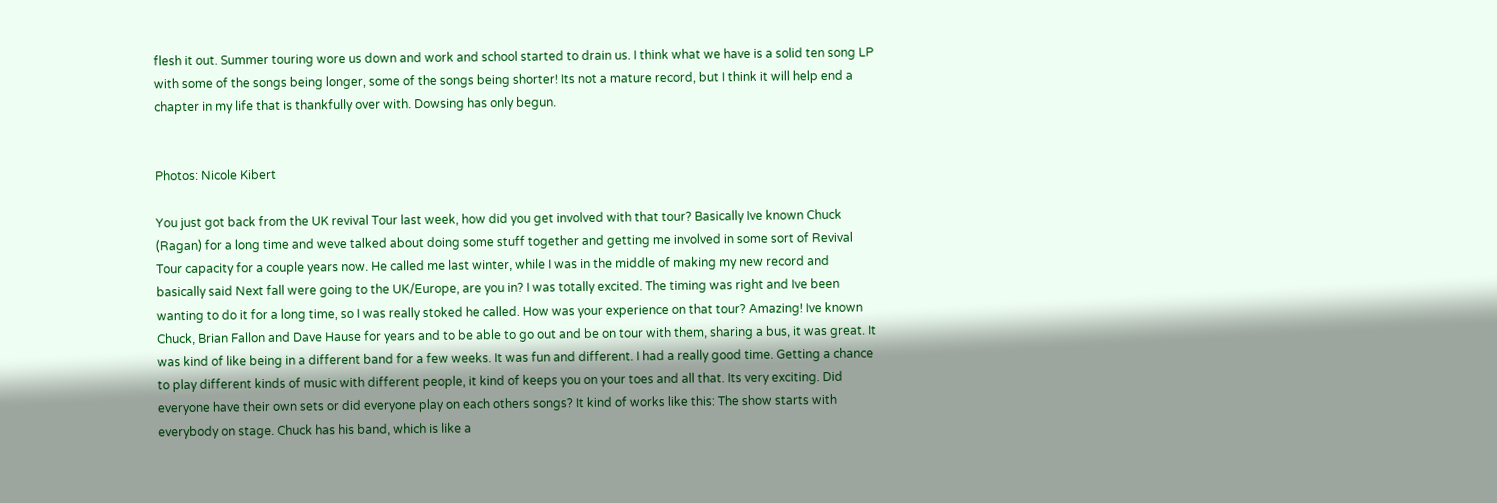flesh it out. Summer touring wore us down and work and school started to drain us. I think what we have is a solid ten song LP with some of the songs being longer, some of the songs being shorter! Its not a mature record, but I think it will help end a chapter in my life that is thankfully over with. Dowsing has only begun.


Photos: Nicole Kibert

You just got back from the UK revival Tour last week, how did you get involved with that tour? Basically Ive known Chuck (Ragan) for a long time and weve talked about doing some stuff together and getting me involved in some sort of Revival Tour capacity for a couple years now. He called me last winter, while I was in the middle of making my new record and basically said Next fall were going to the UK/Europe, are you in? I was totally excited. The timing was right and Ive been wanting to do it for a long time, so I was really stoked he called. How was your experience on that tour? Amazing! Ive known Chuck, Brian Fallon and Dave Hause for years and to be able to go out and be on tour with them, sharing a bus, it was great. It was kind of like being in a different band for a few weeks. It was fun and different. I had a really good time. Getting a chance to play different kinds of music with different people, it kind of keeps you on your toes and all that. Its very exciting. Did everyone have their own sets or did everyone play on each others songs? It kind of works like this: The show starts with everybody on stage. Chuck has his band, which is like a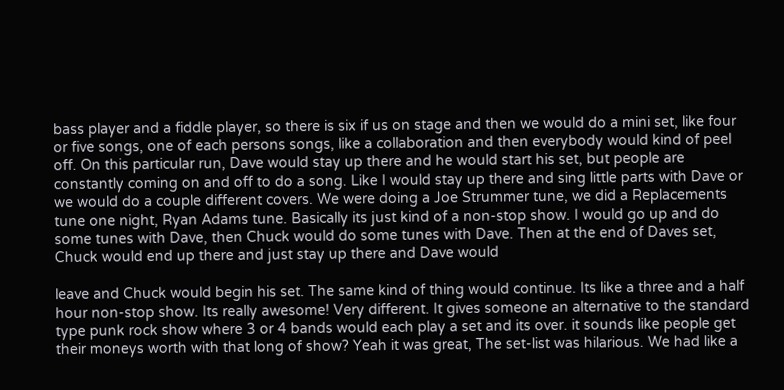bass player and a fiddle player, so there is six if us on stage and then we would do a mini set, like four or five songs, one of each persons songs, like a collaboration and then everybody would kind of peel off. On this particular run, Dave would stay up there and he would start his set, but people are constantly coming on and off to do a song. Like I would stay up there and sing little parts with Dave or we would do a couple different covers. We were doing a Joe Strummer tune, we did a Replacements tune one night, Ryan Adams tune. Basically its just kind of a non-stop show. I would go up and do some tunes with Dave, then Chuck would do some tunes with Dave. Then at the end of Daves set, Chuck would end up there and just stay up there and Dave would

leave and Chuck would begin his set. The same kind of thing would continue. Its like a three and a half hour non-stop show. Its really awesome! Very different. It gives someone an alternative to the standard type punk rock show where 3 or 4 bands would each play a set and its over. it sounds like people get their moneys worth with that long of show? Yeah it was great, The set-list was hilarious. We had like a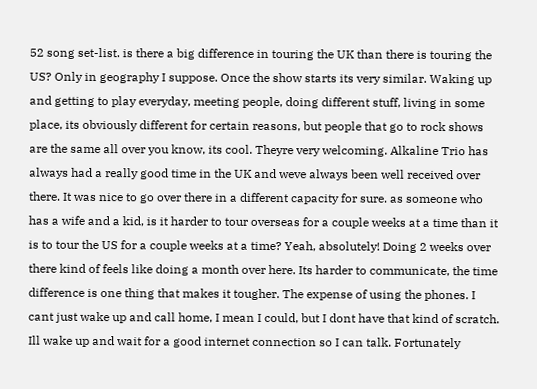52 song set-list. is there a big difference in touring the UK than there is touring the US? Only in geography I suppose. Once the show starts its very similar. Waking up and getting to play everyday, meeting people, doing different stuff, living in some place, its obviously different for certain reasons, but people that go to rock shows are the same all over you know, its cool. Theyre very welcoming. Alkaline Trio has always had a really good time in the UK and weve always been well received over there. It was nice to go over there in a different capacity for sure. as someone who has a wife and a kid, is it harder to tour overseas for a couple weeks at a time than it is to tour the US for a couple weeks at a time? Yeah, absolutely! Doing 2 weeks over there kind of feels like doing a month over here. Its harder to communicate, the time difference is one thing that makes it tougher. The expense of using the phones. I cant just wake up and call home, I mean I could, but I dont have that kind of scratch. Ill wake up and wait for a good internet connection so I can talk. Fortunately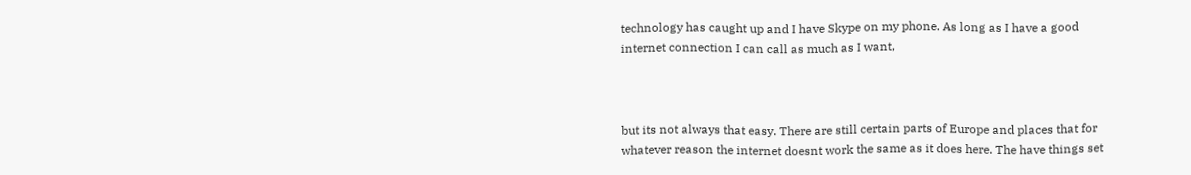technology has caught up and I have Skype on my phone. As long as I have a good internet connection I can call as much as I want,



but its not always that easy. There are still certain parts of Europe and places that for whatever reason the internet doesnt work the same as it does here. The have things set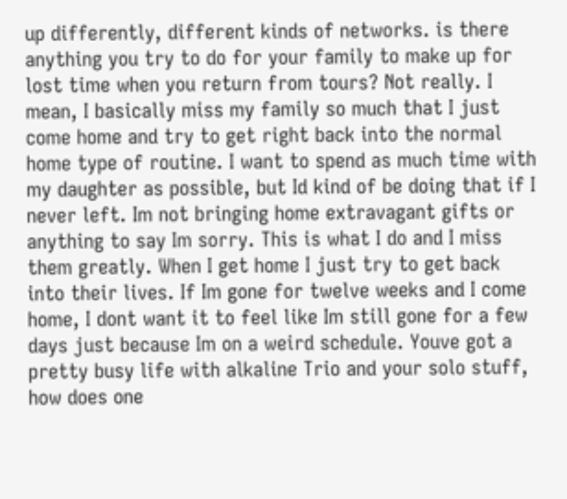up differently, different kinds of networks. is there anything you try to do for your family to make up for lost time when you return from tours? Not really. I mean, I basically miss my family so much that I just come home and try to get right back into the normal home type of routine. I want to spend as much time with my daughter as possible, but Id kind of be doing that if I never left. Im not bringing home extravagant gifts or anything to say Im sorry. This is what I do and I miss them greatly. When I get home I just try to get back into their lives. If Im gone for twelve weeks and I come home, I dont want it to feel like Im still gone for a few days just because Im on a weird schedule. Youve got a pretty busy life with alkaline Trio and your solo stuff, how does one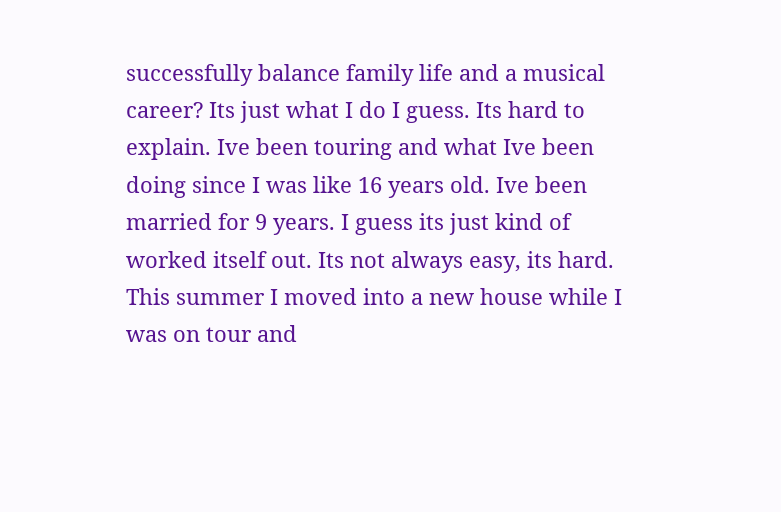successfully balance family life and a musical career? Its just what I do I guess. Its hard to explain. Ive been touring and what Ive been doing since I was like 16 years old. Ive been married for 9 years. I guess its just kind of worked itself out. Its not always easy, its hard. This summer I moved into a new house while I was on tour and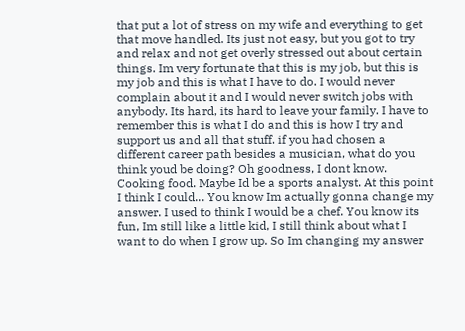that put a lot of stress on my wife and everything to get that move handled. Its just not easy, but you got to try and relax and not get overly stressed out about certain things. Im very fortunate that this is my job, but this is my job and this is what I have to do. I would never complain about it and I would never switch jobs with anybody. Its hard, its hard to leave your family. I have to remember this is what I do and this is how I try and support us and all that stuff. if you had chosen a different career path besides a musician, what do you think youd be doing? Oh goodness, I dont know. Cooking food. Maybe Id be a sports analyst. At this point I think I could... You know Im actually gonna change my answer. I used to think I would be a chef. You know its fun, Im still like a little kid, I still think about what I want to do when I grow up. So Im changing my answer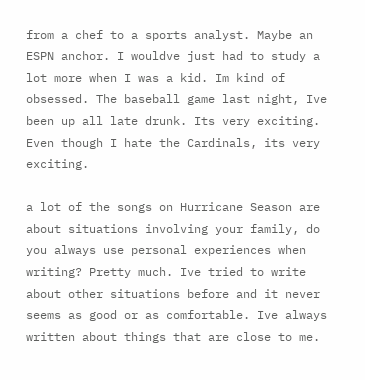from a chef to a sports analyst. Maybe an ESPN anchor. I wouldve just had to study a lot more when I was a kid. Im kind of obsessed. The baseball game last night, Ive been up all late drunk. Its very exciting. Even though I hate the Cardinals, its very exciting.

a lot of the songs on Hurricane Season are about situations involving your family, do you always use personal experiences when writing? Pretty much. Ive tried to write about other situations before and it never seems as good or as comfortable. Ive always written about things that are close to me.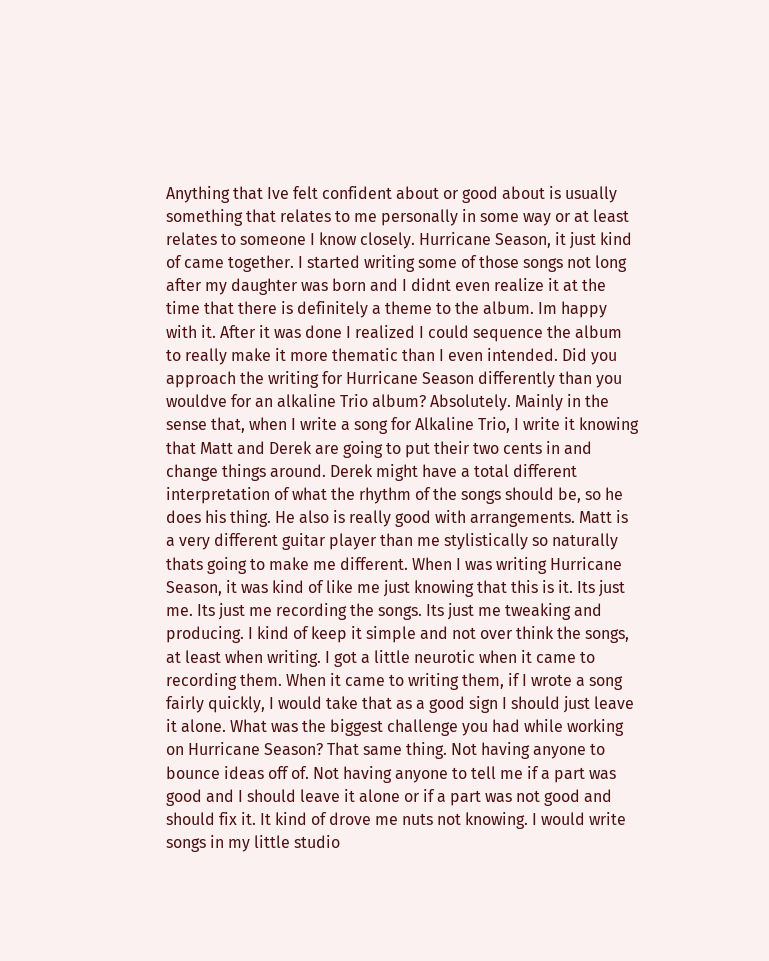Anything that Ive felt confident about or good about is usually something that relates to me personally in some way or at least relates to someone I know closely. Hurricane Season, it just kind of came together. I started writing some of those songs not long after my daughter was born and I didnt even realize it at the time that there is definitely a theme to the album. Im happy with it. After it was done I realized I could sequence the album to really make it more thematic than I even intended. Did you approach the writing for Hurricane Season differently than you wouldve for an alkaline Trio album? Absolutely. Mainly in the sense that, when I write a song for Alkaline Trio, I write it knowing that Matt and Derek are going to put their two cents in and change things around. Derek might have a total different interpretation of what the rhythm of the songs should be, so he does his thing. He also is really good with arrangements. Matt is a very different guitar player than me stylistically so naturally thats going to make me different. When I was writing Hurricane Season, it was kind of like me just knowing that this is it. Its just me. Its just me recording the songs. Its just me tweaking and producing. I kind of keep it simple and not over think the songs, at least when writing. I got a little neurotic when it came to recording them. When it came to writing them, if I wrote a song fairly quickly, I would take that as a good sign I should just leave it alone. What was the biggest challenge you had while working on Hurricane Season? That same thing. Not having anyone to bounce ideas off of. Not having anyone to tell me if a part was good and I should leave it alone or if a part was not good and should fix it. It kind of drove me nuts not knowing. I would write songs in my little studio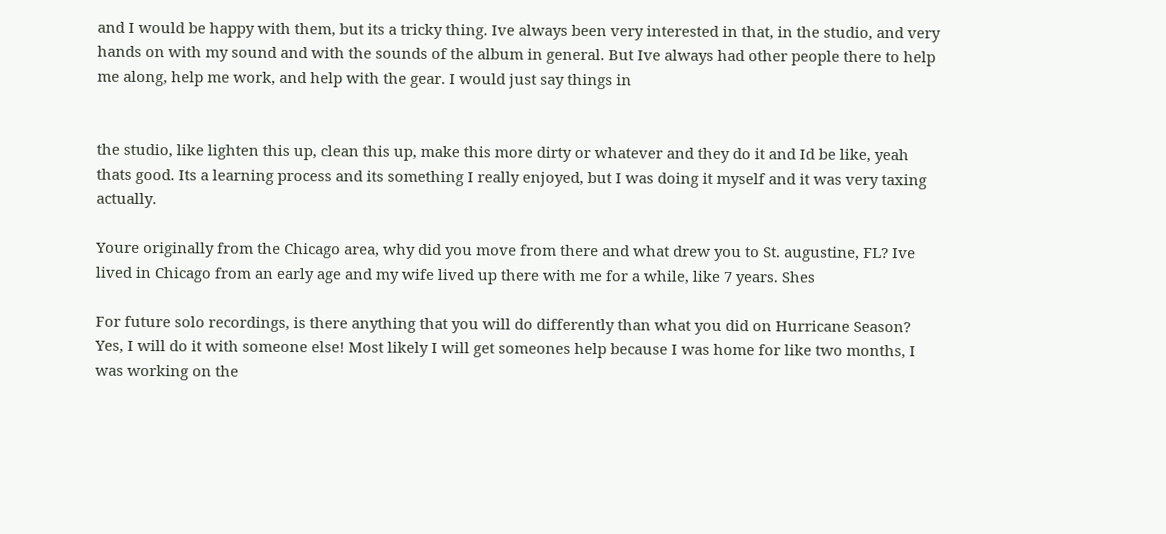and I would be happy with them, but its a tricky thing. Ive always been very interested in that, in the studio, and very hands on with my sound and with the sounds of the album in general. But Ive always had other people there to help me along, help me work, and help with the gear. I would just say things in


the studio, like lighten this up, clean this up, make this more dirty or whatever and they do it and Id be like, yeah thats good. Its a learning process and its something I really enjoyed, but I was doing it myself and it was very taxing actually.

Youre originally from the Chicago area, why did you move from there and what drew you to St. augustine, FL? Ive lived in Chicago from an early age and my wife lived up there with me for a while, like 7 years. Shes

For future solo recordings, is there anything that you will do differently than what you did on Hurricane Season? Yes, I will do it with someone else! Most likely I will get someones help because I was home for like two months, I was working on the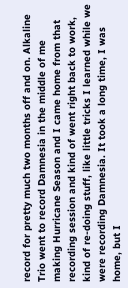record for pretty much two months off and on. Alkaline Trio went to record Damnesia in the middle of me making Hurricane Season and I came home from that recording session and kind of went right back to work, kind of re-doing stuff, like little tricks I learned while we were recording Damnesia. It took a long time, I was home, but I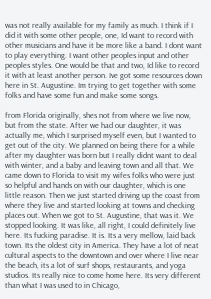was not really available for my family as much. I think if I did it with some other people, one, Id want to record with other musicians and have it be more like a band. I dont want to play everything. I want other peoples input and other peoples styles. One would be that and two, Id like to record it with at least another person. Ive got some resources down here in St. Augustine. Im trying to get together with some folks and have some fun and make some songs.

from Florida originally, shes not from where we live now, but from the state. After we had our daughter, it was actually me, which I surprised myself even, but I wanted to get out of the city. We planned on being there for a while after my daughter was born but I really didnt want to deal with winter, and a baby and leaving town and all that. We came down to Florida to visit my wifes folks who were just so helpful and hands on with our daughter, which is one little reason. Then we just started driving up the coast from where they live and started looking at towns and checking places out. When we got to St. Augustine, that was it. We stopped looking. It was like, all right, I could definitely live here. Its fucking paradise. It is. Its a very mellow, laid back town. Its the oldest city in America. They have a lot of neat cultural aspects to the downtown and over where I live near the beach, its a lot of surf shops, restaurants, and yoga studios. Its really nice to come home here. Its very different than what I was used to in Chicago,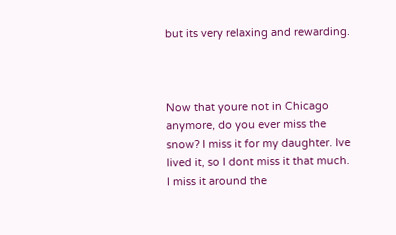but its very relaxing and rewarding.



Now that youre not in Chicago anymore, do you ever miss the snow? I miss it for my daughter. Ive lived it, so I dont miss it that much. I miss it around the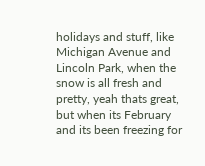holidays and stuff, like Michigan Avenue and Lincoln Park, when the snow is all fresh and pretty, yeah thats great, but when its February and its been freezing for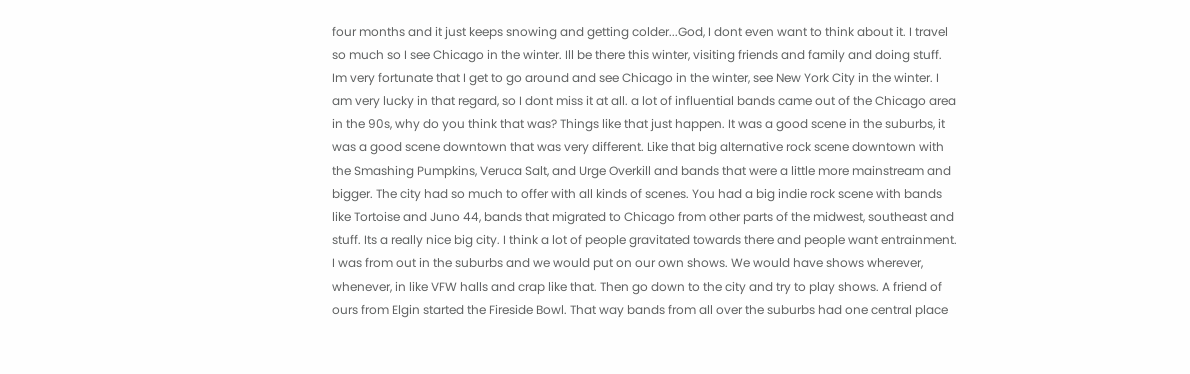four months and it just keeps snowing and getting colder...God, I dont even want to think about it. I travel so much so I see Chicago in the winter. Ill be there this winter, visiting friends and family and doing stuff. Im very fortunate that I get to go around and see Chicago in the winter, see New York City in the winter. I am very lucky in that regard, so I dont miss it at all. a lot of influential bands came out of the Chicago area in the 90s, why do you think that was? Things like that just happen. It was a good scene in the suburbs, it was a good scene downtown that was very different. Like that big alternative rock scene downtown with the Smashing Pumpkins, Veruca Salt, and Urge Overkill and bands that were a little more mainstream and bigger. The city had so much to offer with all kinds of scenes. You had a big indie rock scene with bands like Tortoise and Juno 44, bands that migrated to Chicago from other parts of the midwest, southeast and stuff. Its a really nice big city. I think a lot of people gravitated towards there and people want entrainment. I was from out in the suburbs and we would put on our own shows. We would have shows wherever, whenever, in like VFW halls and crap like that. Then go down to the city and try to play shows. A friend of ours from Elgin started the Fireside Bowl. That way bands from all over the suburbs had one central place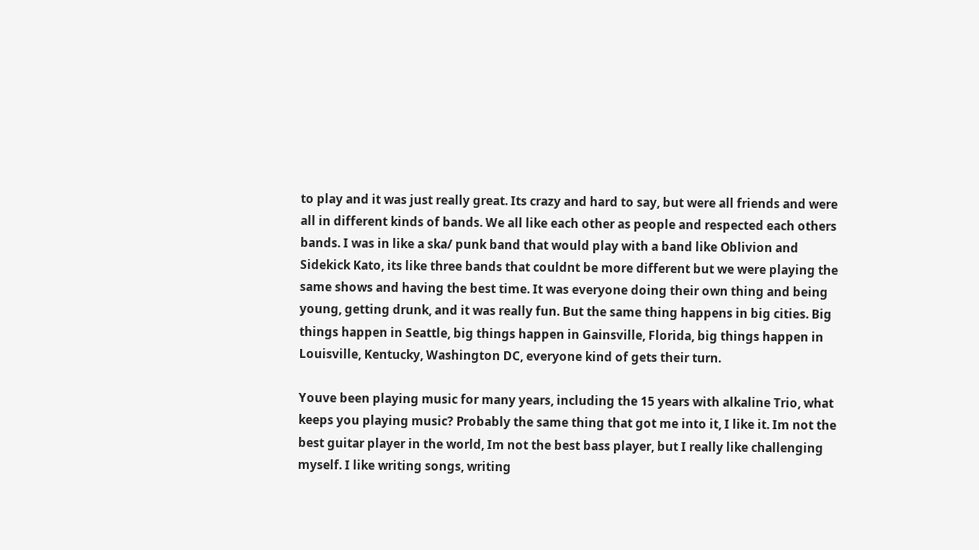to play and it was just really great. Its crazy and hard to say, but were all friends and were all in different kinds of bands. We all like each other as people and respected each others bands. I was in like a ska/ punk band that would play with a band like Oblivion and Sidekick Kato, its like three bands that couldnt be more different but we were playing the same shows and having the best time. It was everyone doing their own thing and being young, getting drunk, and it was really fun. But the same thing happens in big cities. Big things happen in Seattle, big things happen in Gainsville, Florida, big things happen in Louisville, Kentucky, Washington DC, everyone kind of gets their turn.

Youve been playing music for many years, including the 15 years with alkaline Trio, what keeps you playing music? Probably the same thing that got me into it, I like it. Im not the best guitar player in the world, Im not the best bass player, but I really like challenging myself. I like writing songs, writing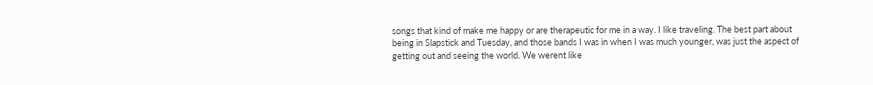songs that kind of make me happy or are therapeutic for me in a way. I like traveling. The best part about being in Slapstick and Tuesday, and those bands I was in when I was much younger, was just the aspect of getting out and seeing the world. We werent like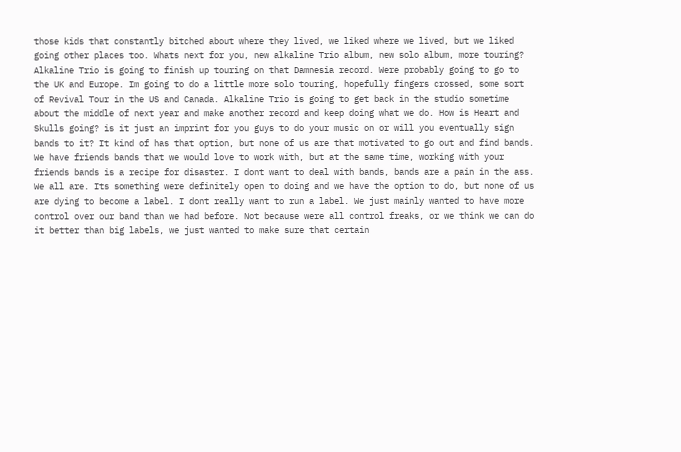those kids that constantly bitched about where they lived, we liked where we lived, but we liked going other places too. Whats next for you, new alkaline Trio album, new solo album, more touring? Alkaline Trio is going to finish up touring on that Damnesia record. Were probably going to go to the UK and Europe. Im going to do a little more solo touring, hopefully fingers crossed, some sort of Revival Tour in the US and Canada. Alkaline Trio is going to get back in the studio sometime about the middle of next year and make another record and keep doing what we do. How is Heart and Skulls going? is it just an imprint for you guys to do your music on or will you eventually sign bands to it? It kind of has that option, but none of us are that motivated to go out and find bands. We have friends bands that we would love to work with, but at the same time, working with your friends bands is a recipe for disaster. I dont want to deal with bands, bands are a pain in the ass. We all are. Its something were definitely open to doing and we have the option to do, but none of us are dying to become a label. I dont really want to run a label. We just mainly wanted to have more control over our band than we had before. Not because were all control freaks, or we think we can do it better than big labels, we just wanted to make sure that certain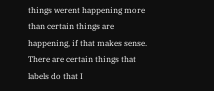things werent happening more than certain things are happening, if that makes sense. There are certain things that labels do that I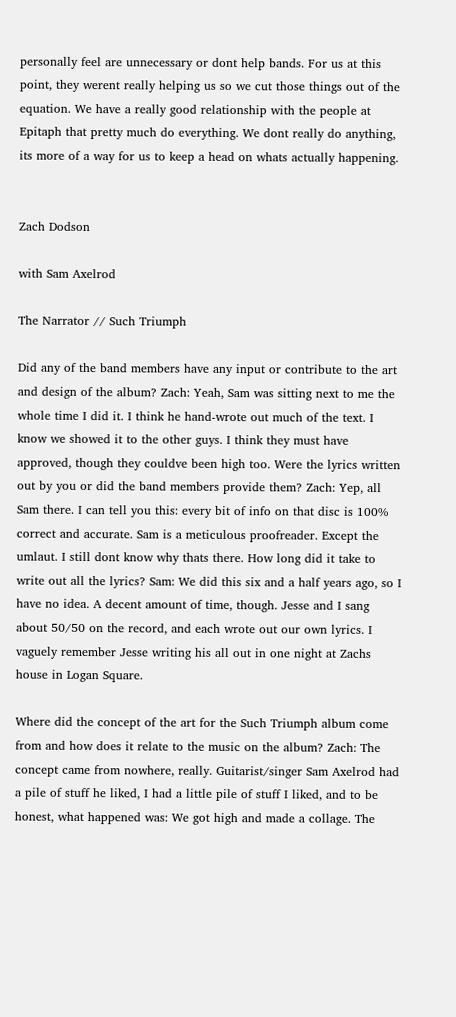personally feel are unnecessary or dont help bands. For us at this point, they werent really helping us so we cut those things out of the equation. We have a really good relationship with the people at Epitaph that pretty much do everything. We dont really do anything, its more of a way for us to keep a head on whats actually happening.


Zach Dodson

with Sam Axelrod

The Narrator // Such Triumph

Did any of the band members have any input or contribute to the art and design of the album? Zach: Yeah, Sam was sitting next to me the whole time I did it. I think he hand-wrote out much of the text. I know we showed it to the other guys. I think they must have approved, though they couldve been high too. Were the lyrics written out by you or did the band members provide them? Zach: Yep, all Sam there. I can tell you this: every bit of info on that disc is 100% correct and accurate. Sam is a meticulous proofreader. Except the umlaut. I still dont know why thats there. How long did it take to write out all the lyrics? Sam: We did this six and a half years ago, so I have no idea. A decent amount of time, though. Jesse and I sang about 50/50 on the record, and each wrote out our own lyrics. I vaguely remember Jesse writing his all out in one night at Zachs house in Logan Square.

Where did the concept of the art for the Such Triumph album come from and how does it relate to the music on the album? Zach: The concept came from nowhere, really. Guitarist/singer Sam Axelrod had a pile of stuff he liked, I had a little pile of stuff I liked, and to be honest, what happened was: We got high and made a collage. The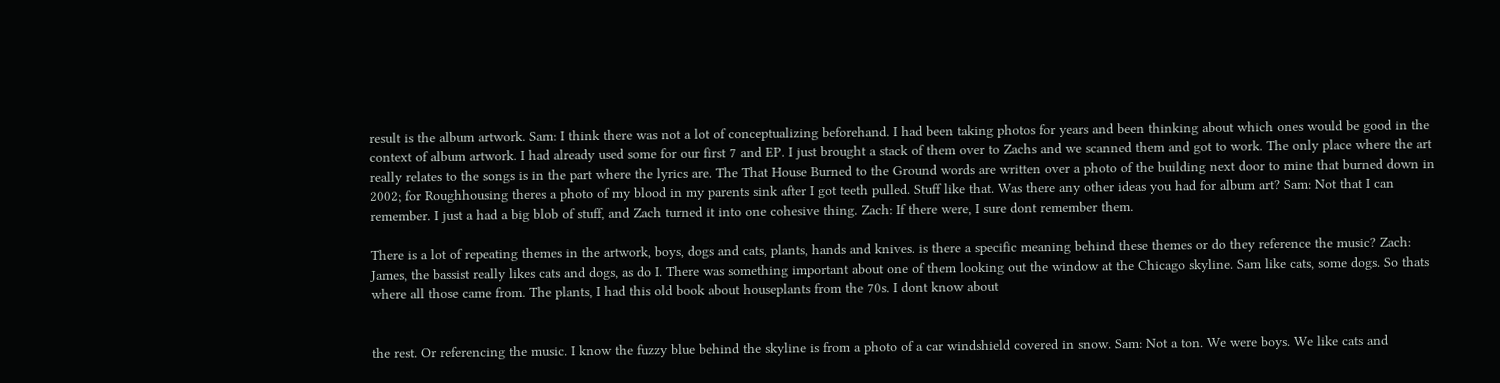result is the album artwork. Sam: I think there was not a lot of conceptualizing beforehand. I had been taking photos for years and been thinking about which ones would be good in the context of album artwork. I had already used some for our first 7 and EP. I just brought a stack of them over to Zachs and we scanned them and got to work. The only place where the art really relates to the songs is in the part where the lyrics are. The That House Burned to the Ground words are written over a photo of the building next door to mine that burned down in 2002; for Roughhousing theres a photo of my blood in my parents sink after I got teeth pulled. Stuff like that. Was there any other ideas you had for album art? Sam: Not that I can remember. I just a had a big blob of stuff, and Zach turned it into one cohesive thing. Zach: If there were, I sure dont remember them.

There is a lot of repeating themes in the artwork, boys, dogs and cats, plants, hands and knives. is there a specific meaning behind these themes or do they reference the music? Zach: James, the bassist really likes cats and dogs, as do I. There was something important about one of them looking out the window at the Chicago skyline. Sam like cats, some dogs. So thats where all those came from. The plants, I had this old book about houseplants from the 70s. I dont know about


the rest. Or referencing the music. I know the fuzzy blue behind the skyline is from a photo of a car windshield covered in snow. Sam: Not a ton. We were boys. We like cats and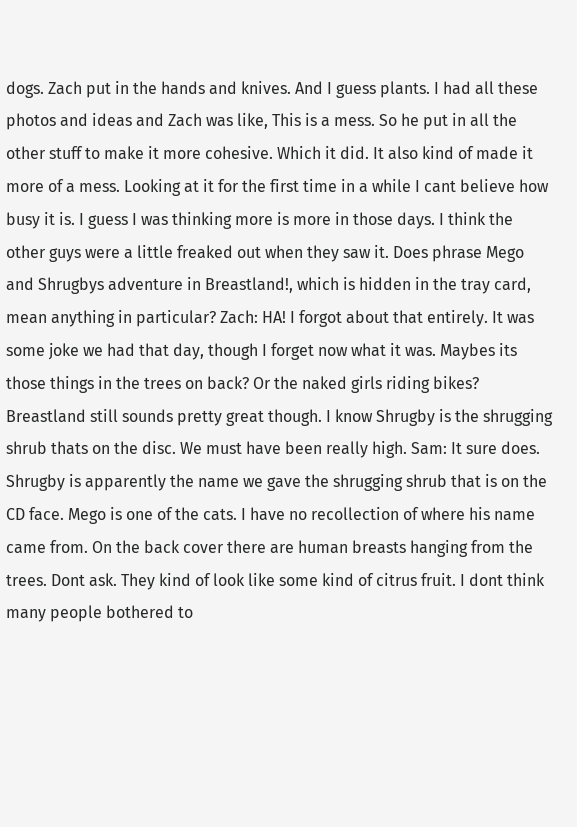dogs. Zach put in the hands and knives. And I guess plants. I had all these photos and ideas and Zach was like, This is a mess. So he put in all the other stuff to make it more cohesive. Which it did. It also kind of made it more of a mess. Looking at it for the first time in a while I cant believe how busy it is. I guess I was thinking more is more in those days. I think the other guys were a little freaked out when they saw it. Does phrase Mego and Shrugbys adventure in Breastland!, which is hidden in the tray card, mean anything in particular? Zach: HA! I forgot about that entirely. It was some joke we had that day, though I forget now what it was. Maybes its those things in the trees on back? Or the naked girls riding bikes? Breastland still sounds pretty great though. I know Shrugby is the shrugging shrub thats on the disc. We must have been really high. Sam: It sure does. Shrugby is apparently the name we gave the shrugging shrub that is on the CD face. Mego is one of the cats. I have no recollection of where his name came from. On the back cover there are human breasts hanging from the trees. Dont ask. They kind of look like some kind of citrus fruit. I dont think many people bothered to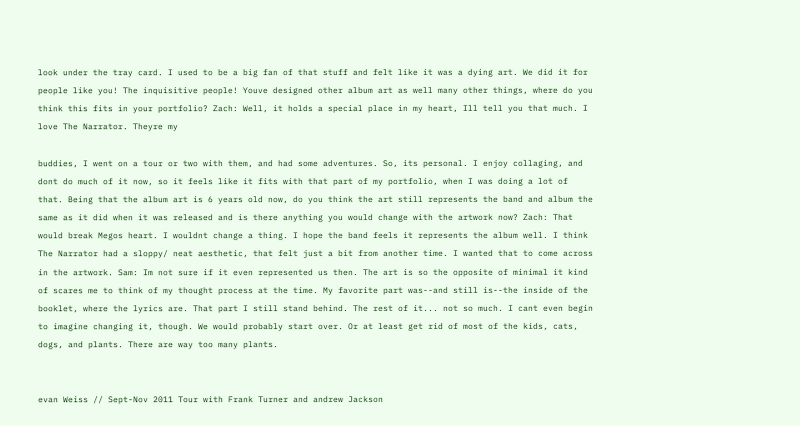look under the tray card. I used to be a big fan of that stuff and felt like it was a dying art. We did it for people like you! The inquisitive people! Youve designed other album art as well many other things, where do you think this fits in your portfolio? Zach: Well, it holds a special place in my heart, Ill tell you that much. I love The Narrator. Theyre my

buddies, I went on a tour or two with them, and had some adventures. So, its personal. I enjoy collaging, and dont do much of it now, so it feels like it fits with that part of my portfolio, when I was doing a lot of that. Being that the album art is 6 years old now, do you think the art still represents the band and album the same as it did when it was released and is there anything you would change with the artwork now? Zach: That would break Megos heart. I wouldnt change a thing. I hope the band feels it represents the album well. I think The Narrator had a sloppy/ neat aesthetic, that felt just a bit from another time. I wanted that to come across in the artwork. Sam: Im not sure if it even represented us then. The art is so the opposite of minimal it kind of scares me to think of my thought process at the time. My favorite part was--and still is--the inside of the booklet, where the lyrics are. That part I still stand behind. The rest of it... not so much. I cant even begin to imagine changing it, though. We would probably start over. Or at least get rid of most of the kids, cats, dogs, and plants. There are way too many plants.


evan Weiss // Sept-Nov 2011 Tour with Frank Turner and andrew Jackson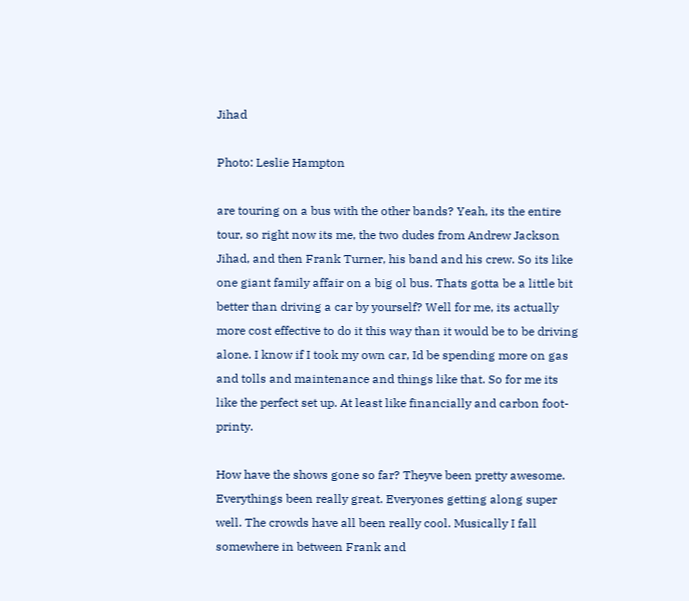Jihad

Photo: Leslie Hampton

are touring on a bus with the other bands? Yeah, its the entire tour, so right now its me, the two dudes from Andrew Jackson Jihad, and then Frank Turner, his band and his crew. So its like one giant family affair on a big ol bus. Thats gotta be a little bit better than driving a car by yourself? Well for me, its actually more cost effective to do it this way than it would be to be driving alone. I know if I took my own car, Id be spending more on gas and tolls and maintenance and things like that. So for me its like the perfect set up. At least like financially and carbon foot-printy.

How have the shows gone so far? Theyve been pretty awesome. Everythings been really great. Everyones getting along super well. The crowds have all been really cool. Musically I fall somewhere in between Frank and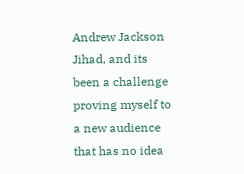Andrew Jackson Jihad, and its been a challenge proving myself to a new audience that has no idea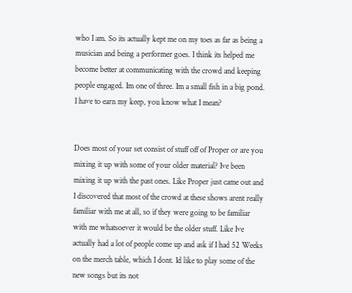who I am. So its actually kept me on my toes as far as being a musician and being a performer goes. I think its helped me become better at communicating with the crowd and keeping people engaged. Im one of three. Im a small fish in a big pond. I have to earn my keep, you know what I mean?


Does most of your set consist of stuff off of Proper or are you mixing it up with some of your older material? Ive been mixing it up with the past ones. Like Proper just came out and I discovered that most of the crowd at these shows arent really familiar with me at all, so if they were going to be familiar with me whatsoever it would be the older stuff. Like Ive actually had a lot of people come up and ask if I had 52 Weeks on the merch table, which I dont. Id like to play some of the new songs but its not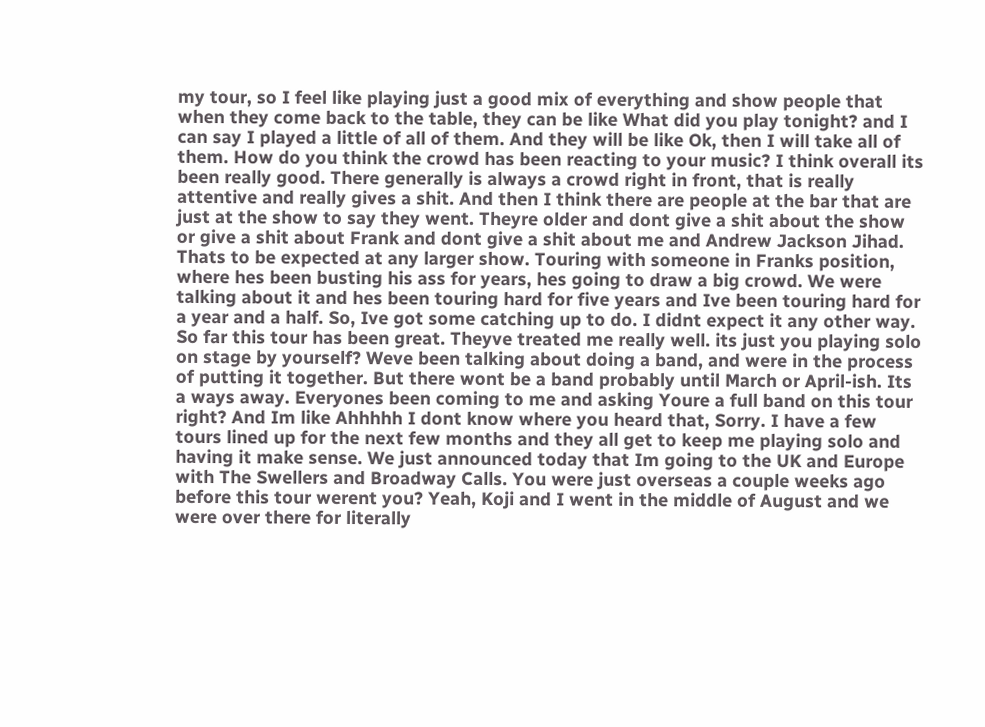my tour, so I feel like playing just a good mix of everything and show people that when they come back to the table, they can be like What did you play tonight? and I can say I played a little of all of them. And they will be like Ok, then I will take all of them. How do you think the crowd has been reacting to your music? I think overall its been really good. There generally is always a crowd right in front, that is really attentive and really gives a shit. And then I think there are people at the bar that are just at the show to say they went. Theyre older and dont give a shit about the show or give a shit about Frank and dont give a shit about me and Andrew Jackson Jihad. Thats to be expected at any larger show. Touring with someone in Franks position, where hes been busting his ass for years, hes going to draw a big crowd. We were talking about it and hes been touring hard for five years and Ive been touring hard for a year and a half. So, Ive got some catching up to do. I didnt expect it any other way. So far this tour has been great. Theyve treated me really well. its just you playing solo on stage by yourself? Weve been talking about doing a band, and were in the process of putting it together. But there wont be a band probably until March or April-ish. Its a ways away. Everyones been coming to me and asking Youre a full band on this tour right? And Im like Ahhhhh I dont know where you heard that, Sorry. I have a few tours lined up for the next few months and they all get to keep me playing solo and having it make sense. We just announced today that Im going to the UK and Europe with The Swellers and Broadway Calls. You were just overseas a couple weeks ago before this tour werent you? Yeah, Koji and I went in the middle of August and we were over there for literally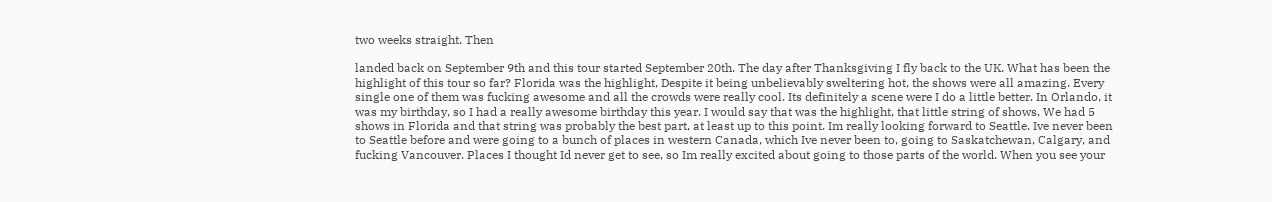two weeks straight. Then

landed back on September 9th and this tour started September 20th. The day after Thanksgiving I fly back to the UK. What has been the highlight of this tour so far? Florida was the highlight, Despite it being unbelievably sweltering hot, the shows were all amazing. Every single one of them was fucking awesome and all the crowds were really cool. Its definitely a scene were I do a little better. In Orlando, it was my birthday, so I had a really awesome birthday this year. I would say that was the highlight, that little string of shows. We had 5 shows in Florida and that string was probably the best part, at least up to this point. Im really looking forward to Seattle. Ive never been to Seattle before and were going to a bunch of places in western Canada, which Ive never been to, going to Saskatchewan, Calgary, and fucking Vancouver. Places I thought Id never get to see, so Im really excited about going to those parts of the world. When you see your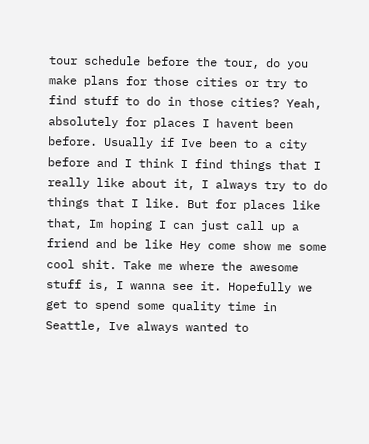tour schedule before the tour, do you make plans for those cities or try to find stuff to do in those cities? Yeah, absolutely for places I havent been before. Usually if Ive been to a city before and I think I find things that I really like about it, I always try to do things that I like. But for places like that, Im hoping I can just call up a friend and be like Hey come show me some cool shit. Take me where the awesome stuff is, I wanna see it. Hopefully we get to spend some quality time in Seattle, Ive always wanted to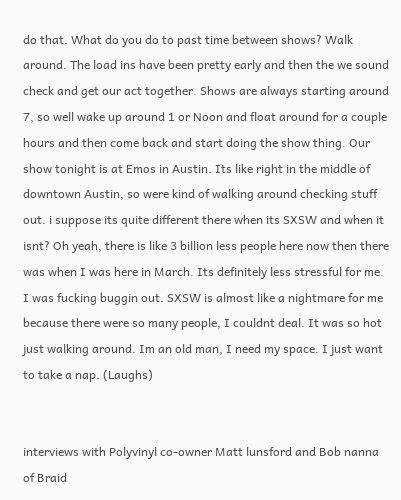do that. What do you do to past time between shows? Walk around. The load ins have been pretty early and then the we sound check and get our act together. Shows are always starting around 7, so well wake up around 1 or Noon and float around for a couple hours and then come back and start doing the show thing. Our show tonight is at Emos in Austin. Its like right in the middle of downtown Austin, so were kind of walking around checking stuff out. i suppose its quite different there when its SXSW and when it isnt? Oh yeah, there is like 3 billion less people here now then there was when I was here in March. Its definitely less stressful for me. I was fucking buggin out. SXSW is almost like a nightmare for me because there were so many people, I couldnt deal. It was so hot just walking around. Im an old man, I need my space. I just want to take a nap. (Laughs)


interviews with Polyvinyl co-owner Matt lunsford and Bob nanna of Braid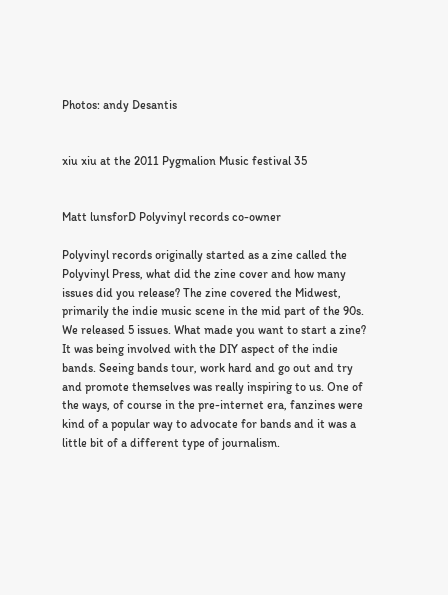Photos: andy Desantis


xiu xiu at the 2011 Pygmalion Music festival 35


Matt lunsforD Polyvinyl records co-owner

Polyvinyl records originally started as a zine called the Polyvinyl Press, what did the zine cover and how many issues did you release? The zine covered the Midwest, primarily the indie music scene in the mid part of the 90s. We released 5 issues. What made you want to start a zine? It was being involved with the DIY aspect of the indie bands. Seeing bands tour, work hard and go out and try and promote themselves was really inspiring to us. One of the ways, of course in the pre-internet era, fanzines were kind of a popular way to advocate for bands and it was a little bit of a different type of journalism.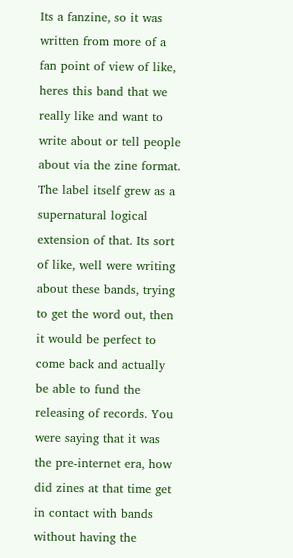Its a fanzine, so it was written from more of a fan point of view of like, heres this band that we really like and want to write about or tell people about via the zine format. The label itself grew as a supernatural logical extension of that. Its sort of like, well were writing about these bands, trying to get the word out, then it would be perfect to come back and actually be able to fund the releasing of records. You were saying that it was the pre-internet era, how did zines at that time get in contact with bands without having the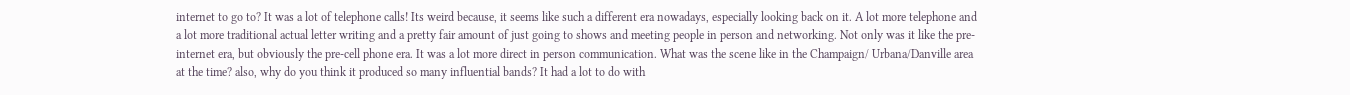internet to go to? It was a lot of telephone calls! Its weird because, it seems like such a different era nowadays, especially looking back on it. A lot more telephone and a lot more traditional actual letter writing and a pretty fair amount of just going to shows and meeting people in person and networking. Not only was it like the pre-internet era, but obviously the pre-cell phone era. It was a lot more direct in person communication. What was the scene like in the Champaign/ Urbana/Danville area at the time? also, why do you think it produced so many influential bands? It had a lot to do with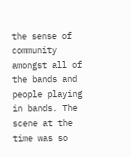the sense of community amongst all of the bands and people playing in bands. The scene at the time was so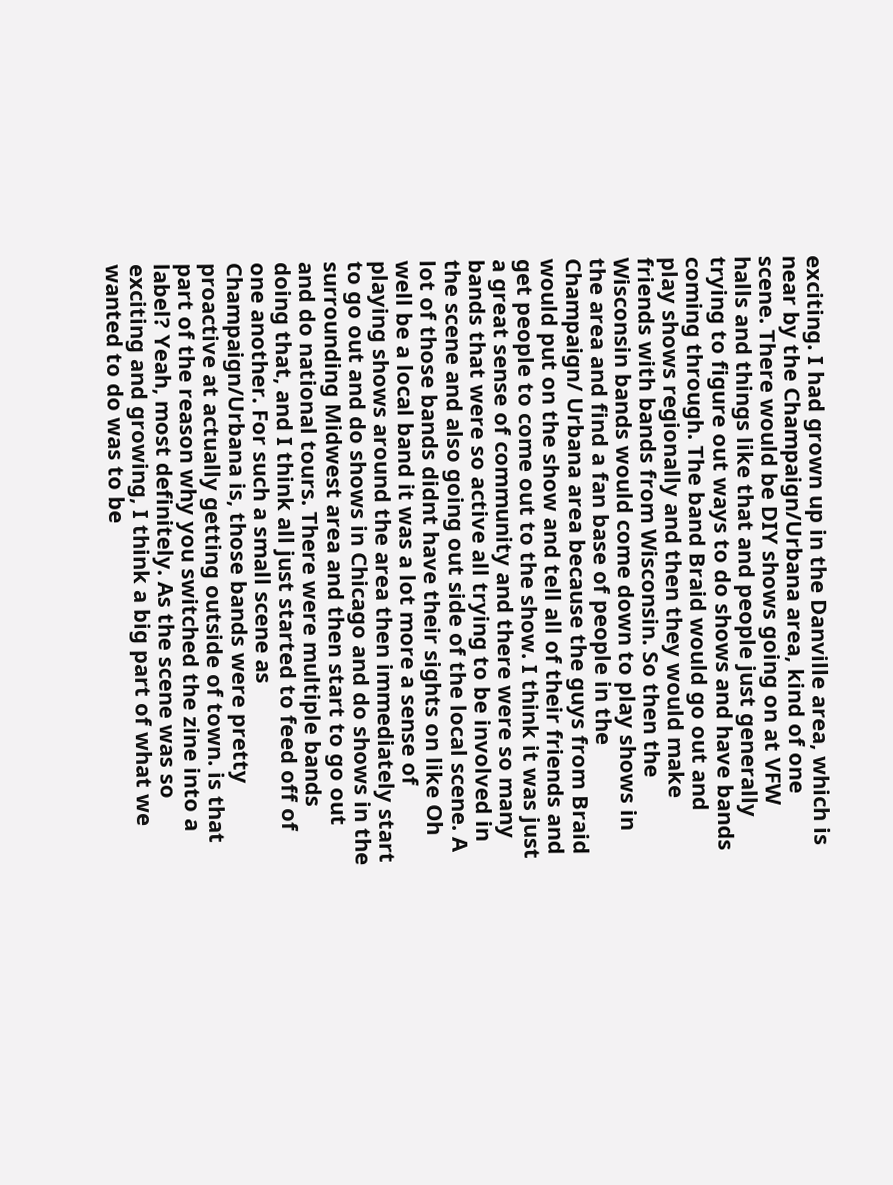exciting. I had grown up in the Danville area, which is near by the Champaign/Urbana area, kind of one scene. There would be DIY shows going on at VFW halls and things like that and people just generally trying to figure out ways to do shows and have bands coming through. The band Braid would go out and play shows regionally and then they would make friends with bands from Wisconsin. So then the Wisconsin bands would come down to play shows in the area and find a fan base of people in the Champaign/ Urbana area because the guys from Braid would put on the show and tell all of their friends and get people to come out to the show. I think it was just a great sense of community and there were so many bands that were so active all trying to be involved in the scene and also going out side of the local scene. A lot of those bands didnt have their sights on like Oh well be a local band it was a lot more a sense of playing shows around the area then immediately start to go out and do shows in Chicago and do shows in the surrounding Midwest area and then start to go out and do national tours. There were multiple bands doing that, and I think all just started to feed off of one another. For such a small scene as Champaign/Urbana is, those bands were pretty proactive at actually getting outside of town. is that part of the reason why you switched the zine into a label? Yeah, most definitely. As the scene was so exciting and growing, I think a big part of what we wanted to do was to be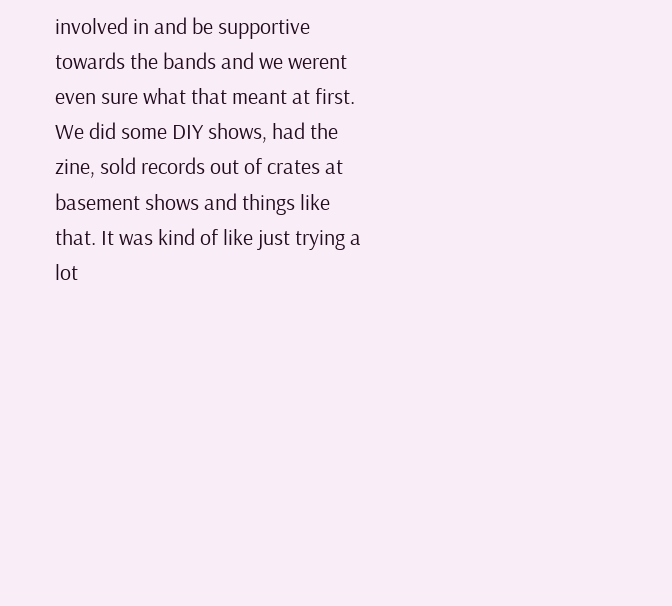involved in and be supportive towards the bands and we werent even sure what that meant at first. We did some DIY shows, had the zine, sold records out of crates at basement shows and things like that. It was kind of like just trying a lot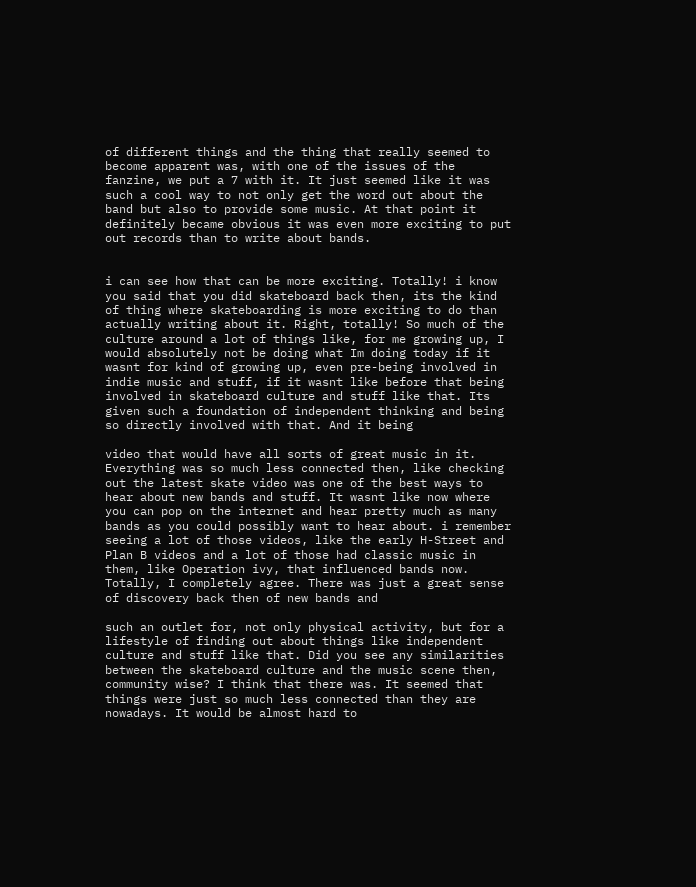of different things and the thing that really seemed to become apparent was, with one of the issues of the fanzine, we put a 7 with it. It just seemed like it was such a cool way to not only get the word out about the band but also to provide some music. At that point it definitely became obvious it was even more exciting to put out records than to write about bands.


i can see how that can be more exciting. Totally! i know you said that you did skateboard back then, its the kind of thing where skateboarding is more exciting to do than actually writing about it. Right, totally! So much of the culture around a lot of things like, for me growing up, I would absolutely not be doing what Im doing today if it wasnt for kind of growing up, even pre-being involved in indie music and stuff, if it wasnt like before that being involved in skateboard culture and stuff like that. Its given such a foundation of independent thinking and being so directly involved with that. And it being

video that would have all sorts of great music in it. Everything was so much less connected then, like checking out the latest skate video was one of the best ways to hear about new bands and stuff. It wasnt like now where you can pop on the internet and hear pretty much as many bands as you could possibly want to hear about. i remember seeing a lot of those videos, like the early H-Street and Plan B videos and a lot of those had classic music in them, like Operation ivy, that influenced bands now. Totally, I completely agree. There was just a great sense of discovery back then of new bands and

such an outlet for, not only physical activity, but for a lifestyle of finding out about things like independent culture and stuff like that. Did you see any similarities between the skateboard culture and the music scene then, community wise? I think that there was. It seemed that things were just so much less connected than they are nowadays. It would be almost hard to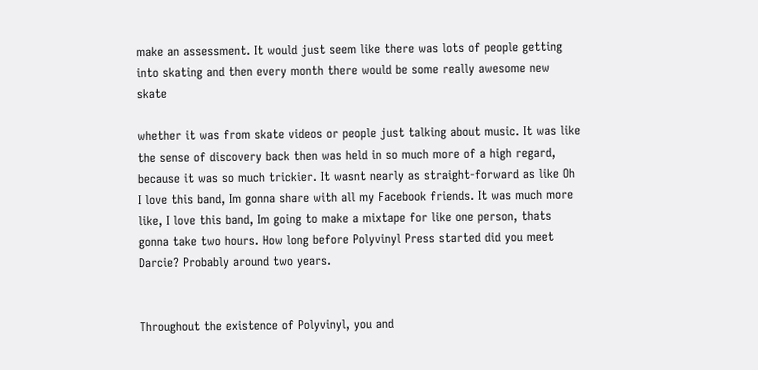make an assessment. It would just seem like there was lots of people getting into skating and then every month there would be some really awesome new skate

whether it was from skate videos or people just talking about music. It was like the sense of discovery back then was held in so much more of a high regard, because it was so much trickier. It wasnt nearly as straight-forward as like Oh I love this band, Im gonna share with all my Facebook friends. It was much more like, I love this band, Im going to make a mixtape for like one person, thats gonna take two hours. How long before Polyvinyl Press started did you meet Darcie? Probably around two years.


Throughout the existence of Polyvinyl, you and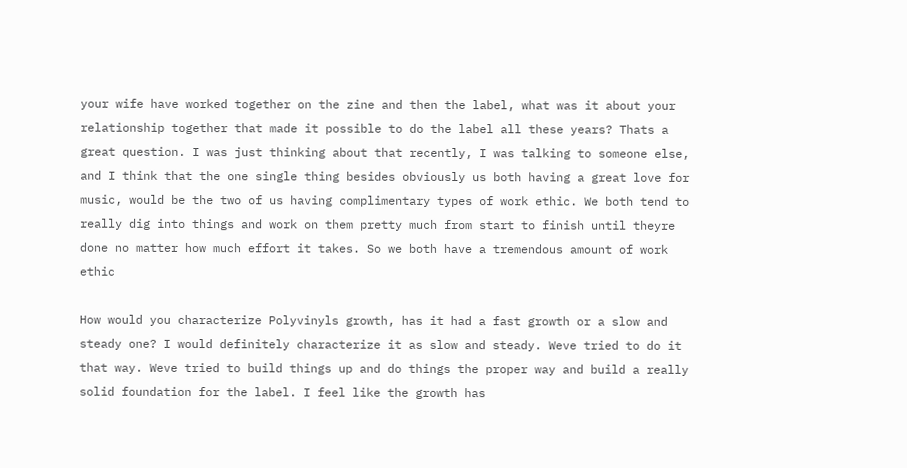your wife have worked together on the zine and then the label, what was it about your relationship together that made it possible to do the label all these years? Thats a great question. I was just thinking about that recently, I was talking to someone else, and I think that the one single thing besides obviously us both having a great love for music, would be the two of us having complimentary types of work ethic. We both tend to really dig into things and work on them pretty much from start to finish until theyre done no matter how much effort it takes. So we both have a tremendous amount of work ethic

How would you characterize Polyvinyls growth, has it had a fast growth or a slow and steady one? I would definitely characterize it as slow and steady. Weve tried to do it that way. Weve tried to build things up and do things the proper way and build a really solid foundation for the label. I feel like the growth has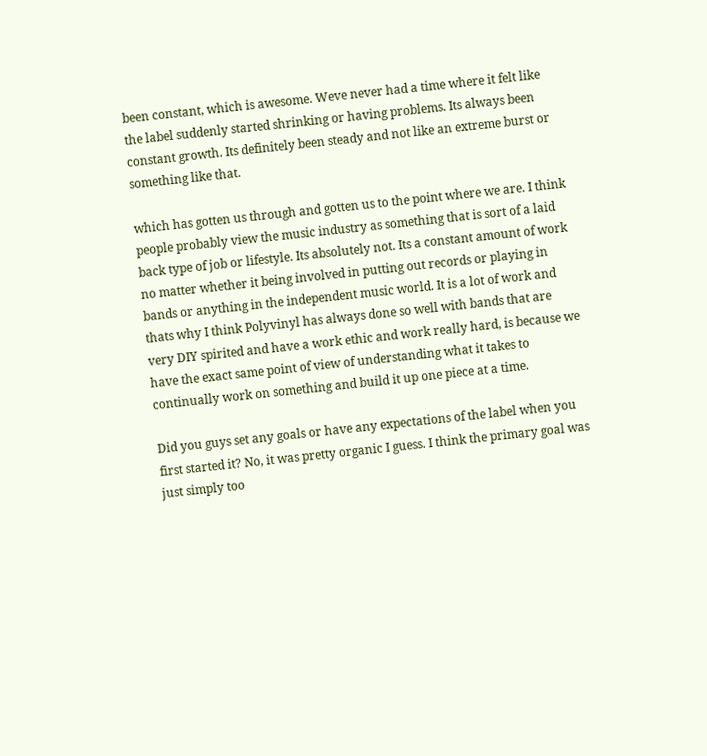been constant, which is awesome. Weve never had a time where it felt like the label suddenly started shrinking or having problems. Its always been constant growth. Its definitely been steady and not like an extreme burst or something like that.

which has gotten us through and gotten us to the point where we are. I think people probably view the music industry as something that is sort of a laid back type of job or lifestyle. Its absolutely not. Its a constant amount of work no matter whether it being involved in putting out records or playing in bands or anything in the independent music world. It is a lot of work and thats why I think Polyvinyl has always done so well with bands that are very DIY spirited and have a work ethic and work really hard, is because we have the exact same point of view of understanding what it takes to continually work on something and build it up one piece at a time.

Did you guys set any goals or have any expectations of the label when you first started it? No, it was pretty organic I guess. I think the primary goal was just simply too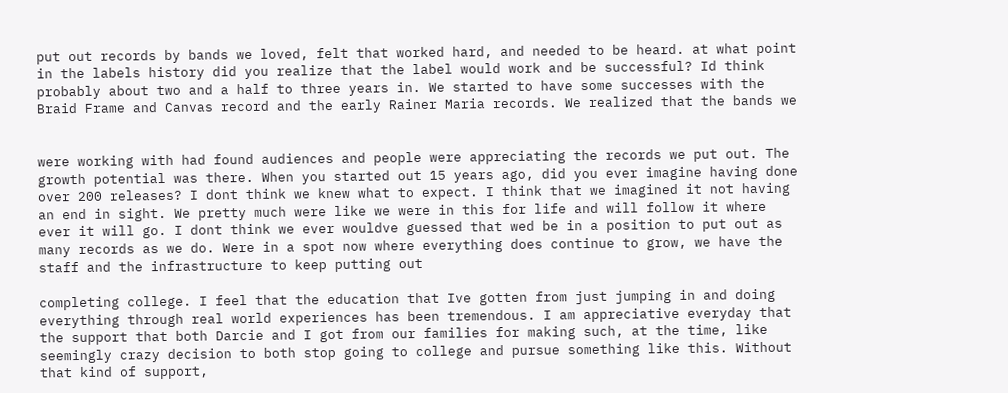put out records by bands we loved, felt that worked hard, and needed to be heard. at what point in the labels history did you realize that the label would work and be successful? Id think probably about two and a half to three years in. We started to have some successes with the Braid Frame and Canvas record and the early Rainer Maria records. We realized that the bands we


were working with had found audiences and people were appreciating the records we put out. The growth potential was there. When you started out 15 years ago, did you ever imagine having done over 200 releases? I dont think we knew what to expect. I think that we imagined it not having an end in sight. We pretty much were like we were in this for life and will follow it where ever it will go. I dont think we ever wouldve guessed that wed be in a position to put out as many records as we do. Were in a spot now where everything does continue to grow, we have the staff and the infrastructure to keep putting out

completing college. I feel that the education that Ive gotten from just jumping in and doing everything through real world experiences has been tremendous. I am appreciative everyday that the support that both Darcie and I got from our families for making such, at the time, like seemingly crazy decision to both stop going to college and pursue something like this. Without that kind of support,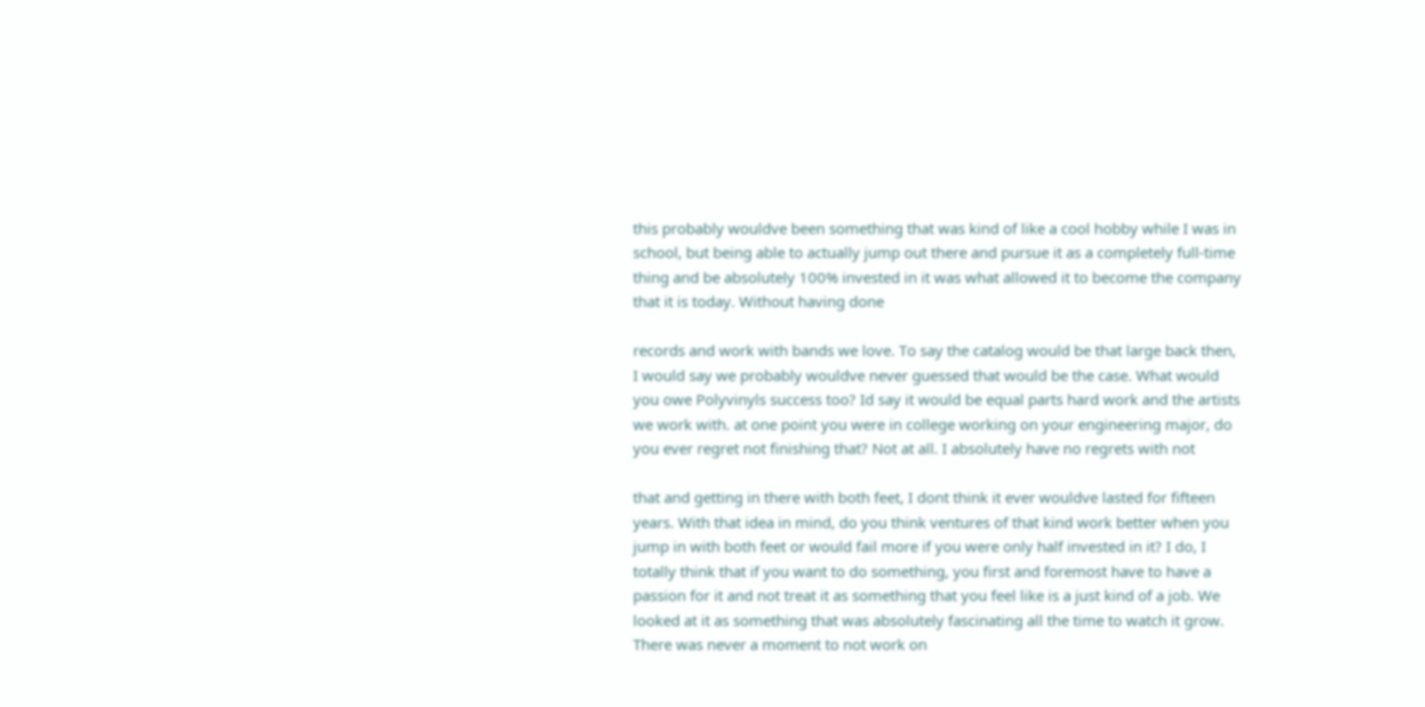this probably wouldve been something that was kind of like a cool hobby while I was in school, but being able to actually jump out there and pursue it as a completely full-time thing and be absolutely 100% invested in it was what allowed it to become the company that it is today. Without having done

records and work with bands we love. To say the catalog would be that large back then, I would say we probably wouldve never guessed that would be the case. What would you owe Polyvinyls success too? Id say it would be equal parts hard work and the artists we work with. at one point you were in college working on your engineering major, do you ever regret not finishing that? Not at all. I absolutely have no regrets with not

that and getting in there with both feet, I dont think it ever wouldve lasted for fifteen years. With that idea in mind, do you think ventures of that kind work better when you jump in with both feet or would fail more if you were only half invested in it? I do, I totally think that if you want to do something, you first and foremost have to have a passion for it and not treat it as something that you feel like is a just kind of a job. We looked at it as something that was absolutely fascinating all the time to watch it grow. There was never a moment to not work on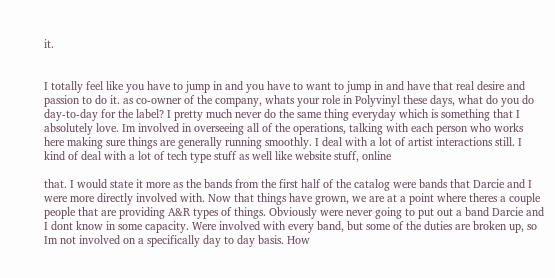it.


I totally feel like you have to jump in and you have to want to jump in and have that real desire and passion to do it. as co-owner of the company, whats your role in Polyvinyl these days, what do you do day-to-day for the label? I pretty much never do the same thing everyday which is something that I absolutely love. Im involved in overseeing all of the operations, talking with each person who works here making sure things are generally running smoothly. I deal with a lot of artist interactions still. I kind of deal with a lot of tech type stuff as well like website stuff, online

that. I would state it more as the bands from the first half of the catalog were bands that Darcie and I were more directly involved with. Now that things have grown, we are at a point where theres a couple people that are providing A&R types of things. Obviously were never going to put out a band Darcie and I dont know in some capacity. Were involved with every band, but some of the duties are broken up, so Im not involved on a specifically day to day basis. How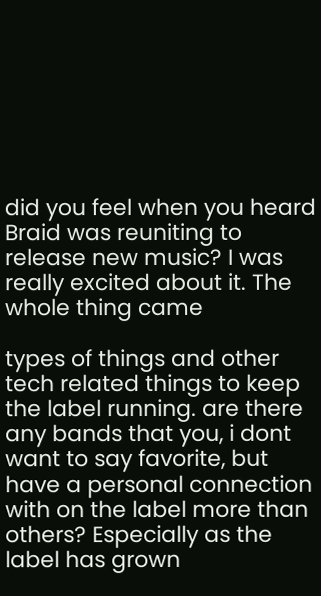did you feel when you heard Braid was reuniting to release new music? I was really excited about it. The whole thing came

types of things and other tech related things to keep the label running. are there any bands that you, i dont want to say favorite, but have a personal connection with on the label more than others? Especially as the label has grown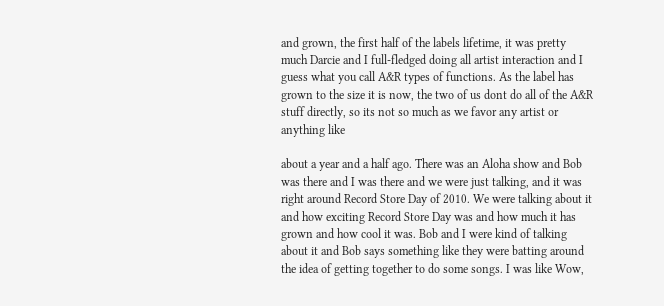and grown, the first half of the labels lifetime, it was pretty much Darcie and I full-fledged doing all artist interaction and I guess what you call A&R types of functions. As the label has grown to the size it is now, the two of us dont do all of the A&R stuff directly, so its not so much as we favor any artist or anything like

about a year and a half ago. There was an Aloha show and Bob was there and I was there and we were just talking, and it was right around Record Store Day of 2010. We were talking about it and how exciting Record Store Day was and how much it has grown and how cool it was. Bob and I were kind of talking about it and Bob says something like they were batting around the idea of getting together to do some songs. I was like Wow,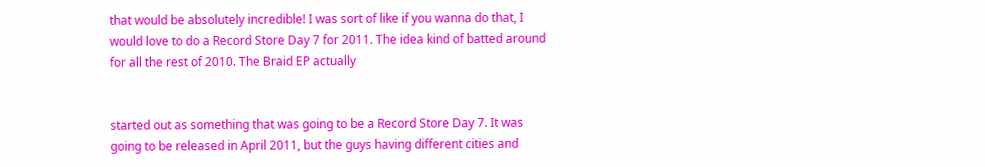that would be absolutely incredible! I was sort of like if you wanna do that, I would love to do a Record Store Day 7 for 2011. The idea kind of batted around for all the rest of 2010. The Braid EP actually


started out as something that was going to be a Record Store Day 7. It was going to be released in April 2011, but the guys having different cities and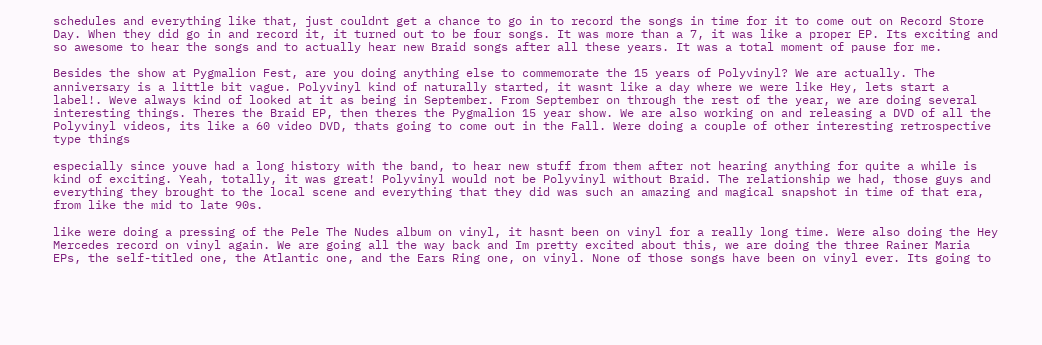schedules and everything like that, just couldnt get a chance to go in to record the songs in time for it to come out on Record Store Day. When they did go in and record it, it turned out to be four songs. It was more than a 7, it was like a proper EP. Its exciting and so awesome to hear the songs and to actually hear new Braid songs after all these years. It was a total moment of pause for me.

Besides the show at Pygmalion Fest, are you doing anything else to commemorate the 15 years of Polyvinyl? We are actually. The anniversary is a little bit vague. Polyvinyl kind of naturally started, it wasnt like a day where we were like Hey, lets start a label!. Weve always kind of looked at it as being in September. From September on through the rest of the year, we are doing several interesting things. Theres the Braid EP, then theres the Pygmalion 15 year show. We are also working on and releasing a DVD of all the Polyvinyl videos, its like a 60 video DVD, thats going to come out in the Fall. Were doing a couple of other interesting retrospective type things

especially since youve had a long history with the band, to hear new stuff from them after not hearing anything for quite a while is kind of exciting. Yeah, totally, it was great! Polyvinyl would not be Polyvinyl without Braid. The relationship we had, those guys and everything they brought to the local scene and everything that they did was such an amazing and magical snapshot in time of that era, from like the mid to late 90s.

like were doing a pressing of the Pele The Nudes album on vinyl, it hasnt been on vinyl for a really long time. Were also doing the Hey Mercedes record on vinyl again. We are going all the way back and Im pretty excited about this, we are doing the three Rainer Maria EPs, the self-titled one, the Atlantic one, and the Ears Ring one, on vinyl. None of those songs have been on vinyl ever. Its going to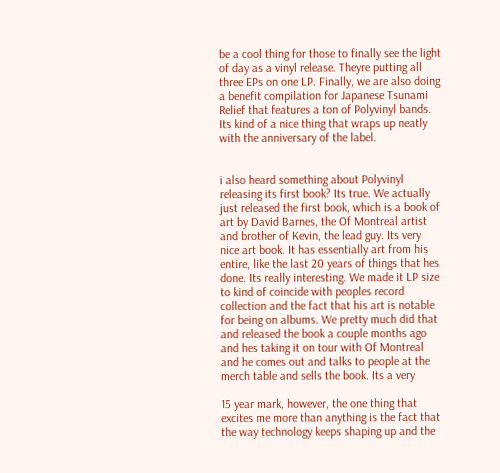be a cool thing for those to finally see the light of day as a vinyl release. Theyre putting all three EPs on one LP. Finally, we are also doing a benefit compilation for Japanese Tsunami Relief that features a ton of Polyvinyl bands. Its kind of a nice thing that wraps up neatly with the anniversary of the label.


i also heard something about Polyvinyl releasing its first book? Its true. We actually just released the first book, which is a book of art by David Barnes, the Of Montreal artist and brother of Kevin, the lead guy. Its very nice art book. It has essentially art from his entire, like the last 20 years of things that hes done. Its really interesting. We made it LP size to kind of coincide with peoples record collection and the fact that his art is notable for being on albums. We pretty much did that and released the book a couple months ago and hes taking it on tour with Of Montreal and he comes out and talks to people at the merch table and sells the book. Its a very

15 year mark, however, the one thing that excites me more than anything is the fact that the way technology keeps shaping up and the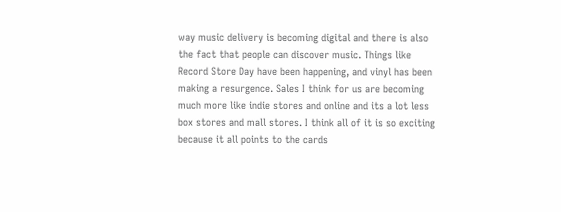way music delivery is becoming digital and there is also the fact that people can discover music. Things like Record Store Day have been happening, and vinyl has been making a resurgence. Sales I think for us are becoming much more like indie stores and online and its a lot less box stores and mall stores. I think all of it is so exciting because it all points to the cards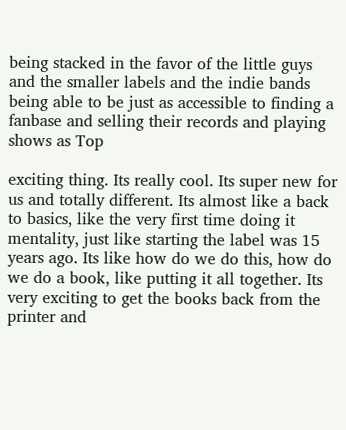being stacked in the favor of the little guys and the smaller labels and the indie bands being able to be just as accessible to finding a fanbase and selling their records and playing shows as Top

exciting thing. Its really cool. Its super new for us and totally different. Its almost like a back to basics, like the very first time doing it mentality, just like starting the label was 15 years ago. Its like how do we do this, how do we do a book, like putting it all together. Its very exciting to get the books back from the printer and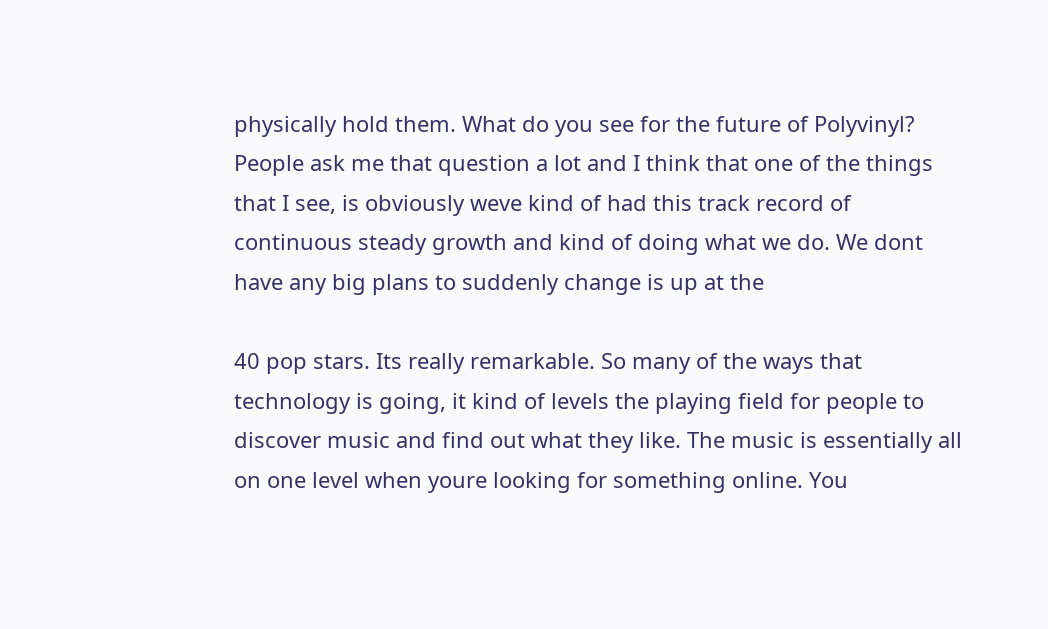physically hold them. What do you see for the future of Polyvinyl? People ask me that question a lot and I think that one of the things that I see, is obviously weve kind of had this track record of continuous steady growth and kind of doing what we do. We dont have any big plans to suddenly change is up at the

40 pop stars. Its really remarkable. So many of the ways that technology is going, it kind of levels the playing field for people to discover music and find out what they like. The music is essentially all on one level when youre looking for something online. You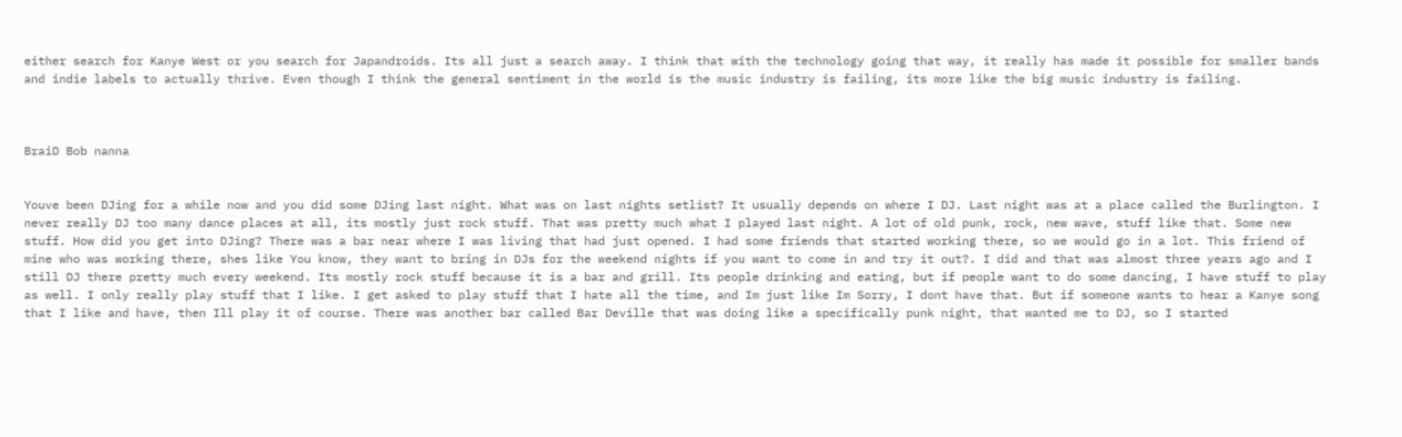either search for Kanye West or you search for Japandroids. Its all just a search away. I think that with the technology going that way, it really has made it possible for smaller bands and indie labels to actually thrive. Even though I think the general sentiment in the world is the music industry is failing, its more like the big music industry is failing.



BraiD Bob nanna


Youve been DJing for a while now and you did some DJing last night. What was on last nights setlist? It usually depends on where I DJ. Last night was at a place called the Burlington. I never really DJ too many dance places at all, its mostly just rock stuff. That was pretty much what I played last night. A lot of old punk, rock, new wave, stuff like that. Some new stuff. How did you get into DJing? There was a bar near where I was living that had just opened. I had some friends that started working there, so we would go in a lot. This friend of mine who was working there, shes like You know, they want to bring in DJs for the weekend nights if you want to come in and try it out?. I did and that was almost three years ago and I still DJ there pretty much every weekend. Its mostly rock stuff because it is a bar and grill. Its people drinking and eating, but if people want to do some dancing, I have stuff to play as well. I only really play stuff that I like. I get asked to play stuff that I hate all the time, and Im just like Im Sorry, I dont have that. But if someone wants to hear a Kanye song that I like and have, then Ill play it of course. There was another bar called Bar Deville that was doing like a specifically punk night, that wanted me to DJ, so I started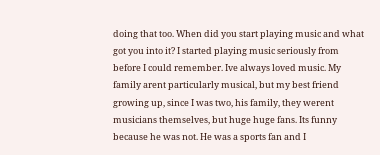doing that too. When did you start playing music and what got you into it? I started playing music seriously from before I could remember. Ive always loved music. My family arent particularly musical, but my best friend growing up, since I was two, his family, they werent musicians themselves, but huge huge fans. Its funny because he was not. He was a sports fan and I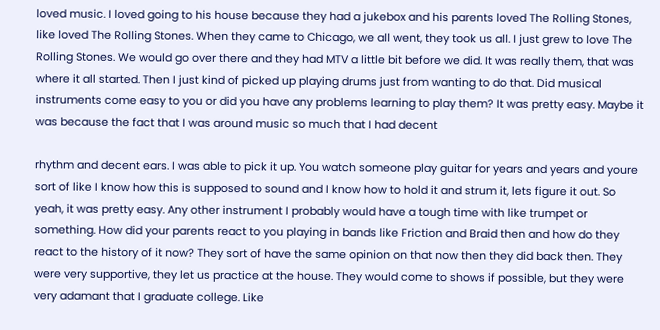loved music. I loved going to his house because they had a jukebox and his parents loved The Rolling Stones, like loved The Rolling Stones. When they came to Chicago, we all went, they took us all. I just grew to love The Rolling Stones. We would go over there and they had MTV a little bit before we did. It was really them, that was where it all started. Then I just kind of picked up playing drums just from wanting to do that. Did musical instruments come easy to you or did you have any problems learning to play them? It was pretty easy. Maybe it was because the fact that I was around music so much that I had decent

rhythm and decent ears. I was able to pick it up. You watch someone play guitar for years and years and youre sort of like I know how this is supposed to sound and I know how to hold it and strum it, lets figure it out. So yeah, it was pretty easy. Any other instrument I probably would have a tough time with like trumpet or something. How did your parents react to you playing in bands like Friction and Braid then and how do they react to the history of it now? They sort of have the same opinion on that now then they did back then. They were very supportive, they let us practice at the house. They would come to shows if possible, but they were very adamant that I graduate college. Like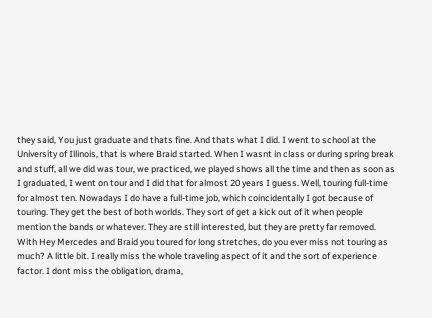they said, You just graduate and thats fine. And thats what I did. I went to school at the University of Illinois, that is where Braid started. When I wasnt in class or during spring break and stuff, all we did was tour, we practiced, we played shows all the time and then as soon as I graduated, I went on tour and I did that for almost 20 years I guess. Well, touring full-time for almost ten. Nowadays I do have a full-time job, which coincidentally I got because of touring. They get the best of both worlds. They sort of get a kick out of it when people mention the bands or whatever. They are still interested, but they are pretty far removed. With Hey Mercedes and Braid you toured for long stretches, do you ever miss not touring as much? A little bit. I really miss the whole traveling aspect of it and the sort of experience factor. I dont miss the obligation, drama,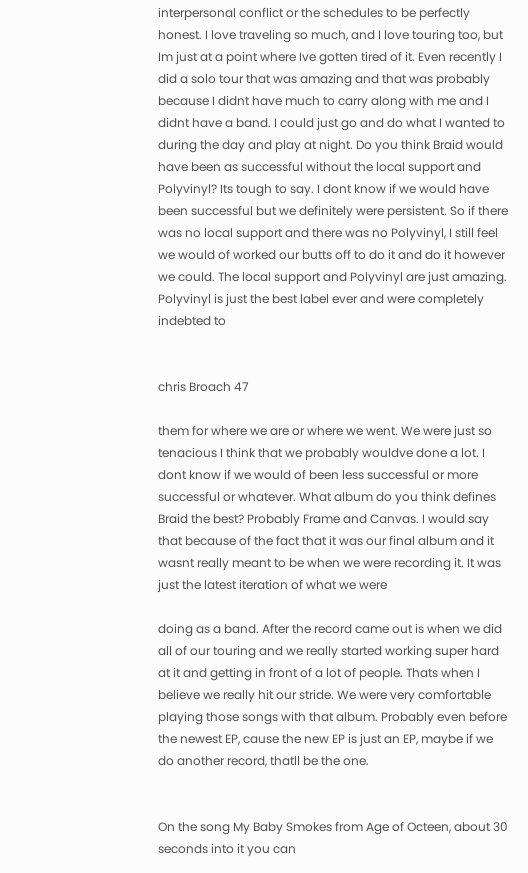interpersonal conflict or the schedules to be perfectly honest. I love traveling so much, and I love touring too, but Im just at a point where Ive gotten tired of it. Even recently I did a solo tour that was amazing and that was probably because I didnt have much to carry along with me and I didnt have a band. I could just go and do what I wanted to during the day and play at night. Do you think Braid would have been as successful without the local support and Polyvinyl? Its tough to say. I dont know if we would have been successful but we definitely were persistent. So if there was no local support and there was no Polyvinyl, I still feel we would of worked our butts off to do it and do it however we could. The local support and Polyvinyl are just amazing. Polyvinyl is just the best label ever and were completely indebted to


chris Broach 47

them for where we are or where we went. We were just so tenacious I think that we probably wouldve done a lot. I dont know if we would of been less successful or more successful or whatever. What album do you think defines Braid the best? Probably Frame and Canvas. I would say that because of the fact that it was our final album and it wasnt really meant to be when we were recording it. It was just the latest iteration of what we were

doing as a band. After the record came out is when we did all of our touring and we really started working super hard at it and getting in front of a lot of people. Thats when I believe we really hit our stride. We were very comfortable playing those songs with that album. Probably even before the newest EP, cause the new EP is just an EP, maybe if we do another record, thatll be the one.


On the song My Baby Smokes from Age of Octeen, about 30 seconds into it you can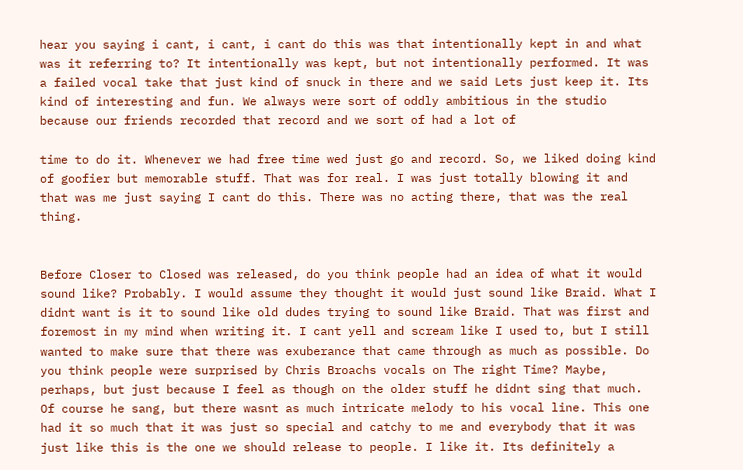hear you saying i cant, i cant, i cant do this was that intentionally kept in and what was it referring to? It intentionally was kept, but not intentionally performed. It was a failed vocal take that just kind of snuck in there and we said Lets just keep it. Its kind of interesting and fun. We always were sort of oddly ambitious in the studio because our friends recorded that record and we sort of had a lot of

time to do it. Whenever we had free time wed just go and record. So, we liked doing kind of goofier but memorable stuff. That was for real. I was just totally blowing it and that was me just saying I cant do this. There was no acting there, that was the real thing.


Before Closer to Closed was released, do you think people had an idea of what it would sound like? Probably. I would assume they thought it would just sound like Braid. What I didnt want is it to sound like old dudes trying to sound like Braid. That was first and foremost in my mind when writing it. I cant yell and scream like I used to, but I still wanted to make sure that there was exuberance that came through as much as possible. Do you think people were surprised by Chris Broachs vocals on The right Time? Maybe, perhaps, but just because I feel as though on the older stuff he didnt sing that much. Of course he sang, but there wasnt as much intricate melody to his vocal line. This one had it so much that it was just so special and catchy to me and everybody that it was just like this is the one we should release to people. I like it. Its definitely a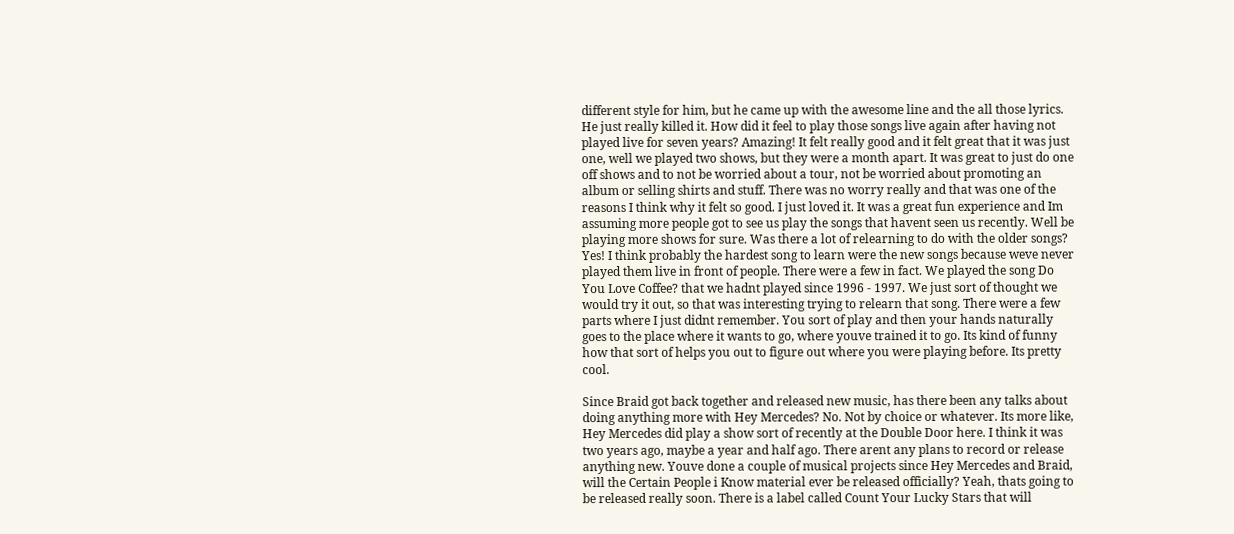different style for him, but he came up with the awesome line and the all those lyrics. He just really killed it. How did it feel to play those songs live again after having not played live for seven years? Amazing! It felt really good and it felt great that it was just one, well we played two shows, but they were a month apart. It was great to just do one off shows and to not be worried about a tour, not be worried about promoting an album or selling shirts and stuff. There was no worry really and that was one of the reasons I think why it felt so good. I just loved it. It was a great fun experience and Im assuming more people got to see us play the songs that havent seen us recently. Well be playing more shows for sure. Was there a lot of relearning to do with the older songs? Yes! I think probably the hardest song to learn were the new songs because weve never played them live in front of people. There were a few in fact. We played the song Do You Love Coffee? that we hadnt played since 1996 - 1997. We just sort of thought we would try it out, so that was interesting trying to relearn that song. There were a few parts where I just didnt remember. You sort of play and then your hands naturally goes to the place where it wants to go, where youve trained it to go. Its kind of funny how that sort of helps you out to figure out where you were playing before. Its pretty cool.

Since Braid got back together and released new music, has there been any talks about doing anything more with Hey Mercedes? No. Not by choice or whatever. Its more like, Hey Mercedes did play a show sort of recently at the Double Door here. I think it was two years ago, maybe a year and half ago. There arent any plans to record or release anything new. Youve done a couple of musical projects since Hey Mercedes and Braid, will the Certain People i Know material ever be released officially? Yeah, thats going to be released really soon. There is a label called Count Your Lucky Stars that will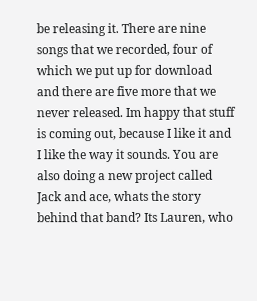be releasing it. There are nine songs that we recorded, four of which we put up for download and there are five more that we never released. Im happy that stuff is coming out, because I like it and I like the way it sounds. You are also doing a new project called Jack and ace, whats the story behind that band? Its Lauren, who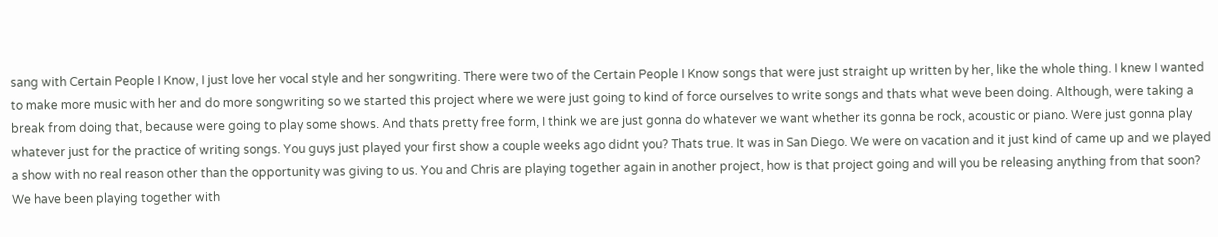sang with Certain People I Know, I just love her vocal style and her songwriting. There were two of the Certain People I Know songs that were just straight up written by her, like the whole thing. I knew I wanted to make more music with her and do more songwriting so we started this project where we were just going to kind of force ourselves to write songs and thats what weve been doing. Although, were taking a break from doing that, because were going to play some shows. And thats pretty free form, I think we are just gonna do whatever we want whether its gonna be rock, acoustic or piano. Were just gonna play whatever just for the practice of writing songs. You guys just played your first show a couple weeks ago didnt you? Thats true. It was in San Diego. We were on vacation and it just kind of came up and we played a show with no real reason other than the opportunity was giving to us. You and Chris are playing together again in another project, how is that project going and will you be releasing anything from that soon? We have been playing together with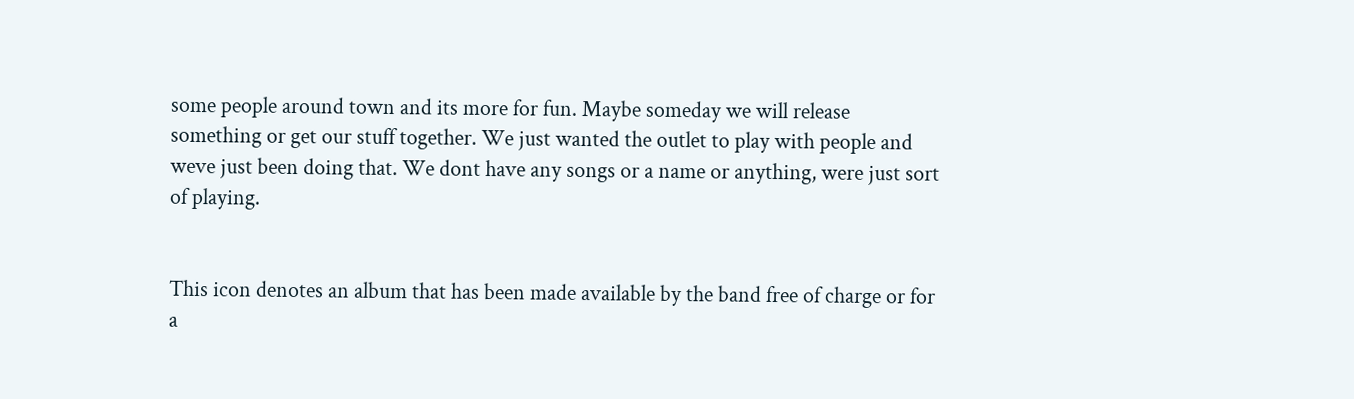some people around town and its more for fun. Maybe someday we will release something or get our stuff together. We just wanted the outlet to play with people and weve just been doing that. We dont have any songs or a name or anything, were just sort of playing.


This icon denotes an album that has been made available by the band free of charge or for a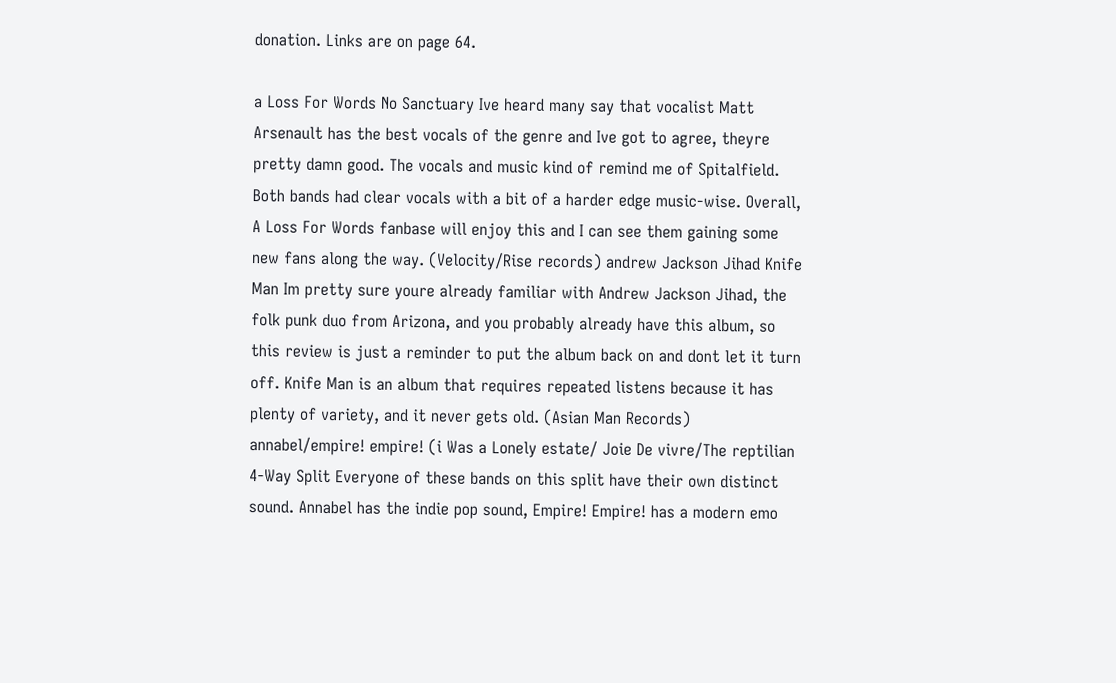donation. Links are on page 64.

a Loss For Words No Sanctuary Ive heard many say that vocalist Matt Arsenault has the best vocals of the genre and Ive got to agree, theyre pretty damn good. The vocals and music kind of remind me of Spitalfield. Both bands had clear vocals with a bit of a harder edge music-wise. Overall, A Loss For Words fanbase will enjoy this and I can see them gaining some new fans along the way. (Velocity/Rise records) andrew Jackson Jihad Knife Man Im pretty sure youre already familiar with Andrew Jackson Jihad, the folk punk duo from Arizona, and you probably already have this album, so this review is just a reminder to put the album back on and dont let it turn off. Knife Man is an album that requires repeated listens because it has plenty of variety, and it never gets old. (Asian Man Records) annabel/empire! empire! (i Was a Lonely estate/ Joie De vivre/The reptilian 4-Way Split Everyone of these bands on this split have their own distinct sound. Annabel has the indie pop sound, Empire! Empire! has a modern emo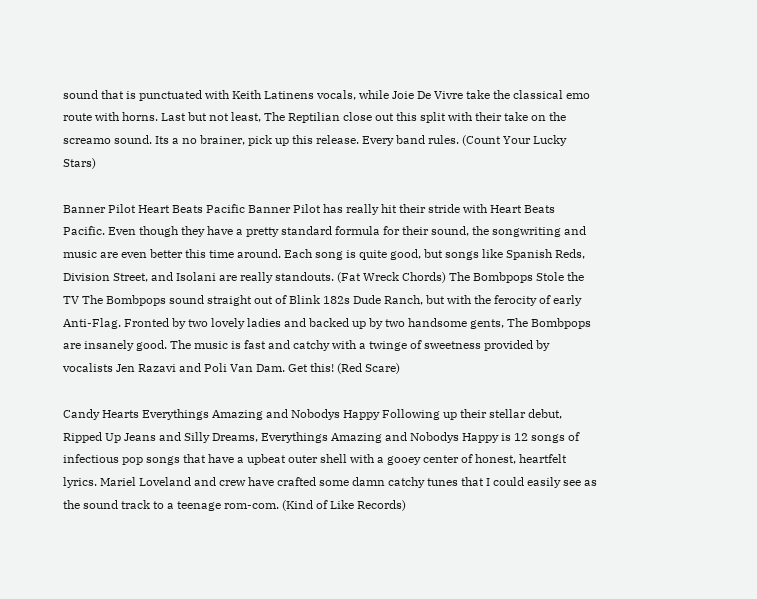sound that is punctuated with Keith Latinens vocals, while Joie De Vivre take the classical emo route with horns. Last but not least, The Reptilian close out this split with their take on the screamo sound. Its a no brainer, pick up this release. Every band rules. (Count Your Lucky Stars)

Banner Pilot Heart Beats Pacific Banner Pilot has really hit their stride with Heart Beats Pacific. Even though they have a pretty standard formula for their sound, the songwriting and music are even better this time around. Each song is quite good, but songs like Spanish Reds, Division Street, and Isolani are really standouts. (Fat Wreck Chords) The Bombpops Stole the TV The Bombpops sound straight out of Blink 182s Dude Ranch, but with the ferocity of early Anti-Flag. Fronted by two lovely ladies and backed up by two handsome gents, The Bombpops are insanely good. The music is fast and catchy with a twinge of sweetness provided by vocalists Jen Razavi and Poli Van Dam. Get this! (Red Scare)

Candy Hearts Everythings Amazing and Nobodys Happy Following up their stellar debut, Ripped Up Jeans and Silly Dreams, Everythings Amazing and Nobodys Happy is 12 songs of infectious pop songs that have a upbeat outer shell with a gooey center of honest, heartfelt lyrics. Mariel Loveland and crew have crafted some damn catchy tunes that I could easily see as the sound track to a teenage rom-com. (Kind of Like Records)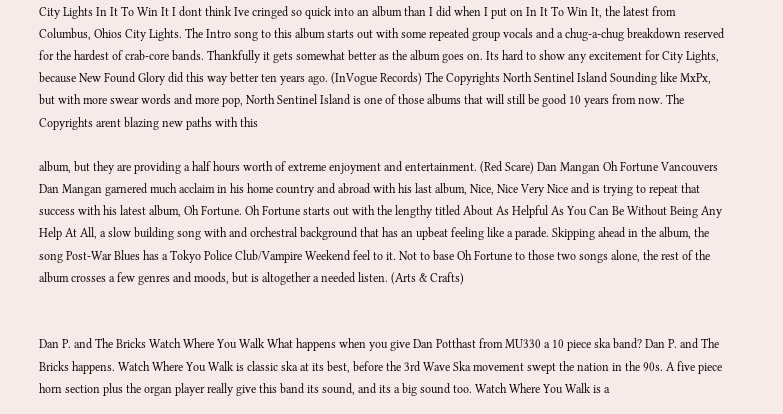City Lights In It To Win It I dont think Ive cringed so quick into an album than I did when I put on In It To Win It, the latest from Columbus, Ohios City Lights. The Intro song to this album starts out with some repeated group vocals and a chug-a-chug breakdown reserved for the hardest of crab-core bands. Thankfully it gets somewhat better as the album goes on. Its hard to show any excitement for City Lights, because New Found Glory did this way better ten years ago. (InVogue Records) The Copyrights North Sentinel Island Sounding like MxPx, but with more swear words and more pop, North Sentinel Island is one of those albums that will still be good 10 years from now. The Copyrights arent blazing new paths with this

album, but they are providing a half hours worth of extreme enjoyment and entertainment. (Red Scare) Dan Mangan Oh Fortune Vancouvers Dan Mangan garnered much acclaim in his home country and abroad with his last album, Nice, Nice Very Nice and is trying to repeat that success with his latest album, Oh Fortune. Oh Fortune starts out with the lengthy titled About As Helpful As You Can Be Without Being Any Help At All, a slow building song with and orchestral background that has an upbeat feeling like a parade. Skipping ahead in the album, the song Post-War Blues has a Tokyo Police Club/Vampire Weekend feel to it. Not to base Oh Fortune to those two songs alone, the rest of the album crosses a few genres and moods, but is altogether a needed listen. (Arts & Crafts)


Dan P. and The Bricks Watch Where You Walk What happens when you give Dan Potthast from MU330 a 10 piece ska band? Dan P. and The Bricks happens. Watch Where You Walk is classic ska at its best, before the 3rd Wave Ska movement swept the nation in the 90s. A five piece horn section plus the organ player really give this band its sound, and its a big sound too. Watch Where You Walk is a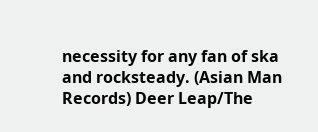necessity for any fan of ska and rocksteady. (Asian Man Records) Deer Leap/The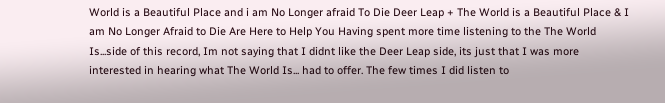World is a Beautiful Place and i am No Longer afraid To Die Deer Leap + The World is a Beautiful Place & I am No Longer Afraid to Die Are Here to Help You Having spent more time listening to the The World Is...side of this record, Im not saying that I didnt like the Deer Leap side, its just that I was more interested in hearing what The World Is... had to offer. The few times I did listen to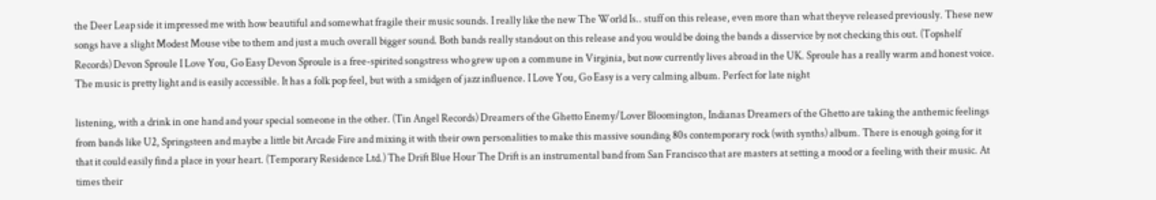the Deer Leap side it impressed me with how beautiful and somewhat fragile their music sounds. I really like the new The World Is.. stuff on this release, even more than what theyve released previously. These new songs have a slight Modest Mouse vibe to them and just a much overall bigger sound. Both bands really standout on this release and you would be doing the bands a disservice by not checking this out. (Topshelf Records) Devon Sproule I Love You, Go Easy Devon Sproule is a free-spirited songstress who grew up on a commune in Virginia, but now currently lives abroad in the UK. Sproule has a really warm and honest voice. The music is pretty light and is easily accessible. It has a folk pop feel, but with a smidgen of jazz influence. I Love You, Go Easy is a very calming album. Perfect for late night

listening, with a drink in one hand and your special someone in the other. (Tin Angel Records) Dreamers of the Ghetto Enemy/Lover Bloomington, Indianas Dreamers of the Ghetto are taking the anthemic feelings from bands like U2, Springsteen and maybe a little bit Arcade Fire and mixing it with their own personalities to make this massive sounding 80s contemporary rock (with synths) album. There is enough going for it that it could easily find a place in your heart. (Temporary Residence Ltd.) The Drift Blue Hour The Drift is an instrumental band from San Francisco that are masters at setting a mood or a feeling with their music. At times their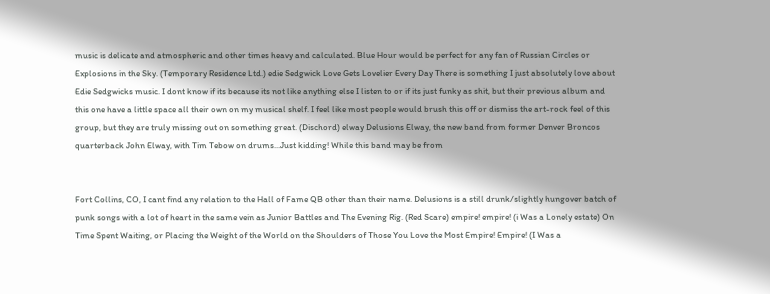music is delicate and atmospheric and other times heavy and calculated. Blue Hour would be perfect for any fan of Russian Circles or Explosions in the Sky. (Temporary Residence Ltd.) edie Sedgwick Love Gets Lovelier Every Day There is something I just absolutely love about Edie Sedgwicks music. I dont know if its because its not like anything else I listen to or if its just funky as shit, but their previous album and this one have a little space all their own on my musical shelf. I feel like most people would brush this off or dismiss the art-rock feel of this group, but they are truly missing out on something great. (Dischord) elway Delusions Elway, the new band from former Denver Broncos quarterback John Elway, with Tim Tebow on drums...Just kidding! While this band may be from


Fort Collins, CO, I cant find any relation to the Hall of Fame QB other than their name. Delusions is a still drunk/slightly hungover batch of punk songs with a lot of heart in the same vein as Junior Battles and The Evening Rig. (Red Scare) empire! empire! (i Was a Lonely estate) On Time Spent Waiting, or Placing the Weight of the World on the Shoulders of Those You Love the Most Empire! Empire! (I Was a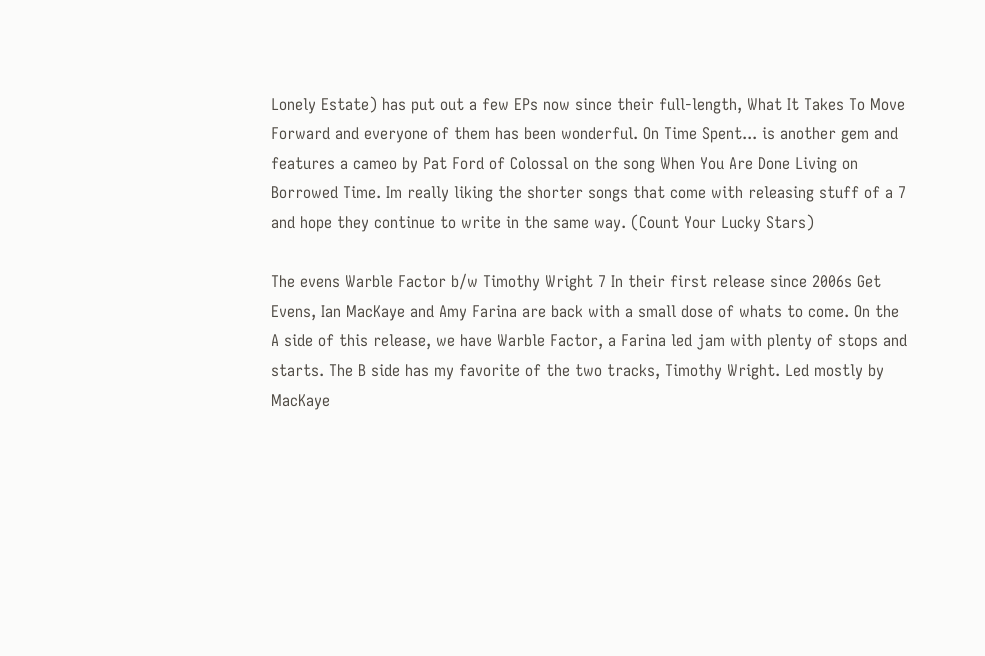Lonely Estate) has put out a few EPs now since their full-length, What It Takes To Move Forward and everyone of them has been wonderful. On Time Spent... is another gem and features a cameo by Pat Ford of Colossal on the song When You Are Done Living on Borrowed Time. Im really liking the shorter songs that come with releasing stuff of a 7 and hope they continue to write in the same way. (Count Your Lucky Stars)

The evens Warble Factor b/w Timothy Wright 7 In their first release since 2006s Get Evens, Ian MacKaye and Amy Farina are back with a small dose of whats to come. On the A side of this release, we have Warble Factor, a Farina led jam with plenty of stops and starts. The B side has my favorite of the two tracks, Timothy Wright. Led mostly by MacKaye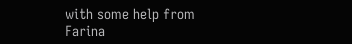with some help from Farina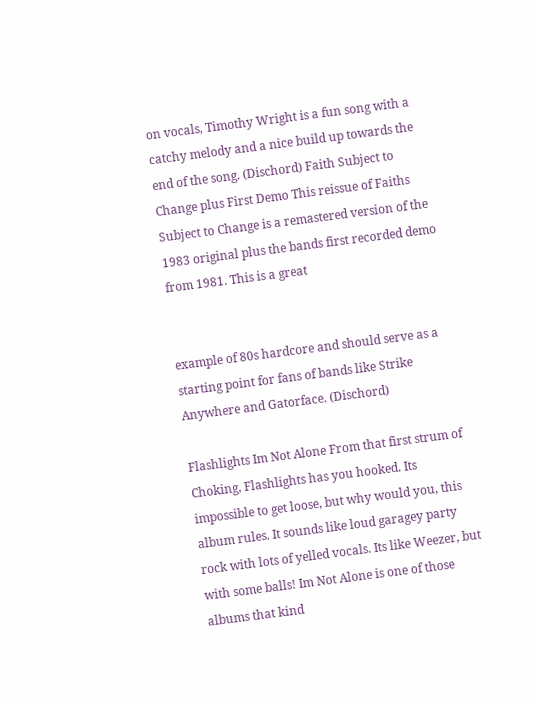on vocals, Timothy Wright is a fun song with a catchy melody and a nice build up towards the end of the song. (Dischord) Faith Subject to Change plus First Demo This reissue of Faiths Subject to Change is a remastered version of the 1983 original plus the bands first recorded demo from 1981. This is a great


example of 80s hardcore and should serve as a starting point for fans of bands like Strike Anywhere and Gatorface. (Dischord)

Flashlights Im Not Alone From that first strum of Choking, Flashlights has you hooked. Its impossible to get loose, but why would you, this album rules. It sounds like loud garagey party rock with lots of yelled vocals. Its like Weezer, but with some balls! Im Not Alone is one of those albums that kind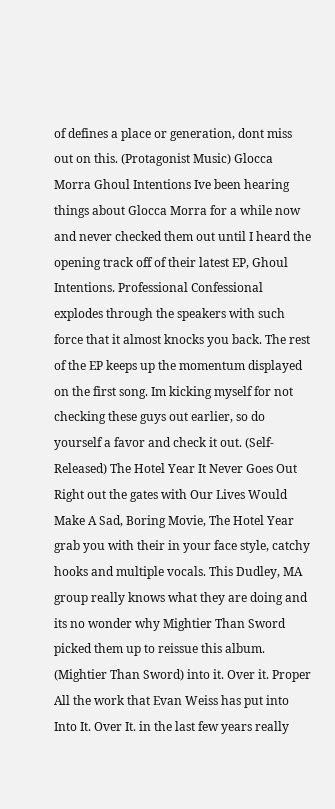of defines a place or generation, dont miss out on this. (Protagonist Music) Glocca Morra Ghoul Intentions Ive been hearing things about Glocca Morra for a while now and never checked them out until I heard the opening track off of their latest EP, Ghoul Intentions. Professional Confessional explodes through the speakers with such force that it almost knocks you back. The rest of the EP keeps up the momentum displayed on the first song. Im kicking myself for not checking these guys out earlier, so do yourself a favor and check it out. (Self-Released) The Hotel Year It Never Goes Out Right out the gates with Our Lives Would Make A Sad, Boring Movie, The Hotel Year grab you with their in your face style, catchy hooks and multiple vocals. This Dudley, MA group really knows what they are doing and its no wonder why Mightier Than Sword picked them up to reissue this album. (Mightier Than Sword) into it. Over it. Proper All the work that Evan Weiss has put into Into It. Over It. in the last few years really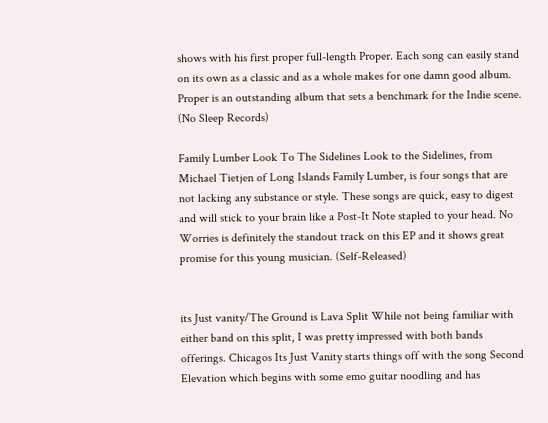shows with his first proper full-length Proper. Each song can easily stand on its own as a classic and as a whole makes for one damn good album. Proper is an outstanding album that sets a benchmark for the Indie scene. (No Sleep Records)

Family Lumber Look To The Sidelines Look to the Sidelines, from Michael Tietjen of Long Islands Family Lumber, is four songs that are not lacking any substance or style. These songs are quick, easy to digest and will stick to your brain like a Post-It Note stapled to your head. No Worries is definitely the standout track on this EP and it shows great promise for this young musician. (Self-Released)


its Just vanity/The Ground is Lava Split While not being familiar with either band on this split, I was pretty impressed with both bands offerings. Chicagos Its Just Vanity starts things off with the song Second Elevation which begins with some emo guitar noodling and has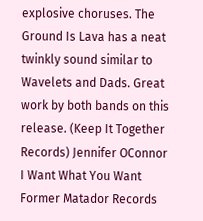explosive choruses. The Ground Is Lava has a neat twinkly sound similar to Wavelets and Dads. Great work by both bands on this release. (Keep It Together Records) Jennifer OConnor I Want What You Want Former Matador Records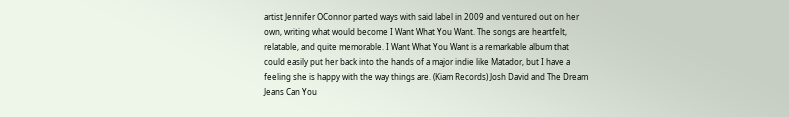artist Jennifer OConnor parted ways with said label in 2009 and ventured out on her own, writing what would become I Want What You Want. The songs are heartfelt, relatable, and quite memorable. I Want What You Want is a remarkable album that could easily put her back into the hands of a major indie like Matador, but I have a feeling she is happy with the way things are. (Kiam Records) Josh David and The Dream Jeans Can You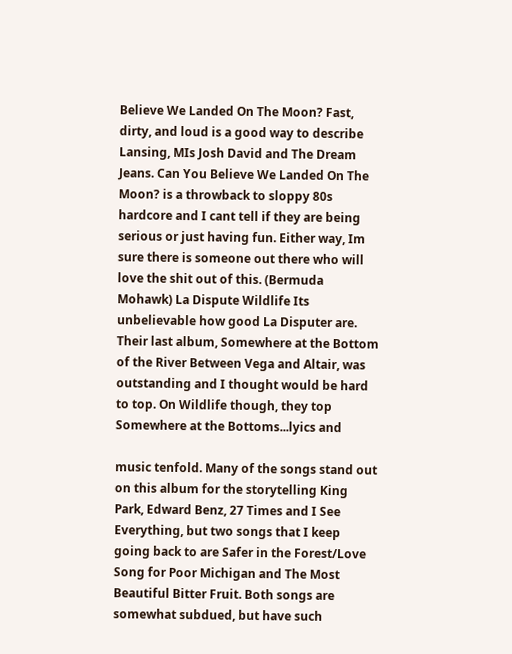Believe We Landed On The Moon? Fast, dirty, and loud is a good way to describe Lansing, MIs Josh David and The Dream Jeans. Can You Believe We Landed On The Moon? is a throwback to sloppy 80s hardcore and I cant tell if they are being serious or just having fun. Either way, Im sure there is someone out there who will love the shit out of this. (Bermuda Mohawk) La Dispute Wildlife Its unbelievable how good La Disputer are. Their last album, Somewhere at the Bottom of the River Between Vega and Altair, was outstanding and I thought would be hard to top. On Wildlife though, they top Somewhere at the Bottoms...lyics and

music tenfold. Many of the songs stand out on this album for the storytelling King Park, Edward Benz, 27 Times and I See Everything, but two songs that I keep going back to are Safer in the Forest/Love Song for Poor Michigan and The Most Beautiful Bitter Fruit. Both songs are somewhat subdued, but have such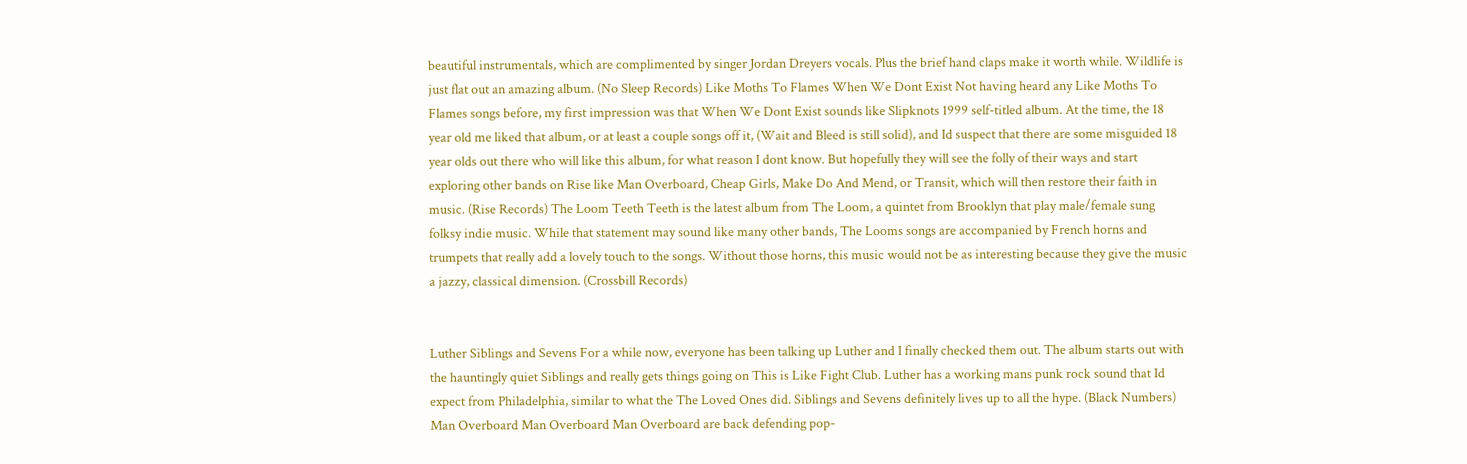beautiful instrumentals, which are complimented by singer Jordan Dreyers vocals. Plus the brief hand claps make it worth while. Wildlife is just flat out an amazing album. (No Sleep Records) Like Moths To Flames When We Dont Exist Not having heard any Like Moths To Flames songs before, my first impression was that When We Dont Exist sounds like Slipknots 1999 self-titled album. At the time, the 18 year old me liked that album, or at least a couple songs off it, (Wait and Bleed is still solid), and Id suspect that there are some misguided 18 year olds out there who will like this album, for what reason I dont know. But hopefully they will see the folly of their ways and start exploring other bands on Rise like Man Overboard, Cheap Girls, Make Do And Mend, or Transit, which will then restore their faith in music. (Rise Records) The Loom Teeth Teeth is the latest album from The Loom, a quintet from Brooklyn that play male/female sung folksy indie music. While that statement may sound like many other bands, The Looms songs are accompanied by French horns and trumpets that really add a lovely touch to the songs. Without those horns, this music would not be as interesting because they give the music a jazzy, classical dimension. (Crossbill Records)


Luther Siblings and Sevens For a while now, everyone has been talking up Luther and I finally checked them out. The album starts out with the hauntingly quiet Siblings and really gets things going on This is Like Fight Club. Luther has a working mans punk rock sound that Id expect from Philadelphia, similar to what the The Loved Ones did. Siblings and Sevens definitely lives up to all the hype. (Black Numbers) Man Overboard Man Overboard Man Overboard are back defending pop-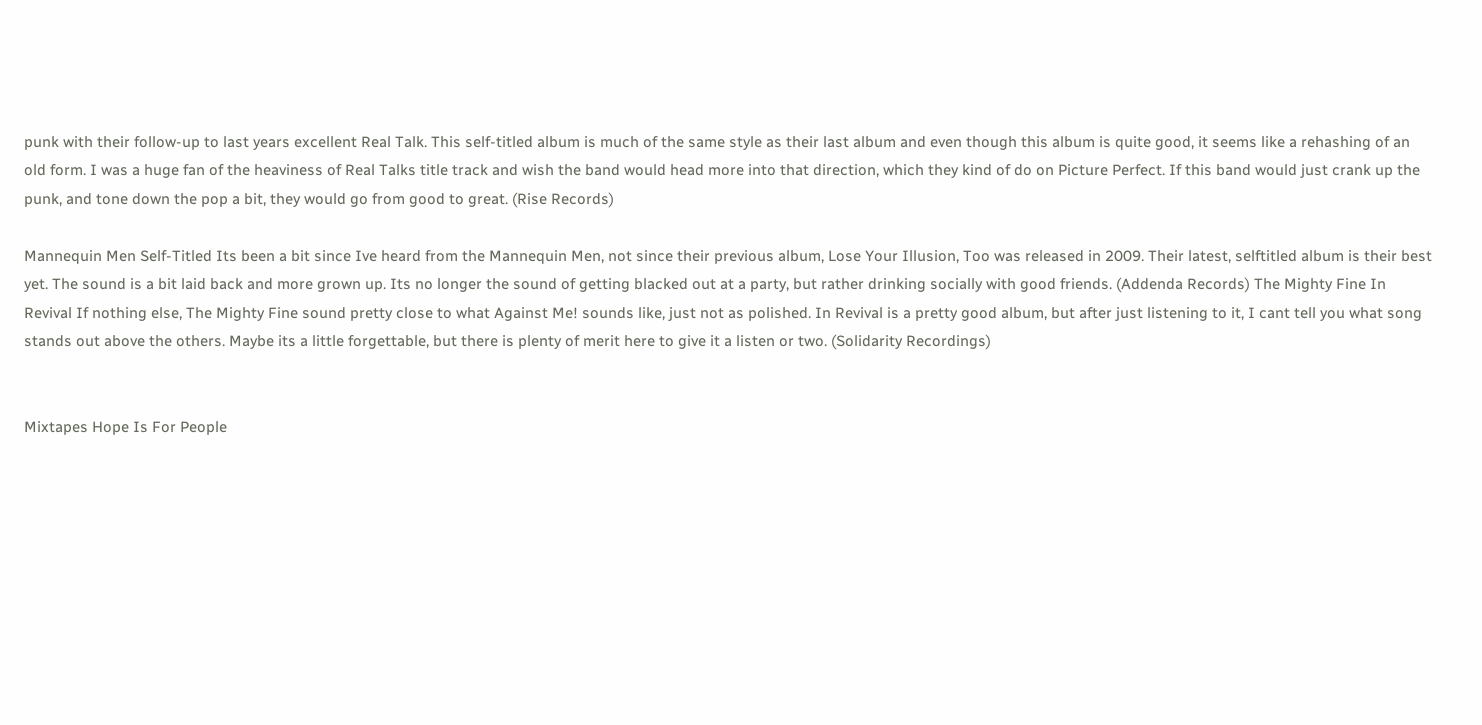punk with their follow-up to last years excellent Real Talk. This self-titled album is much of the same style as their last album and even though this album is quite good, it seems like a rehashing of an old form. I was a huge fan of the heaviness of Real Talks title track and wish the band would head more into that direction, which they kind of do on Picture Perfect. If this band would just crank up the punk, and tone down the pop a bit, they would go from good to great. (Rise Records)

Mannequin Men Self-Titled Its been a bit since Ive heard from the Mannequin Men, not since their previous album, Lose Your Illusion, Too was released in 2009. Their latest, selftitled album is their best yet. The sound is a bit laid back and more grown up. Its no longer the sound of getting blacked out at a party, but rather drinking socially with good friends. (Addenda Records) The Mighty Fine In Revival If nothing else, The Mighty Fine sound pretty close to what Against Me! sounds like, just not as polished. In Revival is a pretty good album, but after just listening to it, I cant tell you what song stands out above the others. Maybe its a little forgettable, but there is plenty of merit here to give it a listen or two. (Solidarity Recordings)


Mixtapes Hope Is For People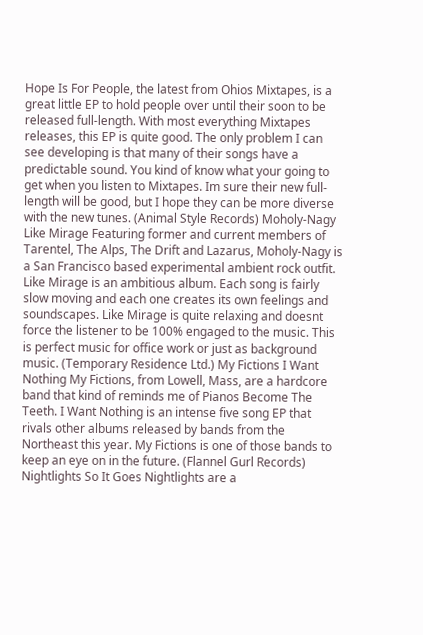Hope Is For People, the latest from Ohios Mixtapes, is a great little EP to hold people over until their soon to be released full-length. With most everything Mixtapes releases, this EP is quite good. The only problem I can see developing is that many of their songs have a predictable sound. You kind of know what your going to get when you listen to Mixtapes. Im sure their new full-length will be good, but I hope they can be more diverse with the new tunes. (Animal Style Records) Moholy-Nagy Like Mirage Featuring former and current members of Tarentel, The Alps, The Drift and Lazarus, Moholy-Nagy is a San Francisco based experimental ambient rock outfit. Like Mirage is an ambitious album. Each song is fairly slow moving and each one creates its own feelings and soundscapes. Like Mirage is quite relaxing and doesnt force the listener to be 100% engaged to the music. This is perfect music for office work or just as background music. (Temporary Residence Ltd.) My Fictions I Want Nothing My Fictions, from Lowell, Mass, are a hardcore band that kind of reminds me of Pianos Become The Teeth. I Want Nothing is an intense five song EP that rivals other albums released by bands from the Northeast this year. My Fictions is one of those bands to keep an eye on in the future. (Flannel Gurl Records) Nightlights So It Goes Nightlights are a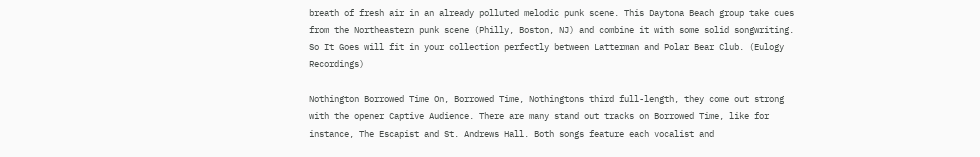breath of fresh air in an already polluted melodic punk scene. This Daytona Beach group take cues from the Northeastern punk scene (Philly, Boston, NJ) and combine it with some solid songwriting. So It Goes will fit in your collection perfectly between Latterman and Polar Bear Club. (Eulogy Recordings)

Nothington Borrowed Time On, Borrowed Time, Nothingtons third full-length, they come out strong with the opener Captive Audience. There are many stand out tracks on Borrowed Time, like for instance, The Escapist and St. Andrews Hall. Both songs feature each vocalist and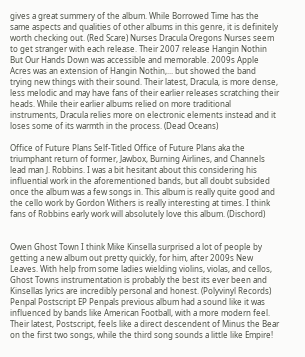gives a great summery of the album. While Borrowed Time has the same aspects and qualities of other albums in this genre, it is definitely worth checking out. (Red Scare) Nurses Dracula Oregons Nurses seem to get stranger with each release. Their 2007 release Hangin Nothin But Our Hands Down was accessible and memorable. 2009s Apple Acres was an extension of Hangin Nothin,... but showed the band trying new things with their sound. Their latest, Dracula, is more dense, less melodic and may have fans of their earlier releases scratching their heads. While their earlier albums relied on more traditional instruments, Dracula relies more on electronic elements instead and it loses some of its warmth in the process. (Dead Oceans)

Office of Future Plans Self-Titled Office of Future Plans aka the triumphant return of former, Jawbox, Burning Airlines, and Channels lead man J. Robbins. I was a bit hesitant about this considering his influential work in the aforementioned bands, but all doubt subsided once the album was a few songs in. This album is really quite good and the cello work by Gordon Withers is really interesting at times. I think fans of Robbins early work will absolutely love this album. (Dischord)


Owen Ghost Town I think Mike Kinsella surprised a lot of people by getting a new album out pretty quickly, for him, after 2009s New Leaves. With help from some ladies wielding violins, violas, and cellos, Ghost Towns instrumentation is probably the best its ever been and Kinsellas lyrics are incredibly personal and honest. (Polyvinyl Records) Penpal Postscript EP Penpals previous album had a sound like it was influenced by bands like American Football, with a more modern feel. Their latest, Postscript, feels like a direct descendent of Minus the Bear on the first two songs, while the third song sounds a little like Empire!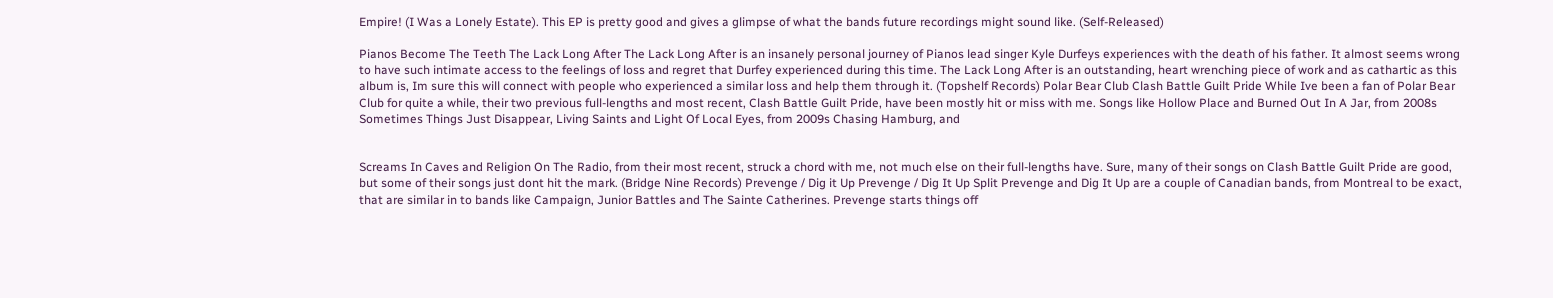Empire! (I Was a Lonely Estate). This EP is pretty good and gives a glimpse of what the bands future recordings might sound like. (Self-Released)

Pianos Become The Teeth The Lack Long After The Lack Long After is an insanely personal journey of Pianos lead singer Kyle Durfeys experiences with the death of his father. It almost seems wrong to have such intimate access to the feelings of loss and regret that Durfey experienced during this time. The Lack Long After is an outstanding, heart wrenching piece of work and as cathartic as this album is, Im sure this will connect with people who experienced a similar loss and help them through it. (Topshelf Records) Polar Bear Club Clash Battle Guilt Pride While Ive been a fan of Polar Bear Club for quite a while, their two previous full-lengths and most recent, Clash Battle Guilt Pride, have been mostly hit or miss with me. Songs like Hollow Place and Burned Out In A Jar, from 2008s Sometimes Things Just Disappear, Living Saints and Light Of Local Eyes, from 2009s Chasing Hamburg, and


Screams In Caves and Religion On The Radio, from their most recent, struck a chord with me, not much else on their full-lengths have. Sure, many of their songs on Clash Battle Guilt Pride are good, but some of their songs just dont hit the mark. (Bridge Nine Records) Prevenge / Dig it Up Prevenge / Dig It Up Split Prevenge and Dig It Up are a couple of Canadian bands, from Montreal to be exact, that are similar in to bands like Campaign, Junior Battles and The Sainte Catherines. Prevenge starts things off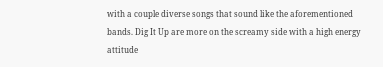with a couple diverse songs that sound like the aforementioned bands. Dig It Up are more on the screamy side with a high energy attitude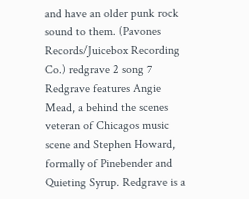and have an older punk rock sound to them. (Pavones Records/Juicebox Recording Co.) redgrave 2 song 7 Redgrave features Angie Mead, a behind the scenes veteran of Chicagos music scene and Stephen Howard, formally of Pinebender and Quieting Syrup. Redgrave is a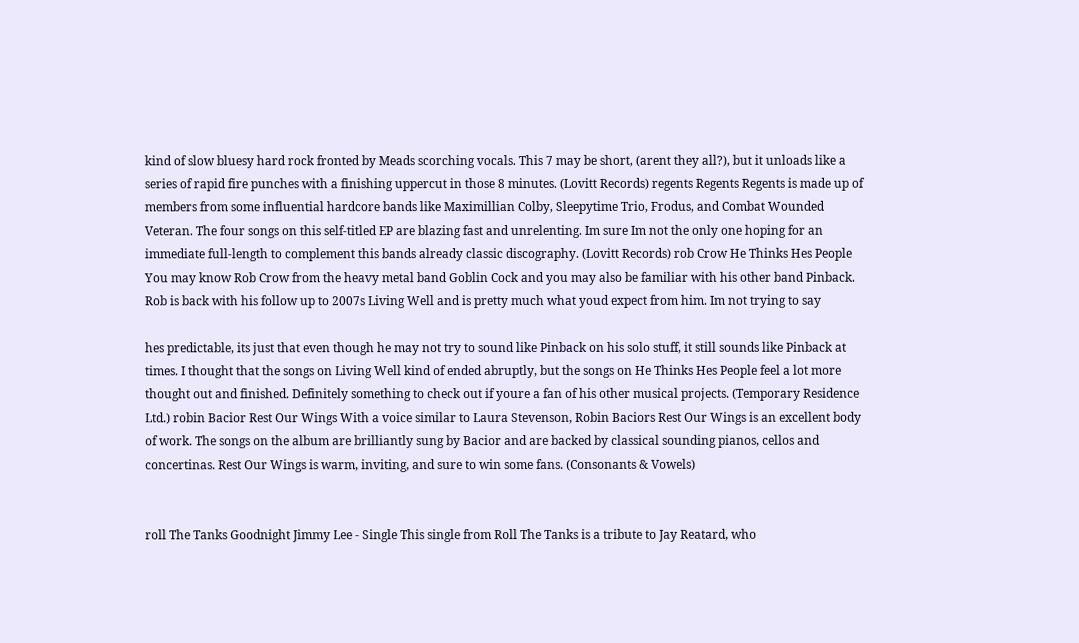kind of slow bluesy hard rock fronted by Meads scorching vocals. This 7 may be short, (arent they all?), but it unloads like a series of rapid fire punches with a finishing uppercut in those 8 minutes. (Lovitt Records) regents Regents Regents is made up of members from some influential hardcore bands like Maximillian Colby, Sleepytime Trio, Frodus, and Combat Wounded Veteran. The four songs on this self-titled EP are blazing fast and unrelenting. Im sure Im not the only one hoping for an immediate full-length to complement this bands already classic discography. (Lovitt Records) rob Crow He Thinks Hes People You may know Rob Crow from the heavy metal band Goblin Cock and you may also be familiar with his other band Pinback. Rob is back with his follow up to 2007s Living Well and is pretty much what youd expect from him. Im not trying to say

hes predictable, its just that even though he may not try to sound like Pinback on his solo stuff, it still sounds like Pinback at times. I thought that the songs on Living Well kind of ended abruptly, but the songs on He Thinks Hes People feel a lot more thought out and finished. Definitely something to check out if youre a fan of his other musical projects. (Temporary Residence Ltd.) robin Bacior Rest Our Wings With a voice similar to Laura Stevenson, Robin Baciors Rest Our Wings is an excellent body of work. The songs on the album are brilliantly sung by Bacior and are backed by classical sounding pianos, cellos and concertinas. Rest Our Wings is warm, inviting, and sure to win some fans. (Consonants & Vowels)


roll The Tanks Goodnight Jimmy Lee - Single This single from Roll The Tanks is a tribute to Jay Reatard, who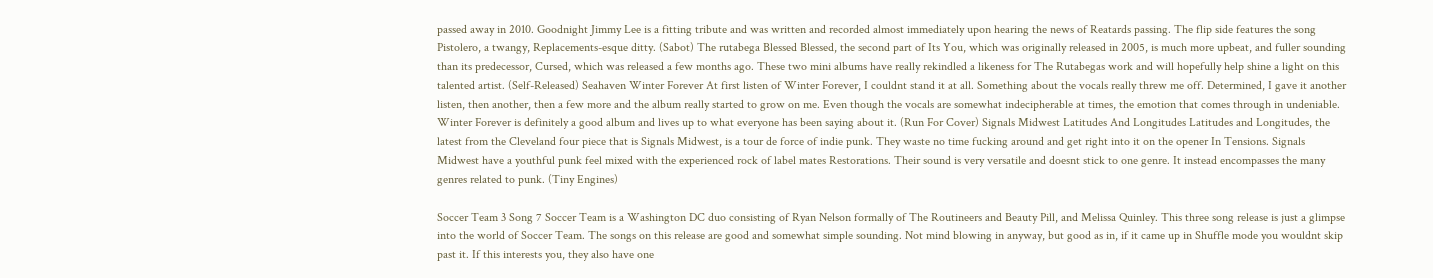passed away in 2010. Goodnight Jimmy Lee is a fitting tribute and was written and recorded almost immediately upon hearing the news of Reatards passing. The flip side features the song Pistolero, a twangy, Replacements-esque ditty. (Sabot) The rutabega Blessed Blessed, the second part of Its You, which was originally released in 2005, is much more upbeat, and fuller sounding than its predecessor, Cursed, which was released a few months ago. These two mini albums have really rekindled a likeness for The Rutabegas work and will hopefully help shine a light on this talented artist. (Self-Released) Seahaven Winter Forever At first listen of Winter Forever, I couldnt stand it at all. Something about the vocals really threw me off. Determined, I gave it another listen, then another, then a few more and the album really started to grow on me. Even though the vocals are somewhat indecipherable at times, the emotion that comes through in undeniable. Winter Forever is definitely a good album and lives up to what everyone has been saying about it. (Run For Cover) Signals Midwest Latitudes And Longitudes Latitudes and Longitudes, the latest from the Cleveland four piece that is Signals Midwest, is a tour de force of indie punk. They waste no time fucking around and get right into it on the opener In Tensions. Signals Midwest have a youthful punk feel mixed with the experienced rock of label mates Restorations. Their sound is very versatile and doesnt stick to one genre. It instead encompasses the many genres related to punk. (Tiny Engines)

Soccer Team 3 Song 7 Soccer Team is a Washington DC duo consisting of Ryan Nelson formally of The Routineers and Beauty Pill, and Melissa Quinley. This three song release is just a glimpse into the world of Soccer Team. The songs on this release are good and somewhat simple sounding. Not mind blowing in anyway, but good as in, if it came up in Shuffle mode you wouldnt skip past it. If this interests you, they also have one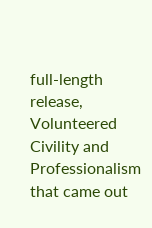full-length release, Volunteered Civility and Professionalism that came out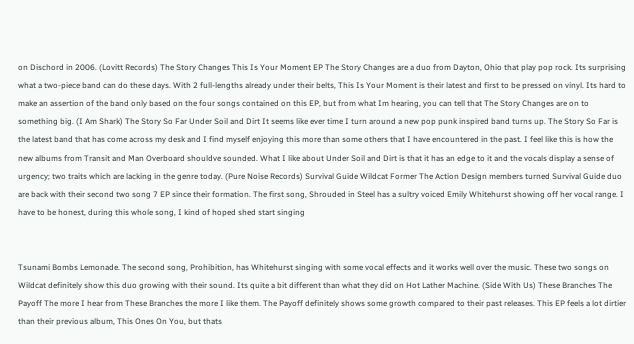on Dischord in 2006. (Lovitt Records) The Story Changes This Is Your Moment EP The Story Changes are a duo from Dayton, Ohio that play pop rock. Its surprising what a two-piece band can do these days. With 2 full-lengths already under their belts, This Is Your Moment is their latest and first to be pressed on vinyl. Its hard to make an assertion of the band only based on the four songs contained on this EP, but from what Im hearing, you can tell that The Story Changes are on to something big. (I Am Shark) The Story So Far Under Soil and Dirt It seems like ever time I turn around a new pop punk inspired band turns up. The Story So Far is the latest band that has come across my desk and I find myself enjoying this more than some others that I have encountered in the past. I feel like this is how the new albums from Transit and Man Overboard shouldve sounded. What I like about Under Soil and Dirt is that it has an edge to it and the vocals display a sense of urgency; two traits which are lacking in the genre today. (Pure Noise Records) Survival Guide Wildcat Former The Action Design members turned Survival Guide duo are back with their second two song 7 EP since their formation. The first song, Shrouded in Steel has a sultry voiced Emily Whitehurst showing off her vocal range. I have to be honest, during this whole song, I kind of hoped shed start singing


Tsunami Bombs Lemonade. The second song, Prohibition, has Whitehurst singing with some vocal effects and it works well over the music. These two songs on Wildcat definitely show this duo growing with their sound. Its quite a bit different than what they did on Hot Lather Machine. (Side With Us) These Branches The Payoff The more I hear from These Branches the more I like them. The Payoff definitely shows some growth compared to their past releases. This EP feels a lot dirtier than their previous album, This Ones On You, but thats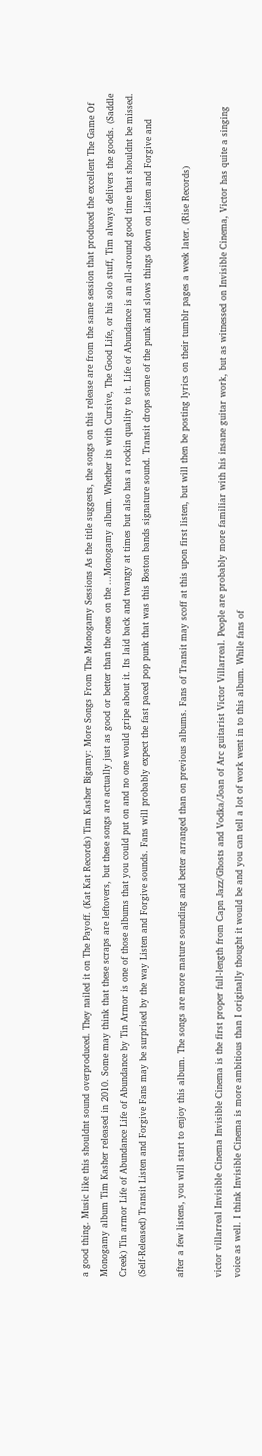a good thing. Music like this shouldnt sound overproduced. They nailed it on The Payoff. (Kat Kat Records) Tim Kasher Bigamy: More Songs From The Monogamy Sessions As the title suggests, the songs on this release are from the same session that produced the excellent The Game Of Monogamy album Tim Kasher released in 2010. Some may think that these scraps are leftovers, but these songs are actually just as good or better than the ones on the ...Monogamy album. Whether its with Cursive, The Good Life, or his solo stuff, Tim always delivers the goods. (Saddle Creek) Tin armor Life of Abundance Life of Abundance by Tin Armor is one of those albums that you could put on and no one would gripe about it. Its laid back and twangy at times but also has a rockin quality to it. Life of Abundance is an all-around good time that shouldnt be missed. (Self-Released) Transit Listen and Forgive Fans may be surprised by the way Listen and Forgive sounds. Fans will probably expect the fast paced pop punk that was this Boston bands signature sound. Transit drops some of the punk and slows things down on Listen and Forgive and

after a few listens, you will start to enjoy this album. The songs are more mature sounding and better arranged than on previous albums. Fans of Transit may scoff at this upon first listen, but will then be posting lyrics on their tumblr pages a week later. (Rise Records)

victor villarreal Invisible Cinema Invisible Cinema is the first proper full-length from Capn Jazz/Ghosts and Vodka/Joan of Arc guitarist Victor Villarreal. People are probably more familiar with his insane guitar work, but as witnessed on Invisible Cinema, Victor has quite a singing voice as well. I think Invisible Cinema is more ambitious than I originally thought it would be and you can tell a lot of work went in to this album. While fans of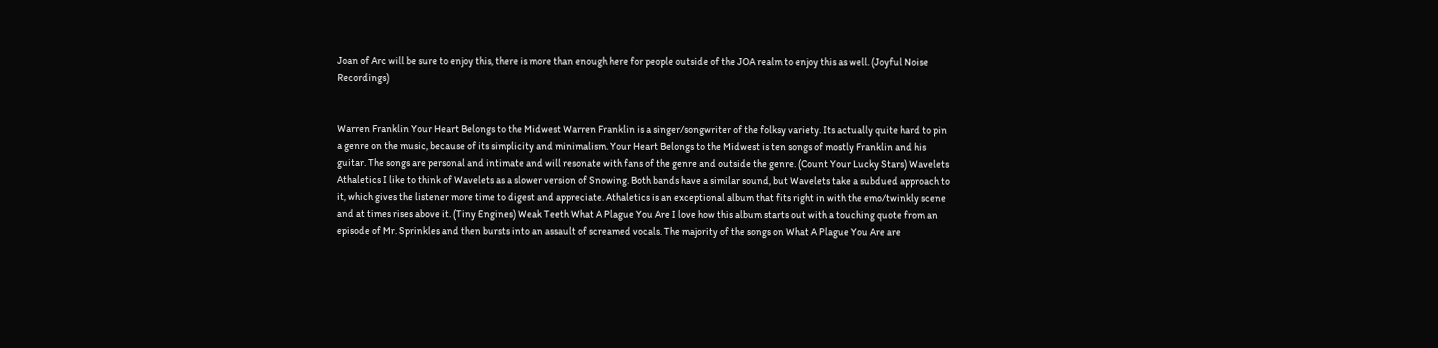Joan of Arc will be sure to enjoy this, there is more than enough here for people outside of the JOA realm to enjoy this as well. (Joyful Noise Recordings)


Warren Franklin Your Heart Belongs to the Midwest Warren Franklin is a singer/songwriter of the folksy variety. Its actually quite hard to pin a genre on the music, because of its simplicity and minimalism. Your Heart Belongs to the Midwest is ten songs of mostly Franklin and his guitar. The songs are personal and intimate and will resonate with fans of the genre and outside the genre. (Count Your Lucky Stars) Wavelets Athaletics I like to think of Wavelets as a slower version of Snowing. Both bands have a similar sound, but Wavelets take a subdued approach to it, which gives the listener more time to digest and appreciate. Athaletics is an exceptional album that fits right in with the emo/twinkly scene and at times rises above it. (Tiny Engines) Weak Teeth What A Plague You Are I love how this album starts out with a touching quote from an episode of Mr. Sprinkles and then bursts into an assault of screamed vocals. The majority of the songs on What A Plague You Are are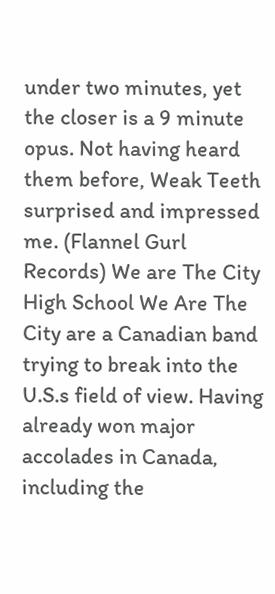under two minutes, yet the closer is a 9 minute opus. Not having heard them before, Weak Teeth surprised and impressed me. (Flannel Gurl Records) We are The City High School We Are The City are a Canadian band trying to break into the U.S.s field of view. Having already won major accolades in Canada, including the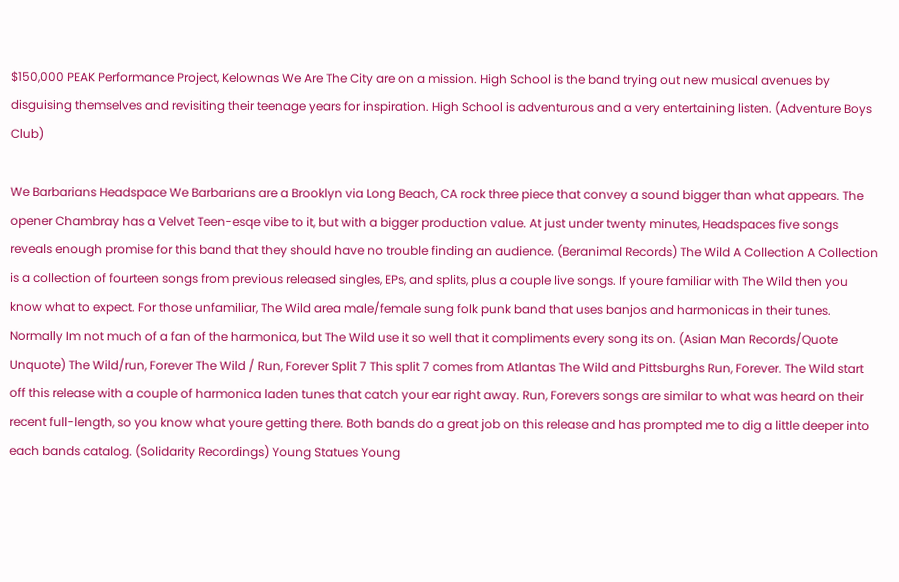$150,000 PEAK Performance Project, Kelownas We Are The City are on a mission. High School is the band trying out new musical avenues by disguising themselves and revisiting their teenage years for inspiration. High School is adventurous and a very entertaining listen. (Adventure Boys Club)

We Barbarians Headspace We Barbarians are a Brooklyn via Long Beach, CA rock three piece that convey a sound bigger than what appears. The opener Chambray has a Velvet Teen-esqe vibe to it, but with a bigger production value. At just under twenty minutes, Headspaces five songs reveals enough promise for this band that they should have no trouble finding an audience. (Beranimal Records) The Wild A Collection A Collection is a collection of fourteen songs from previous released singles, EPs, and splits, plus a couple live songs. If youre familiar with The Wild then you know what to expect. For those unfamiliar, The Wild area male/female sung folk punk band that uses banjos and harmonicas in their tunes. Normally Im not much of a fan of the harmonica, but The Wild use it so well that it compliments every song its on. (Asian Man Records/Quote Unquote) The Wild/run, Forever The Wild / Run, Forever Split 7 This split 7 comes from Atlantas The Wild and Pittsburghs Run, Forever. The Wild start off this release with a couple of harmonica laden tunes that catch your ear right away. Run, Forevers songs are similar to what was heard on their recent full-length, so you know what youre getting there. Both bands do a great job on this release and has prompted me to dig a little deeper into each bands catalog. (Solidarity Recordings) Young Statues Young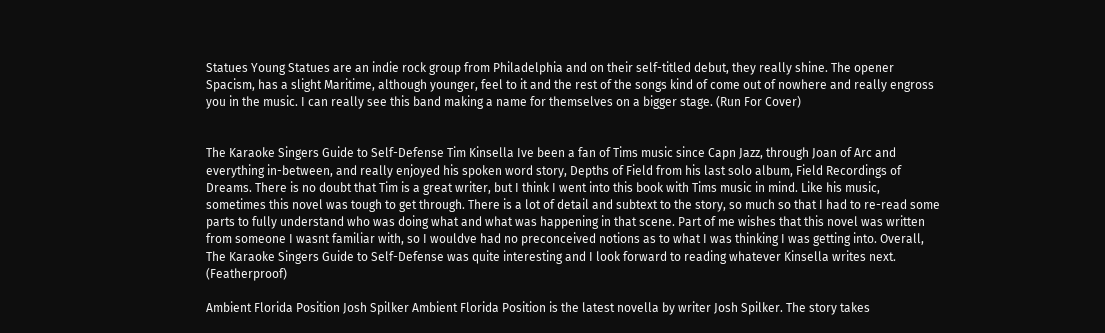Statues Young Statues are an indie rock group from Philadelphia and on their self-titled debut, they really shine. The opener Spacism, has a slight Maritime, although younger, feel to it and the rest of the songs kind of come out of nowhere and really engross you in the music. I can really see this band making a name for themselves on a bigger stage. (Run For Cover)


The Karaoke Singers Guide to Self-Defense Tim Kinsella Ive been a fan of Tims music since Capn Jazz, through Joan of Arc and everything in-between, and really enjoyed his spoken word story, Depths of Field from his last solo album, Field Recordings of Dreams. There is no doubt that Tim is a great writer, but I think I went into this book with Tims music in mind. Like his music, sometimes this novel was tough to get through. There is a lot of detail and subtext to the story, so much so that I had to re-read some parts to fully understand who was doing what and what was happening in that scene. Part of me wishes that this novel was written from someone I wasnt familiar with, so I wouldve had no preconceived notions as to what I was thinking I was getting into. Overall, The Karaoke Singers Guide to Self-Defense was quite interesting and I look forward to reading whatever Kinsella writes next. (Featherproof)

Ambient Florida Position Josh Spilker Ambient Florida Position is the latest novella by writer Josh Spilker. The story takes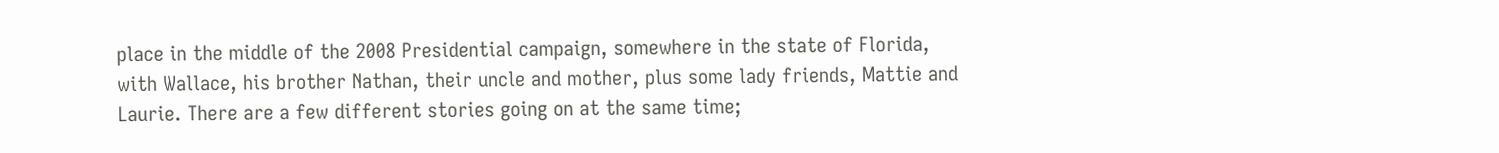place in the middle of the 2008 Presidential campaign, somewhere in the state of Florida, with Wallace, his brother Nathan, their uncle and mother, plus some lady friends, Mattie and Laurie. There are a few different stories going on at the same time;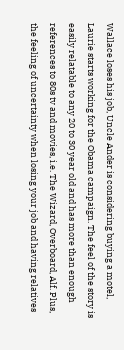Wallace loses his job, Uncle Ander is considering buying a motel, Laurie starts working for the Obama campaign. The feel of the story is easily relatable to any 20 to 30 year old and has more than enough references to 80s tv and movies, i.e. The Wizard, Overboard, Alf. Plus, the feeling of uncertainty when losing your job and having relatives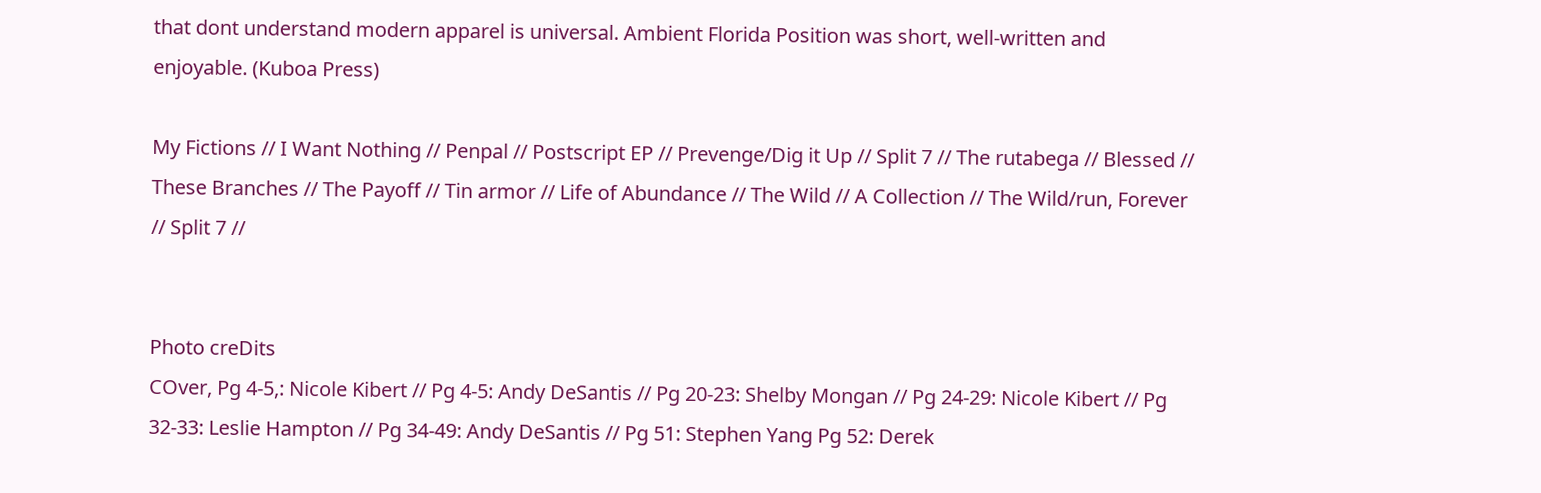that dont understand modern apparel is universal. Ambient Florida Position was short, well-written and enjoyable. (Kuboa Press)

My Fictions // I Want Nothing // Penpal // Postscript EP // Prevenge/Dig it Up // Split 7 // The rutabega // Blessed // These Branches // The Payoff // Tin armor // Life of Abundance // The Wild // A Collection // The Wild/run, Forever // Split 7 //


Photo creDits
COver, Pg 4-5,: Nicole Kibert // Pg 4-5: Andy DeSantis // Pg 20-23: Shelby Mongan // Pg 24-29: Nicole Kibert // Pg 32-33: Leslie Hampton // Pg 34-49: Andy DeSantis // Pg 51: Stephen Yang Pg 52: Derek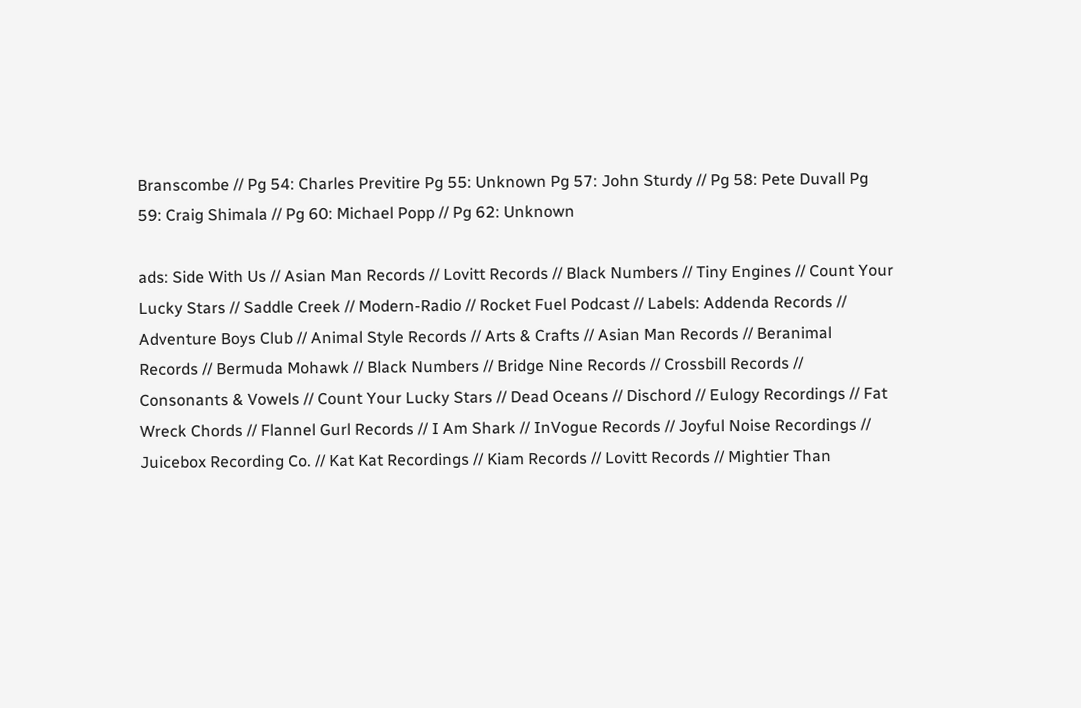Branscombe // Pg 54: Charles Previtire Pg 55: Unknown Pg 57: John Sturdy // Pg 58: Pete Duvall Pg 59: Craig Shimala // Pg 60: Michael Popp // Pg 62: Unknown

ads: Side With Us // Asian Man Records // Lovitt Records // Black Numbers // Tiny Engines // Count Your Lucky Stars // Saddle Creek // Modern-Radio // Rocket Fuel Podcast // Labels: Addenda Records // Adventure Boys Club // Animal Style Records // Arts & Crafts // Asian Man Records // Beranimal Records // Bermuda Mohawk // Black Numbers // Bridge Nine Records // Crossbill Records // Consonants & Vowels // Count Your Lucky Stars // Dead Oceans // Dischord // Eulogy Recordings // Fat Wreck Chords // Flannel Gurl Records // I Am Shark // InVogue Records // Joyful Noise Recordings // Juicebox Recording Co. // Kat Kat Recordings // Kiam Records // Lovitt Records // Mightier Than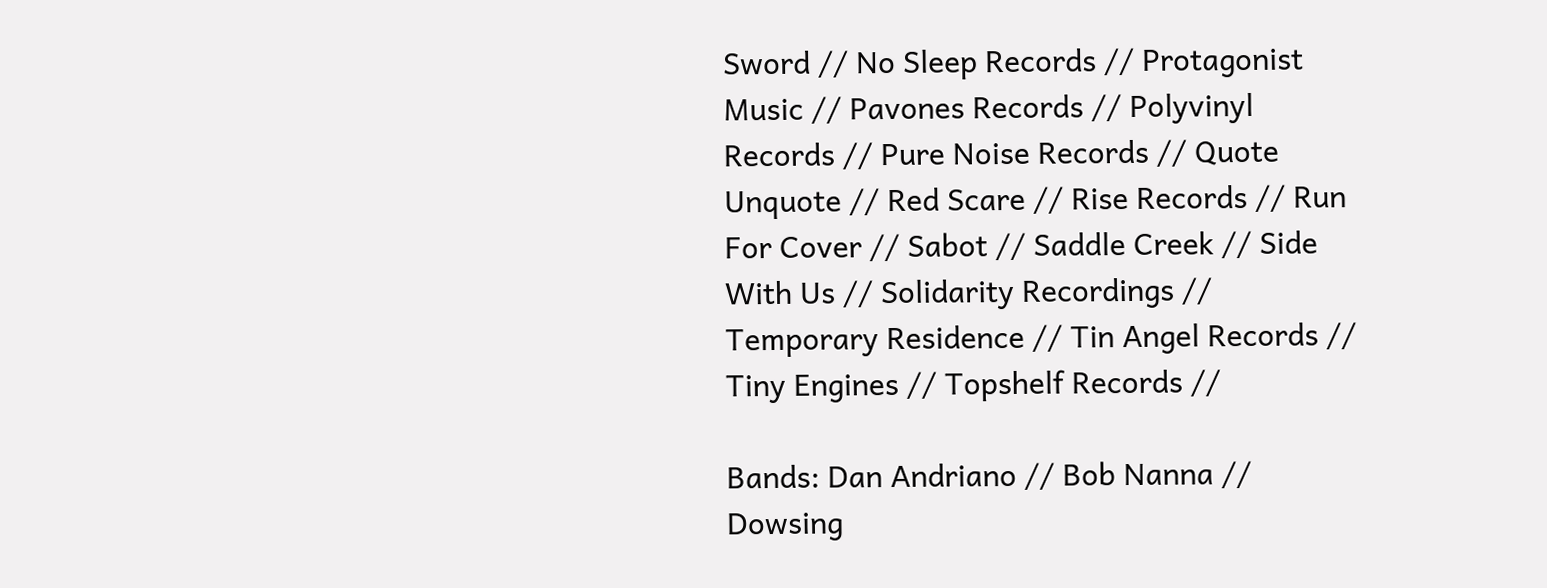Sword // No Sleep Records // Protagonist Music // Pavones Records // Polyvinyl Records // Pure Noise Records // Quote Unquote // Red Scare // Rise Records // Run For Cover // Sabot // Saddle Creek // Side With Us // Solidarity Recordings // Temporary Residence // Tin Angel Records // Tiny Engines // Topshelf Records //

Bands: Dan Andriano // Bob Nanna // Dowsing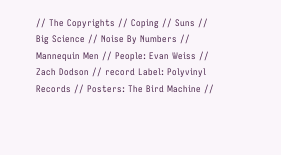// The Copyrights // Coping // Suns // Big Science // Noise By Numbers // Mannequin Men // People: Evan Weiss // Zach Dodson // record Label: Polyvinyl Records // Posters: The Bird Machine //